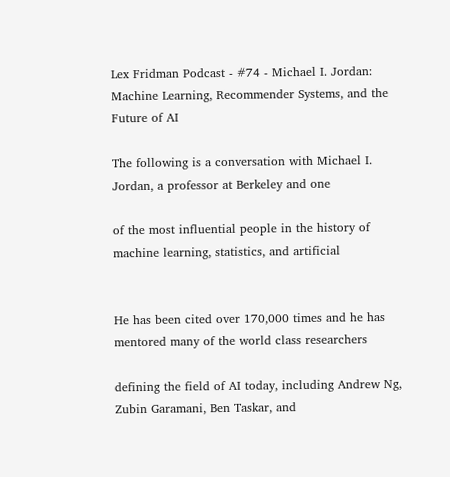Lex Fridman Podcast - #74 - Michael I. Jordan: Machine Learning, Recommender Systems, and the Future of AI

The following is a conversation with Michael I. Jordan, a professor at Berkeley and one

of the most influential people in the history of machine learning, statistics, and artificial


He has been cited over 170,000 times and he has mentored many of the world class researchers

defining the field of AI today, including Andrew Ng, Zubin Garamani, Ben Taskar, and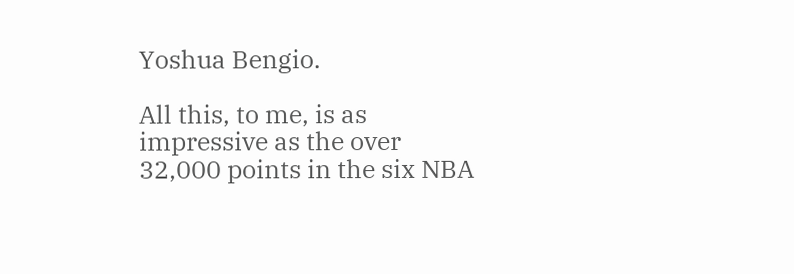Yoshua Bengio.

All this, to me, is as impressive as the over 32,000 points in the six NBA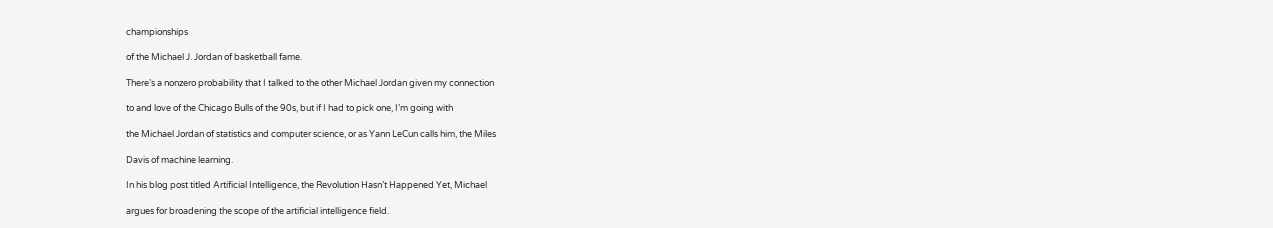championships

of the Michael J. Jordan of basketball fame.

There’s a nonzero probability that I talked to the other Michael Jordan given my connection

to and love of the Chicago Bulls of the 90s, but if I had to pick one, I’m going with

the Michael Jordan of statistics and computer science, or as Yann LeCun calls him, the Miles

Davis of machine learning.

In his blog post titled Artificial Intelligence, the Revolution Hasn’t Happened Yet, Michael

argues for broadening the scope of the artificial intelligence field.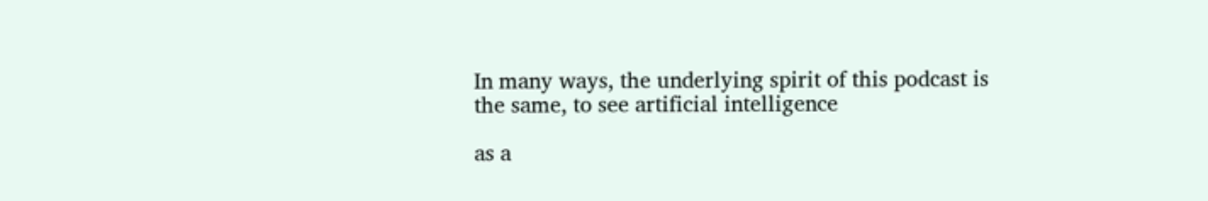In many ways, the underlying spirit of this podcast is the same, to see artificial intelligence

as a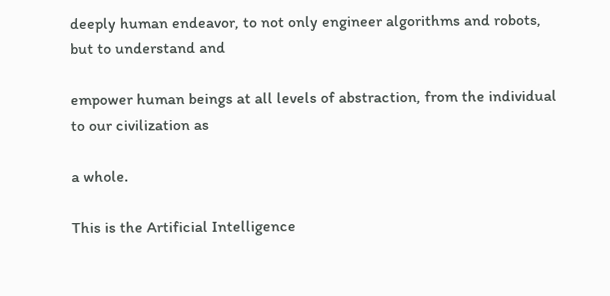deeply human endeavor, to not only engineer algorithms and robots, but to understand and

empower human beings at all levels of abstraction, from the individual to our civilization as

a whole.

This is the Artificial Intelligence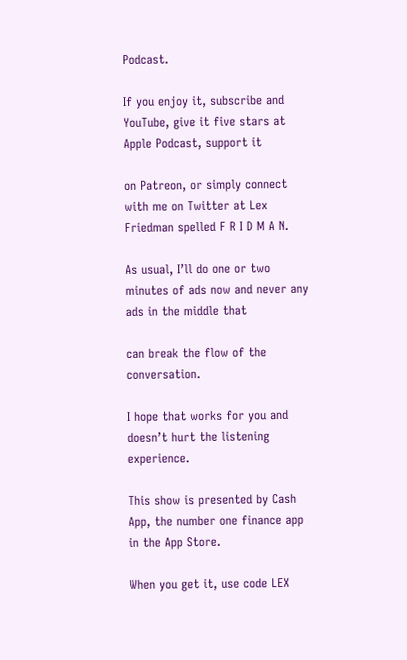Podcast.

If you enjoy it, subscribe and YouTube, give it five stars at Apple Podcast, support it

on Patreon, or simply connect with me on Twitter at Lex Friedman spelled F R I D M A N.

As usual, I’ll do one or two minutes of ads now and never any ads in the middle that

can break the flow of the conversation.

I hope that works for you and doesn’t hurt the listening experience.

This show is presented by Cash App, the number one finance app in the App Store.

When you get it, use code LEX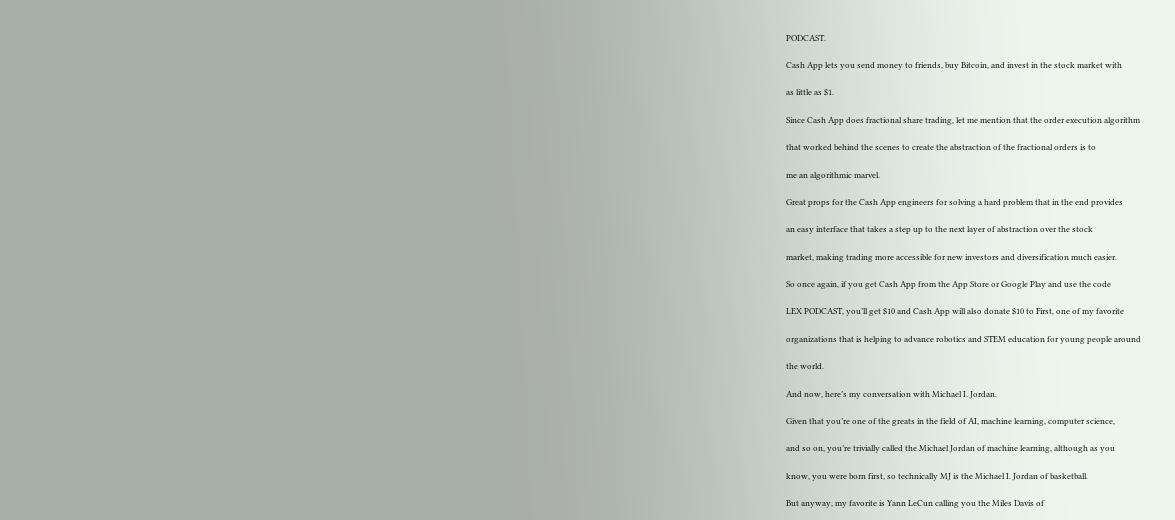PODCAST.

Cash App lets you send money to friends, buy Bitcoin, and invest in the stock market with

as little as $1.

Since Cash App does fractional share trading, let me mention that the order execution algorithm

that worked behind the scenes to create the abstraction of the fractional orders is to

me an algorithmic marvel.

Great props for the Cash App engineers for solving a hard problem that in the end provides

an easy interface that takes a step up to the next layer of abstraction over the stock

market, making trading more accessible for new investors and diversification much easier.

So once again, if you get Cash App from the App Store or Google Play and use the code

LEX PODCAST, you’ll get $10 and Cash App will also donate $10 to First, one of my favorite

organizations that is helping to advance robotics and STEM education for young people around

the world.

And now, here’s my conversation with Michael I. Jordan.

Given that you’re one of the greats in the field of AI, machine learning, computer science,

and so on, you’re trivially called the Michael Jordan of machine learning, although as you

know, you were born first, so technically MJ is the Michael I. Jordan of basketball.

But anyway, my favorite is Yann LeCun calling you the Miles Davis of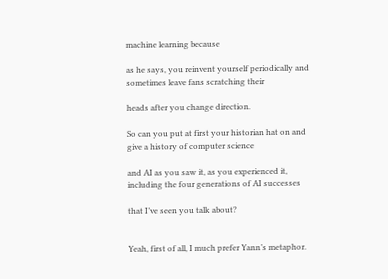machine learning because

as he says, you reinvent yourself periodically and sometimes leave fans scratching their

heads after you change direction.

So can you put at first your historian hat on and give a history of computer science

and AI as you saw it, as you experienced it, including the four generations of AI successes

that I’ve seen you talk about?


Yeah, first of all, I much prefer Yann’s metaphor.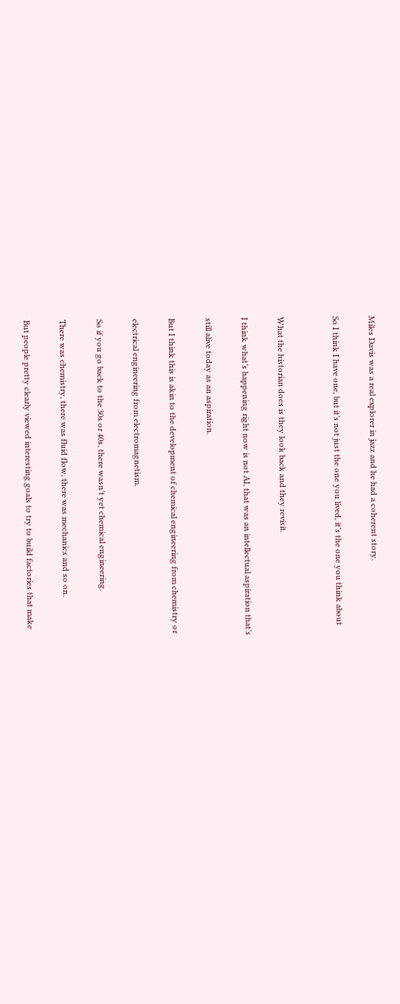Miles Davis was a real explorer in jazz and he had a coherent story.

So I think I have one, but it’s not just the one you lived, it’s the one you think about


What the historian does is they look back and they revisit.

I think what’s happening right now is not AI, that was an intellectual aspiration that’s

still alive today as an aspiration.

But I think this is akin to the development of chemical engineering from chemistry or

electrical engineering from electromagnetism.

So if you go back to the 30s or 40s, there wasn’t yet chemical engineering.

There was chemistry, there was fluid flow, there was mechanics and so on.

But people pretty clearly viewed interesting goals to try to build factories that make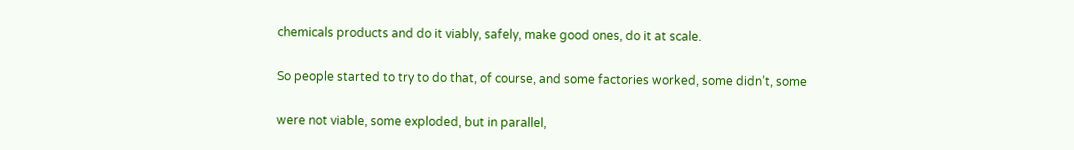chemicals products and do it viably, safely, make good ones, do it at scale.

So people started to try to do that, of course, and some factories worked, some didn’t, some

were not viable, some exploded, but in parallel,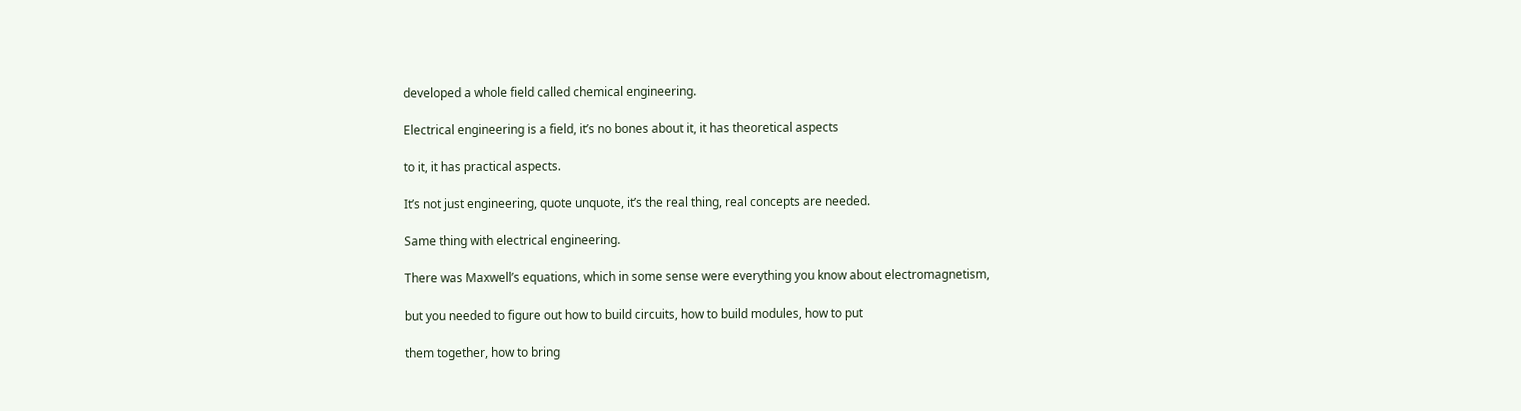developed a whole field called chemical engineering.

Electrical engineering is a field, it’s no bones about it, it has theoretical aspects

to it, it has practical aspects.

It’s not just engineering, quote unquote, it’s the real thing, real concepts are needed.

Same thing with electrical engineering.

There was Maxwell’s equations, which in some sense were everything you know about electromagnetism,

but you needed to figure out how to build circuits, how to build modules, how to put

them together, how to bring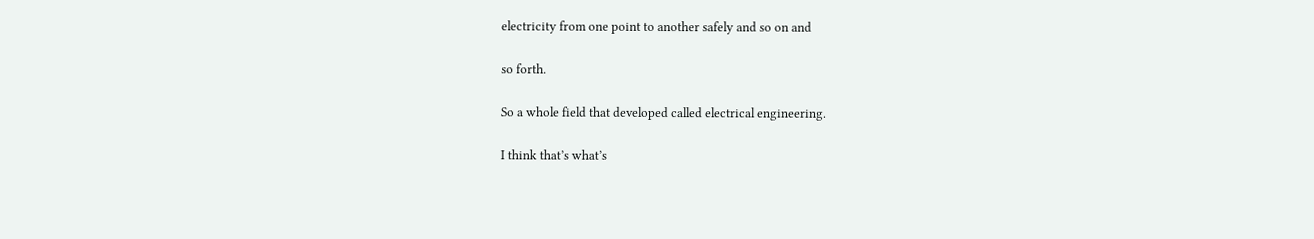electricity from one point to another safely and so on and

so forth.

So a whole field that developed called electrical engineering.

I think that’s what’s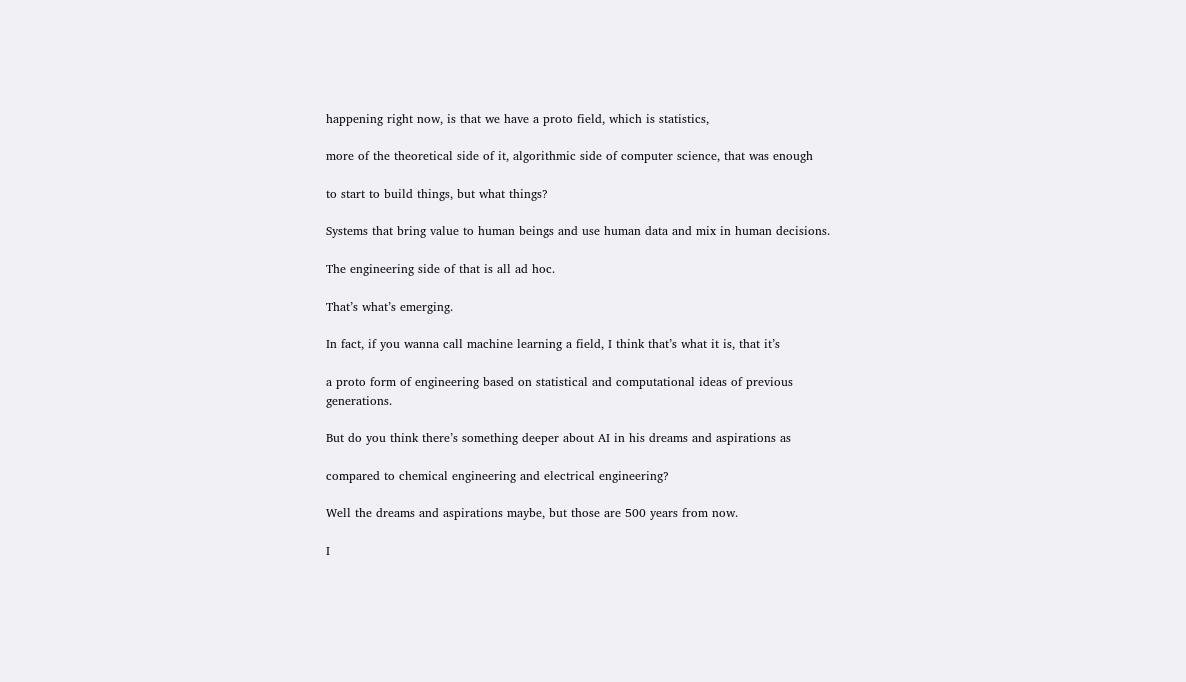happening right now, is that we have a proto field, which is statistics,

more of the theoretical side of it, algorithmic side of computer science, that was enough

to start to build things, but what things?

Systems that bring value to human beings and use human data and mix in human decisions.

The engineering side of that is all ad hoc.

That’s what’s emerging.

In fact, if you wanna call machine learning a field, I think that’s what it is, that it’s

a proto form of engineering based on statistical and computational ideas of previous generations.

But do you think there’s something deeper about AI in his dreams and aspirations as

compared to chemical engineering and electrical engineering?

Well the dreams and aspirations maybe, but those are 500 years from now.

I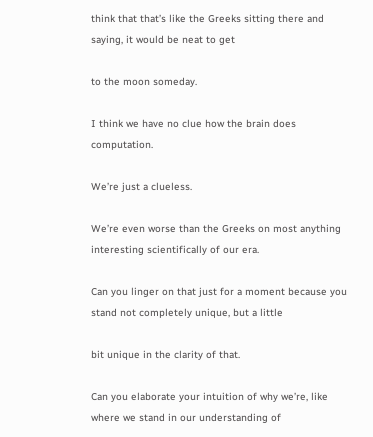think that that’s like the Greeks sitting there and saying, it would be neat to get

to the moon someday.

I think we have no clue how the brain does computation.

We’re just a clueless.

We’re even worse than the Greeks on most anything interesting scientifically of our era.

Can you linger on that just for a moment because you stand not completely unique, but a little

bit unique in the clarity of that.

Can you elaborate your intuition of why we’re, like where we stand in our understanding of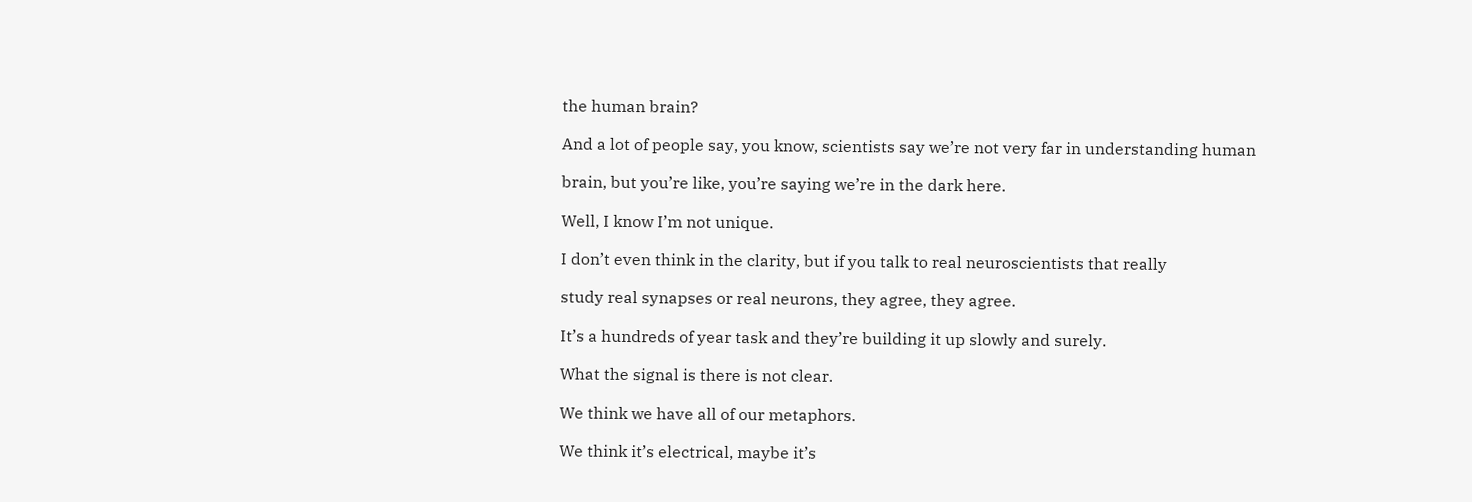the human brain?

And a lot of people say, you know, scientists say we’re not very far in understanding human

brain, but you’re like, you’re saying we’re in the dark here.

Well, I know I’m not unique.

I don’t even think in the clarity, but if you talk to real neuroscientists that really

study real synapses or real neurons, they agree, they agree.

It’s a hundreds of year task and they’re building it up slowly and surely.

What the signal is there is not clear.

We think we have all of our metaphors.

We think it’s electrical, maybe it’s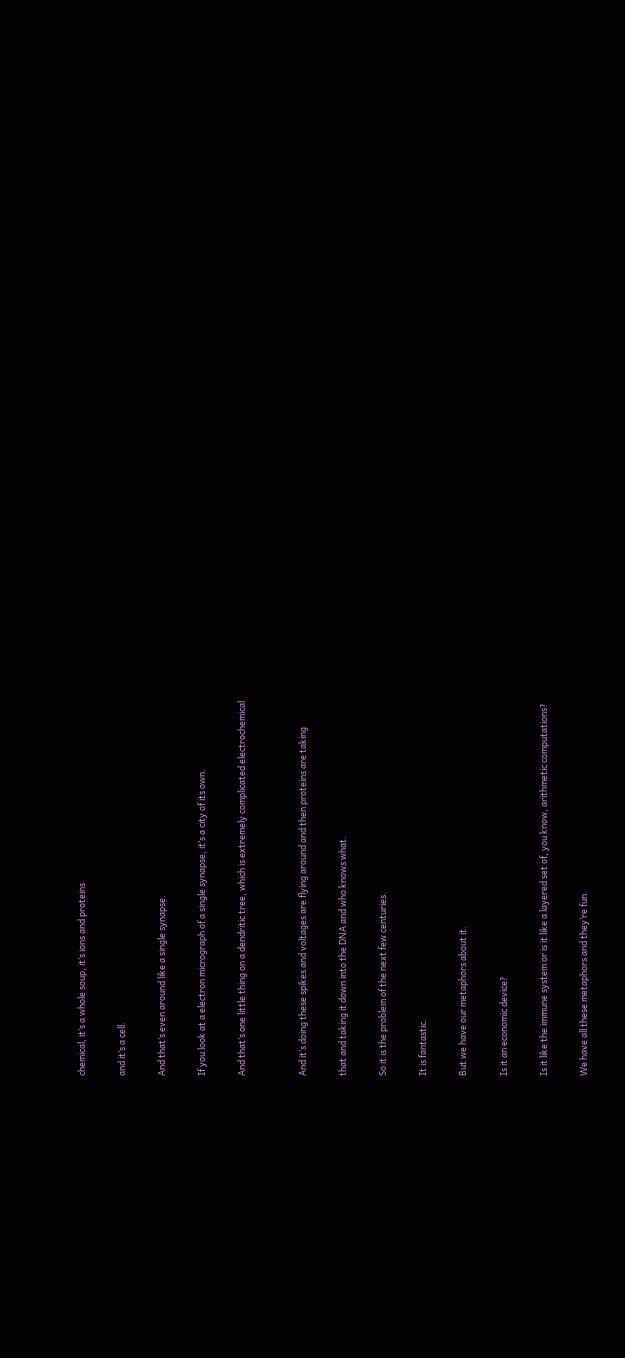chemical, it’s a whole soup, it’s ions and proteins

and it’s a cell.

And that’s even around like a single synapse.

If you look at a electron micrograph of a single synapse, it’s a city of its own.

And that’s one little thing on a dendritic tree, which is extremely complicated electrochemical


And it’s doing these spikes and voltages are flying around and then proteins are taking

that and taking it down into the DNA and who knows what.

So it is the problem of the next few centuries.

It is fantastic.

But we have our metaphors about it.

Is it an economic device?

Is it like the immune system or is it like a layered set of, you know, arithmetic computations?

We have all these metaphors and they’re fun.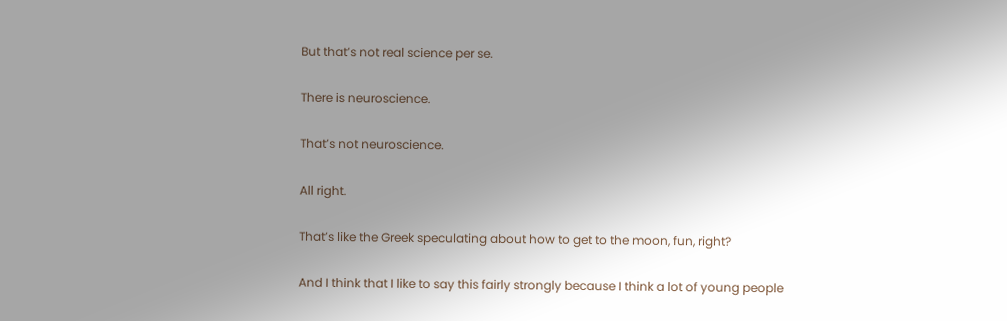But that’s not real science per se.

There is neuroscience.

That’s not neuroscience.

All right.

That’s like the Greek speculating about how to get to the moon, fun, right?

And I think that I like to say this fairly strongly because I think a lot of young people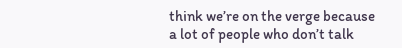think we’re on the verge because a lot of people who don’t talk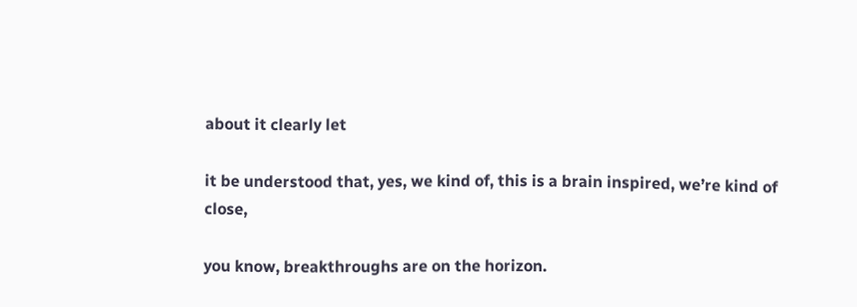about it clearly let

it be understood that, yes, we kind of, this is a brain inspired, we’re kind of close,

you know, breakthroughs are on the horizon.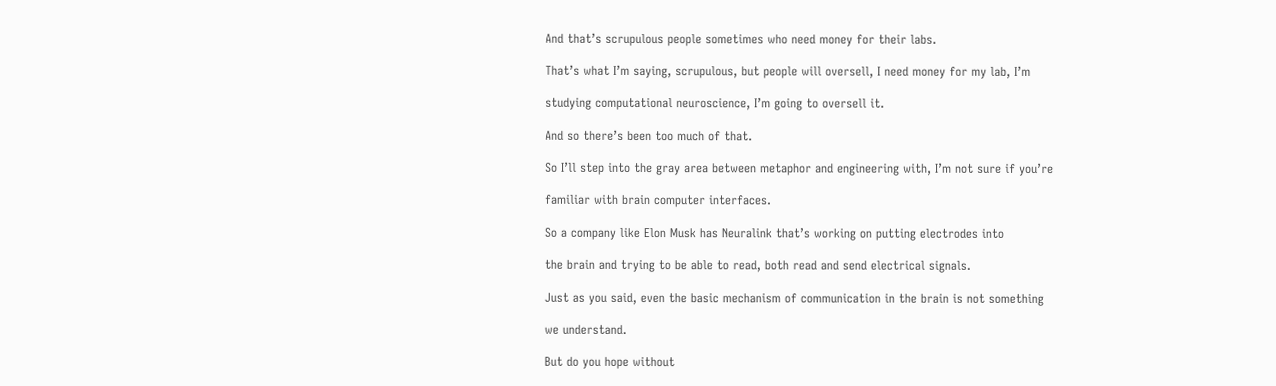And that’s scrupulous people sometimes who need money for their labs.

That’s what I’m saying, scrupulous, but people will oversell, I need money for my lab, I’m

studying computational neuroscience, I’m going to oversell it.

And so there’s been too much of that.

So I’ll step into the gray area between metaphor and engineering with, I’m not sure if you’re

familiar with brain computer interfaces.

So a company like Elon Musk has Neuralink that’s working on putting electrodes into

the brain and trying to be able to read, both read and send electrical signals.

Just as you said, even the basic mechanism of communication in the brain is not something

we understand.

But do you hope without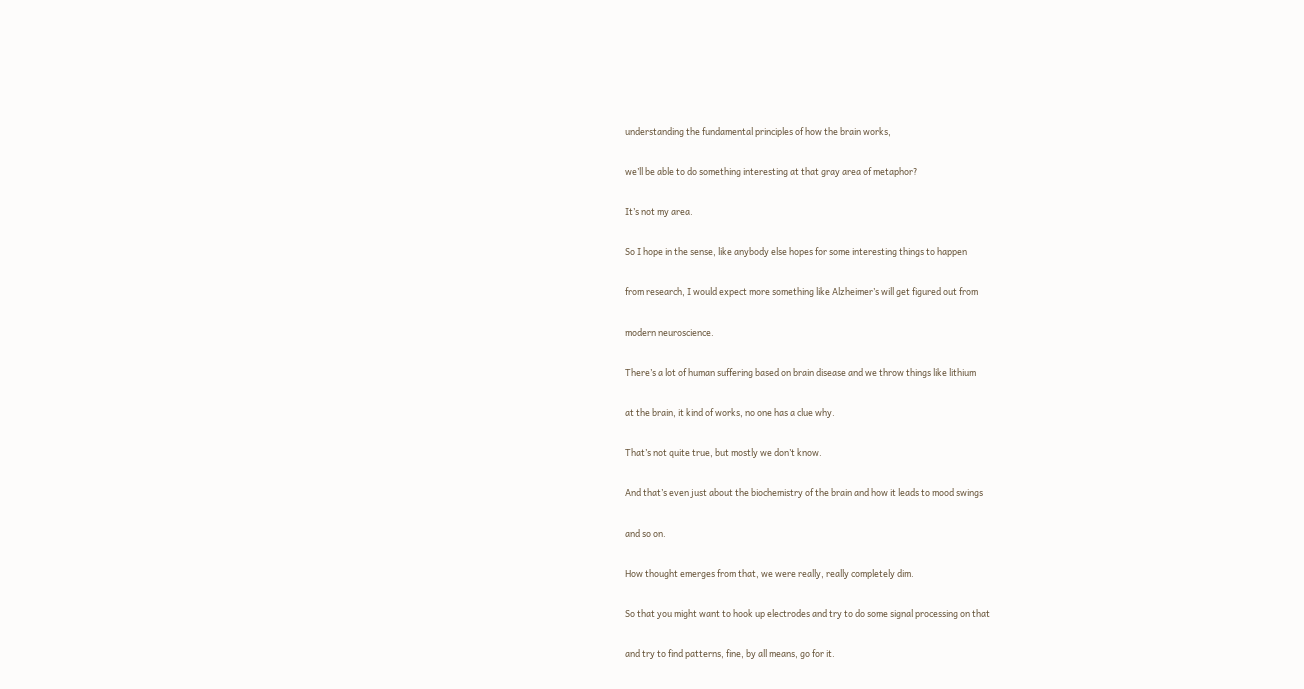understanding the fundamental principles of how the brain works,

we’ll be able to do something interesting at that gray area of metaphor?

It’s not my area.

So I hope in the sense, like anybody else hopes for some interesting things to happen

from research, I would expect more something like Alzheimer’s will get figured out from

modern neuroscience.

There’s a lot of human suffering based on brain disease and we throw things like lithium

at the brain, it kind of works, no one has a clue why.

That’s not quite true, but mostly we don’t know.

And that’s even just about the biochemistry of the brain and how it leads to mood swings

and so on.

How thought emerges from that, we were really, really completely dim.

So that you might want to hook up electrodes and try to do some signal processing on that

and try to find patterns, fine, by all means, go for it.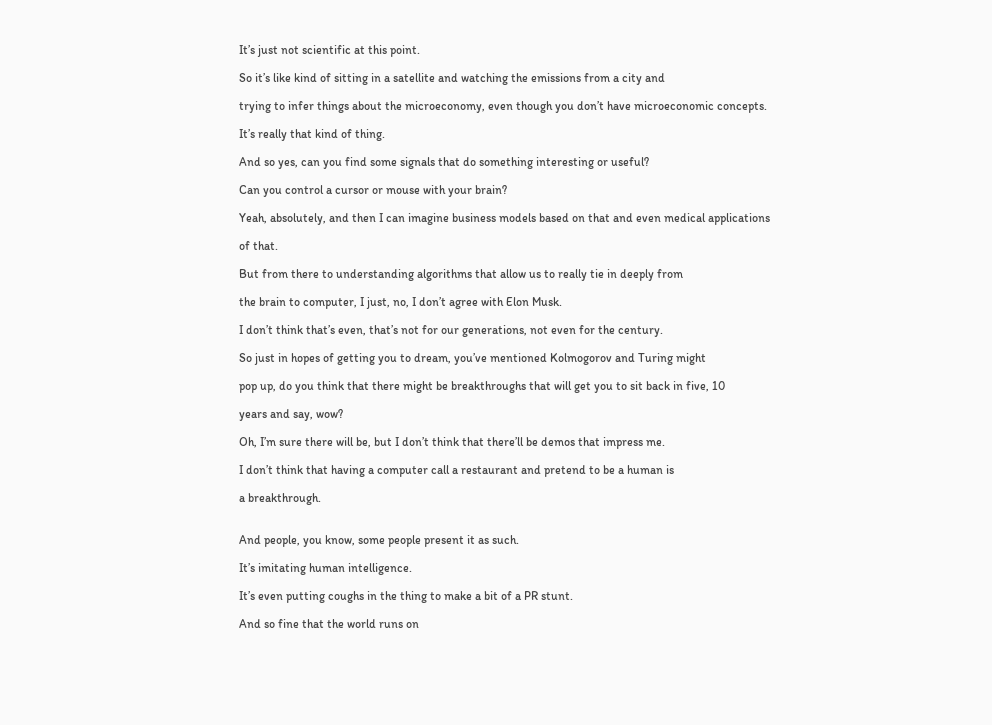It’s just not scientific at this point.

So it’s like kind of sitting in a satellite and watching the emissions from a city and

trying to infer things about the microeconomy, even though you don’t have microeconomic concepts.

It’s really that kind of thing.

And so yes, can you find some signals that do something interesting or useful?

Can you control a cursor or mouse with your brain?

Yeah, absolutely, and then I can imagine business models based on that and even medical applications

of that.

But from there to understanding algorithms that allow us to really tie in deeply from

the brain to computer, I just, no, I don’t agree with Elon Musk.

I don’t think that’s even, that’s not for our generations, not even for the century.

So just in hopes of getting you to dream, you’ve mentioned Kolmogorov and Turing might

pop up, do you think that there might be breakthroughs that will get you to sit back in five, 10

years and say, wow?

Oh, I’m sure there will be, but I don’t think that there’ll be demos that impress me.

I don’t think that having a computer call a restaurant and pretend to be a human is

a breakthrough.


And people, you know, some people present it as such.

It’s imitating human intelligence.

It’s even putting coughs in the thing to make a bit of a PR stunt.

And so fine that the world runs on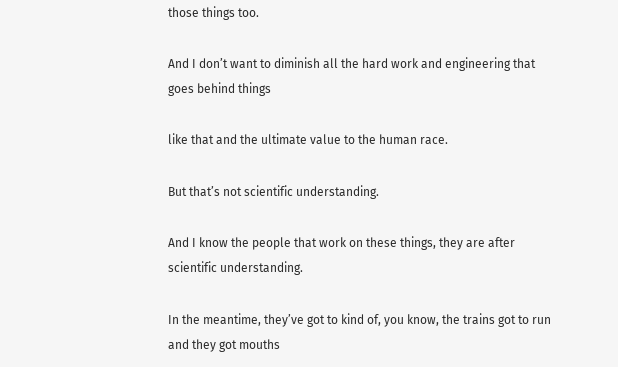those things too.

And I don’t want to diminish all the hard work and engineering that goes behind things

like that and the ultimate value to the human race.

But that’s not scientific understanding.

And I know the people that work on these things, they are after scientific understanding.

In the meantime, they’ve got to kind of, you know, the trains got to run and they got mouths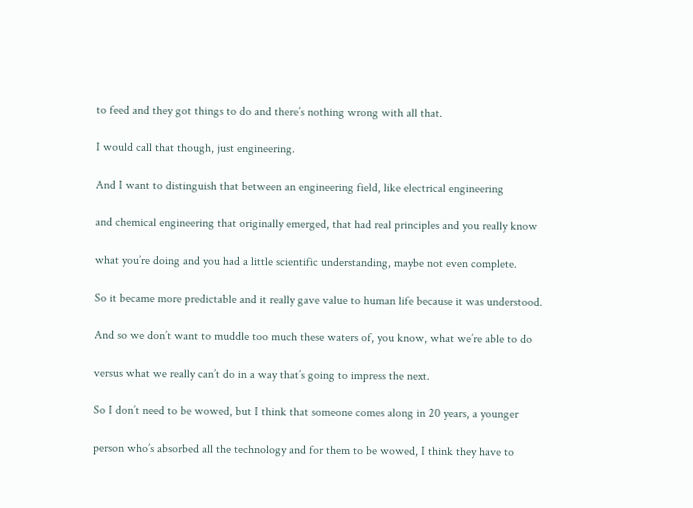to feed and they got things to do and there’s nothing wrong with all that.

I would call that though, just engineering.

And I want to distinguish that between an engineering field, like electrical engineering

and chemical engineering that originally emerged, that had real principles and you really know

what you’re doing and you had a little scientific understanding, maybe not even complete.

So it became more predictable and it really gave value to human life because it was understood.

And so we don’t want to muddle too much these waters of, you know, what we’re able to do

versus what we really can’t do in a way that’s going to impress the next.

So I don’t need to be wowed, but I think that someone comes along in 20 years, a younger

person who’s absorbed all the technology and for them to be wowed, I think they have to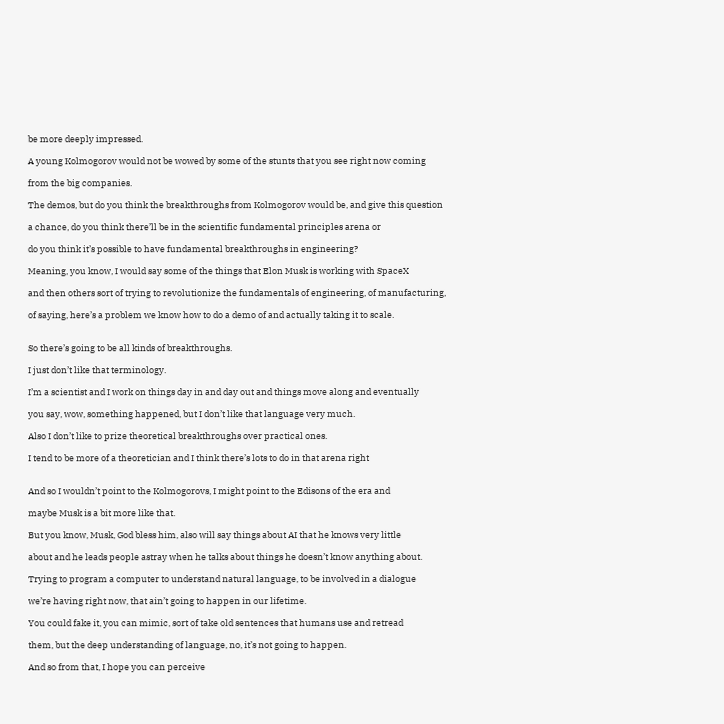be more deeply impressed.

A young Kolmogorov would not be wowed by some of the stunts that you see right now coming

from the big companies.

The demos, but do you think the breakthroughs from Kolmogorov would be, and give this question

a chance, do you think there’ll be in the scientific fundamental principles arena or

do you think it’s possible to have fundamental breakthroughs in engineering?

Meaning, you know, I would say some of the things that Elon Musk is working with SpaceX

and then others sort of trying to revolutionize the fundamentals of engineering, of manufacturing,

of saying, here’s a problem we know how to do a demo of and actually taking it to scale.


So there’s going to be all kinds of breakthroughs.

I just don’t like that terminology.

I’m a scientist and I work on things day in and day out and things move along and eventually

you say, wow, something happened, but I don’t like that language very much.

Also I don’t like to prize theoretical breakthroughs over practical ones.

I tend to be more of a theoretician and I think there’s lots to do in that arena right


And so I wouldn’t point to the Kolmogorovs, I might point to the Edisons of the era and

maybe Musk is a bit more like that.

But you know, Musk, God bless him, also will say things about AI that he knows very little

about and he leads people astray when he talks about things he doesn’t know anything about.

Trying to program a computer to understand natural language, to be involved in a dialogue

we’re having right now, that ain’t going to happen in our lifetime.

You could fake it, you can mimic, sort of take old sentences that humans use and retread

them, but the deep understanding of language, no, it’s not going to happen.

And so from that, I hope you can perceive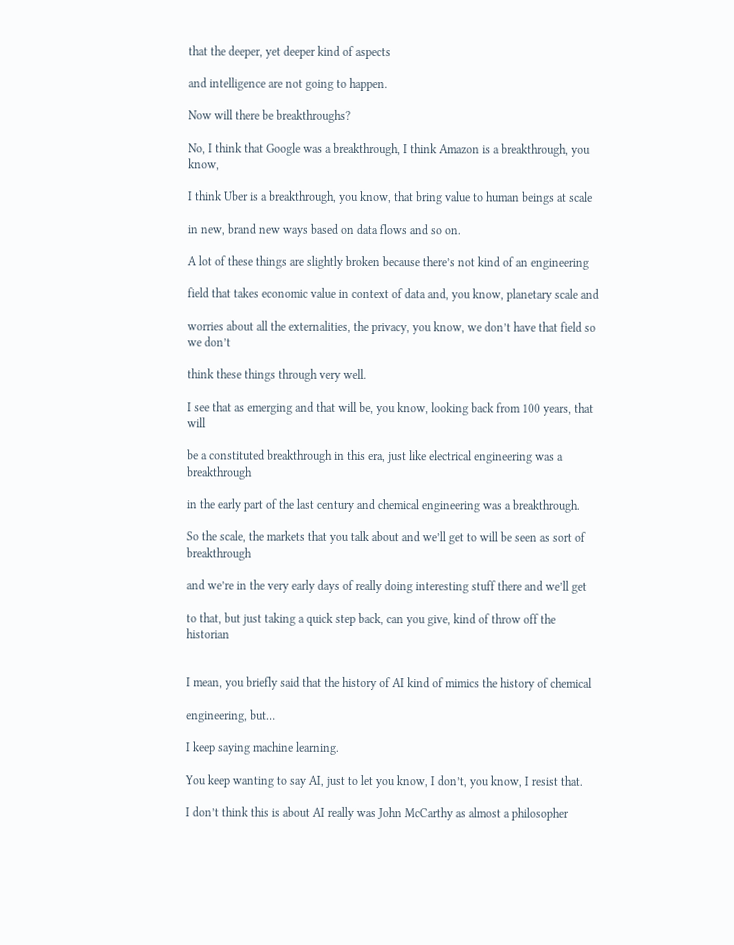that the deeper, yet deeper kind of aspects

and intelligence are not going to happen.

Now will there be breakthroughs?

No, I think that Google was a breakthrough, I think Amazon is a breakthrough, you know,

I think Uber is a breakthrough, you know, that bring value to human beings at scale

in new, brand new ways based on data flows and so on.

A lot of these things are slightly broken because there’s not kind of an engineering

field that takes economic value in context of data and, you know, planetary scale and

worries about all the externalities, the privacy, you know, we don’t have that field so we don’t

think these things through very well.

I see that as emerging and that will be, you know, looking back from 100 years, that will

be a constituted breakthrough in this era, just like electrical engineering was a breakthrough

in the early part of the last century and chemical engineering was a breakthrough.

So the scale, the markets that you talk about and we’ll get to will be seen as sort of breakthrough

and we’re in the very early days of really doing interesting stuff there and we’ll get

to that, but just taking a quick step back, can you give, kind of throw off the historian


I mean, you briefly said that the history of AI kind of mimics the history of chemical

engineering, but…

I keep saying machine learning.

You keep wanting to say AI, just to let you know, I don’t, you know, I resist that.

I don’t think this is about AI really was John McCarthy as almost a philosopher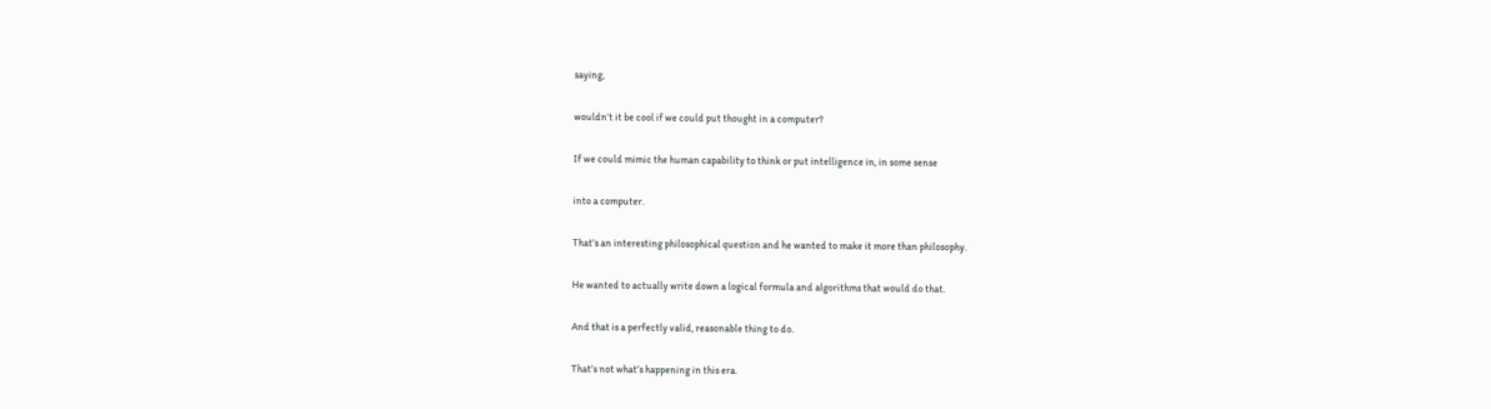saying,

wouldn’t it be cool if we could put thought in a computer?

If we could mimic the human capability to think or put intelligence in, in some sense

into a computer.

That’s an interesting philosophical question and he wanted to make it more than philosophy.

He wanted to actually write down a logical formula and algorithms that would do that.

And that is a perfectly valid, reasonable thing to do.

That’s not what’s happening in this era.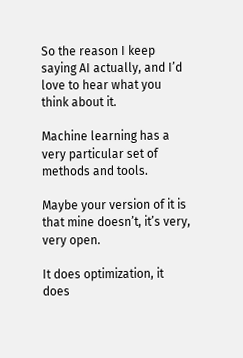So the reason I keep saying AI actually, and I’d love to hear what you think about it.

Machine learning has a very particular set of methods and tools.

Maybe your version of it is that mine doesn’t, it’s very, very open.

It does optimization, it does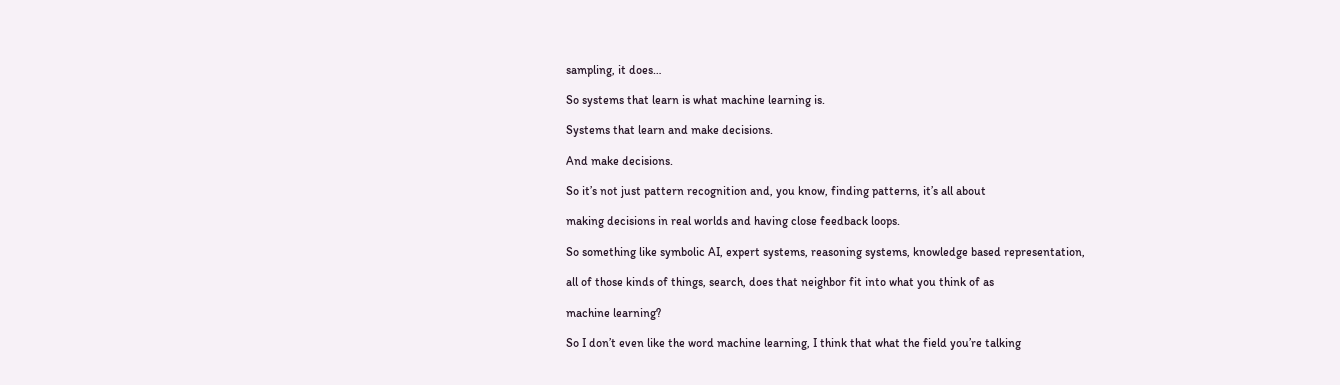sampling, it does…

So systems that learn is what machine learning is.

Systems that learn and make decisions.

And make decisions.

So it’s not just pattern recognition and, you know, finding patterns, it’s all about

making decisions in real worlds and having close feedback loops.

So something like symbolic AI, expert systems, reasoning systems, knowledge based representation,

all of those kinds of things, search, does that neighbor fit into what you think of as

machine learning?

So I don’t even like the word machine learning, I think that what the field you’re talking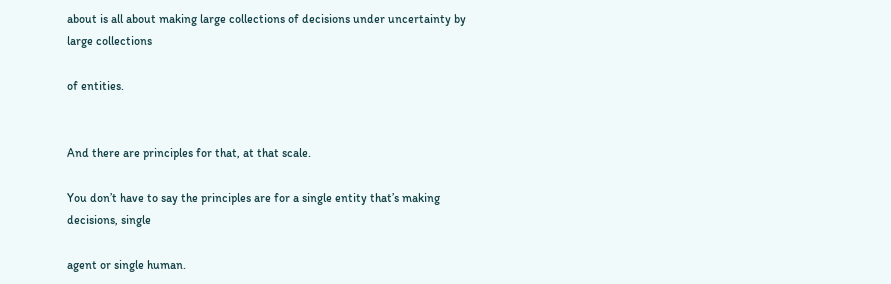about is all about making large collections of decisions under uncertainty by large collections

of entities.


And there are principles for that, at that scale.

You don’t have to say the principles are for a single entity that’s making decisions, single

agent or single human.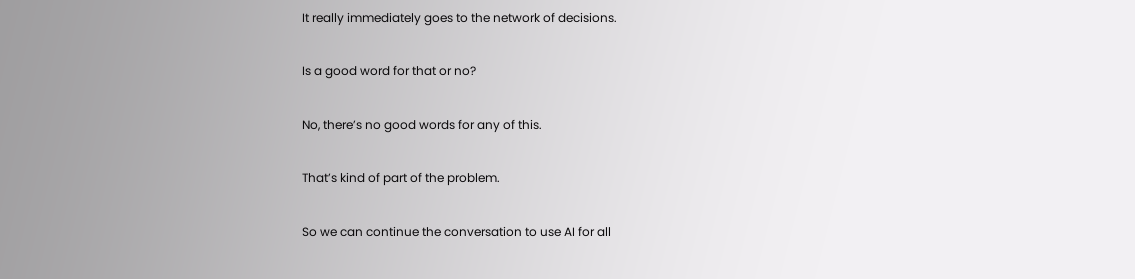It really immediately goes to the network of decisions.

Is a good word for that or no?

No, there’s no good words for any of this.

That’s kind of part of the problem.

So we can continue the conversation to use AI for all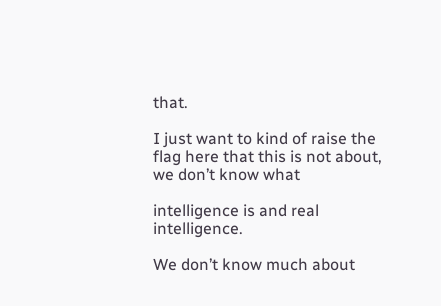that.

I just want to kind of raise the flag here that this is not about, we don’t know what

intelligence is and real intelligence.

We don’t know much about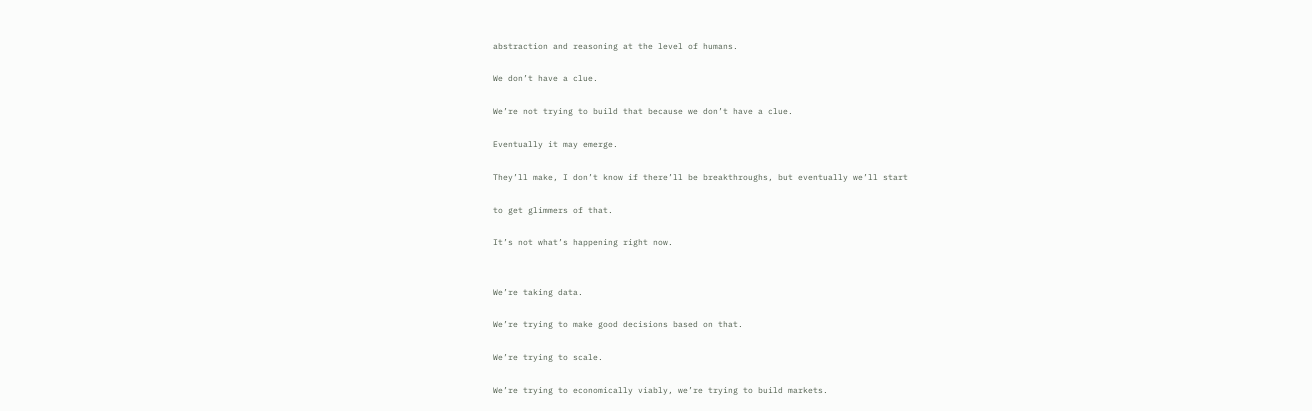abstraction and reasoning at the level of humans.

We don’t have a clue.

We’re not trying to build that because we don’t have a clue.

Eventually it may emerge.

They’ll make, I don’t know if there’ll be breakthroughs, but eventually we’ll start

to get glimmers of that.

It’s not what’s happening right now.


We’re taking data.

We’re trying to make good decisions based on that.

We’re trying to scale.

We’re trying to economically viably, we’re trying to build markets.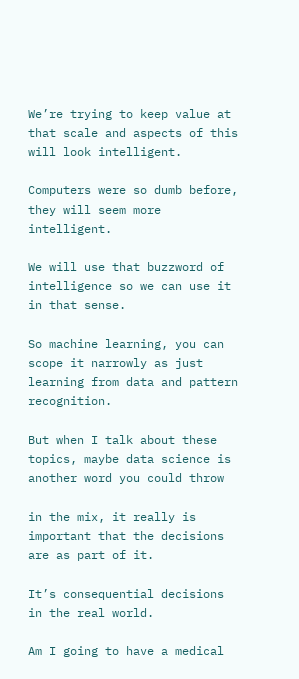We’re trying to keep value at that scale and aspects of this will look intelligent.

Computers were so dumb before, they will seem more intelligent.

We will use that buzzword of intelligence so we can use it in that sense.

So machine learning, you can scope it narrowly as just learning from data and pattern recognition.

But when I talk about these topics, maybe data science is another word you could throw

in the mix, it really is important that the decisions are as part of it.

It’s consequential decisions in the real world.

Am I going to have a medical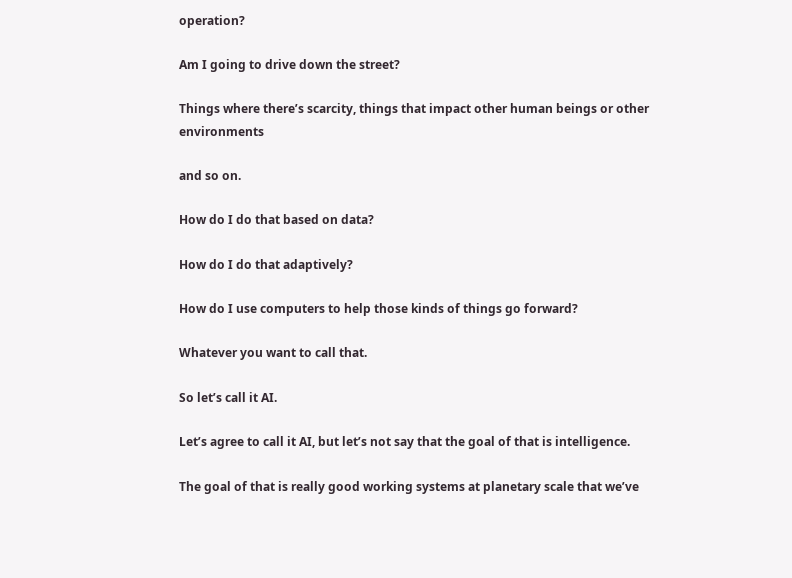operation?

Am I going to drive down the street?

Things where there’s scarcity, things that impact other human beings or other environments

and so on.

How do I do that based on data?

How do I do that adaptively?

How do I use computers to help those kinds of things go forward?

Whatever you want to call that.

So let’s call it AI.

Let’s agree to call it AI, but let’s not say that the goal of that is intelligence.

The goal of that is really good working systems at planetary scale that we’ve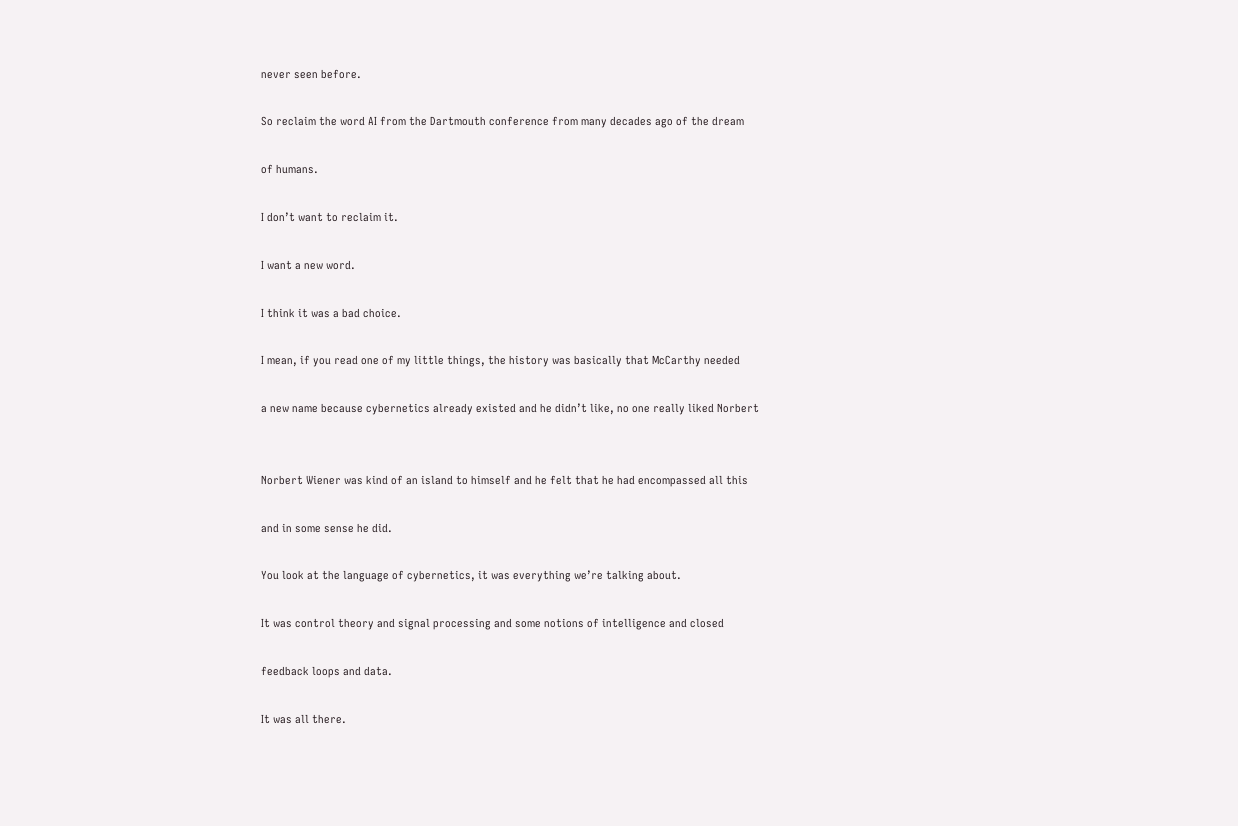never seen before.

So reclaim the word AI from the Dartmouth conference from many decades ago of the dream

of humans.

I don’t want to reclaim it.

I want a new word.

I think it was a bad choice.

I mean, if you read one of my little things, the history was basically that McCarthy needed

a new name because cybernetics already existed and he didn’t like, no one really liked Norbert


Norbert Wiener was kind of an island to himself and he felt that he had encompassed all this

and in some sense he did.

You look at the language of cybernetics, it was everything we’re talking about.

It was control theory and signal processing and some notions of intelligence and closed

feedback loops and data.

It was all there.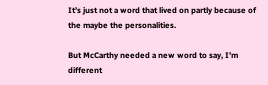It’s just not a word that lived on partly because of the maybe the personalities.

But McCarthy needed a new word to say, I’m different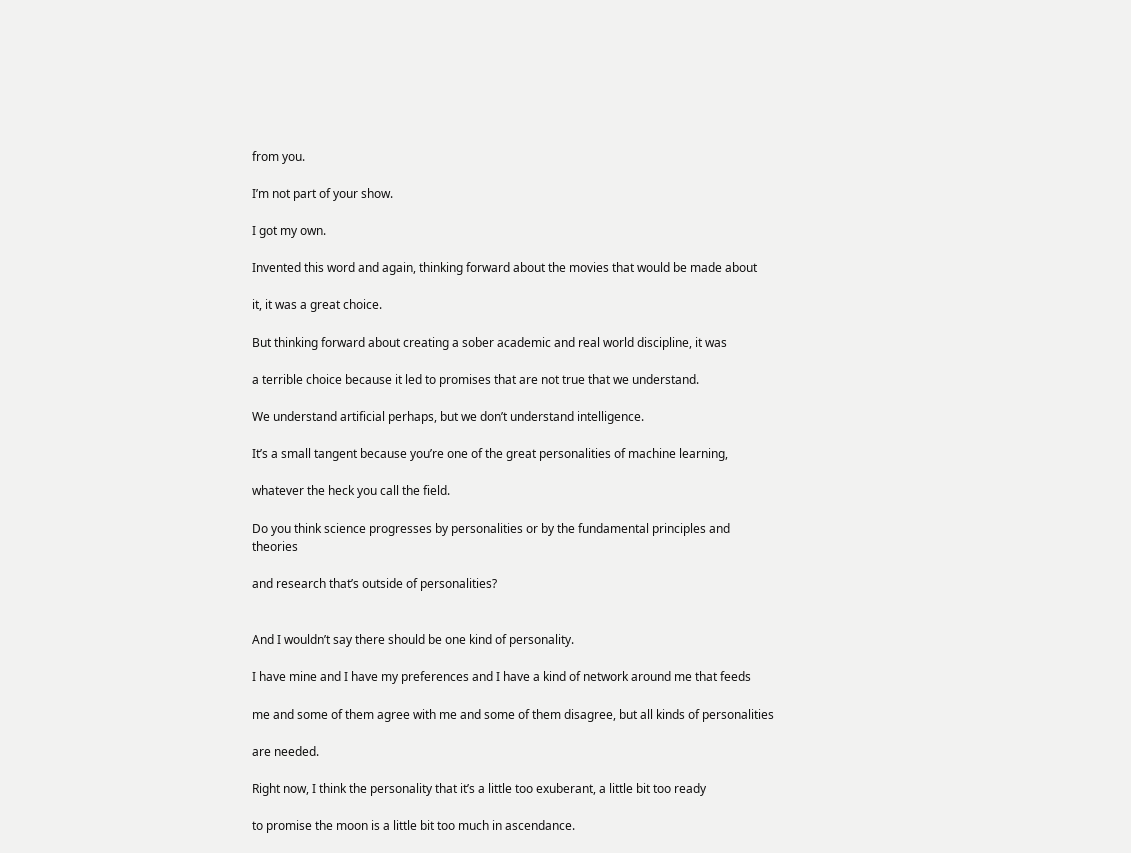from you.

I’m not part of your show.

I got my own.

Invented this word and again, thinking forward about the movies that would be made about

it, it was a great choice.

But thinking forward about creating a sober academic and real world discipline, it was

a terrible choice because it led to promises that are not true that we understand.

We understand artificial perhaps, but we don’t understand intelligence.

It’s a small tangent because you’re one of the great personalities of machine learning,

whatever the heck you call the field.

Do you think science progresses by personalities or by the fundamental principles and theories

and research that’s outside of personalities?


And I wouldn’t say there should be one kind of personality.

I have mine and I have my preferences and I have a kind of network around me that feeds

me and some of them agree with me and some of them disagree, but all kinds of personalities

are needed.

Right now, I think the personality that it’s a little too exuberant, a little bit too ready

to promise the moon is a little bit too much in ascendance.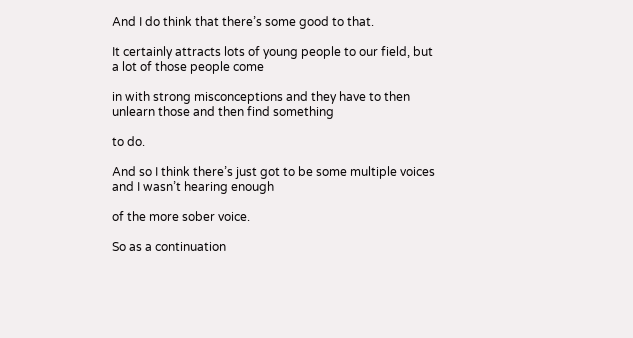And I do think that there’s some good to that.

It certainly attracts lots of young people to our field, but a lot of those people come

in with strong misconceptions and they have to then unlearn those and then find something

to do.

And so I think there’s just got to be some multiple voices and I wasn’t hearing enough

of the more sober voice.

So as a continuation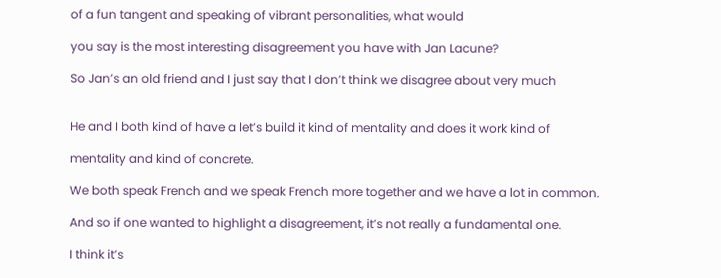of a fun tangent and speaking of vibrant personalities, what would

you say is the most interesting disagreement you have with Jan Lacune?

So Jan’s an old friend and I just say that I don’t think we disagree about very much


He and I both kind of have a let’s build it kind of mentality and does it work kind of

mentality and kind of concrete.

We both speak French and we speak French more together and we have a lot in common.

And so if one wanted to highlight a disagreement, it’s not really a fundamental one.

I think it’s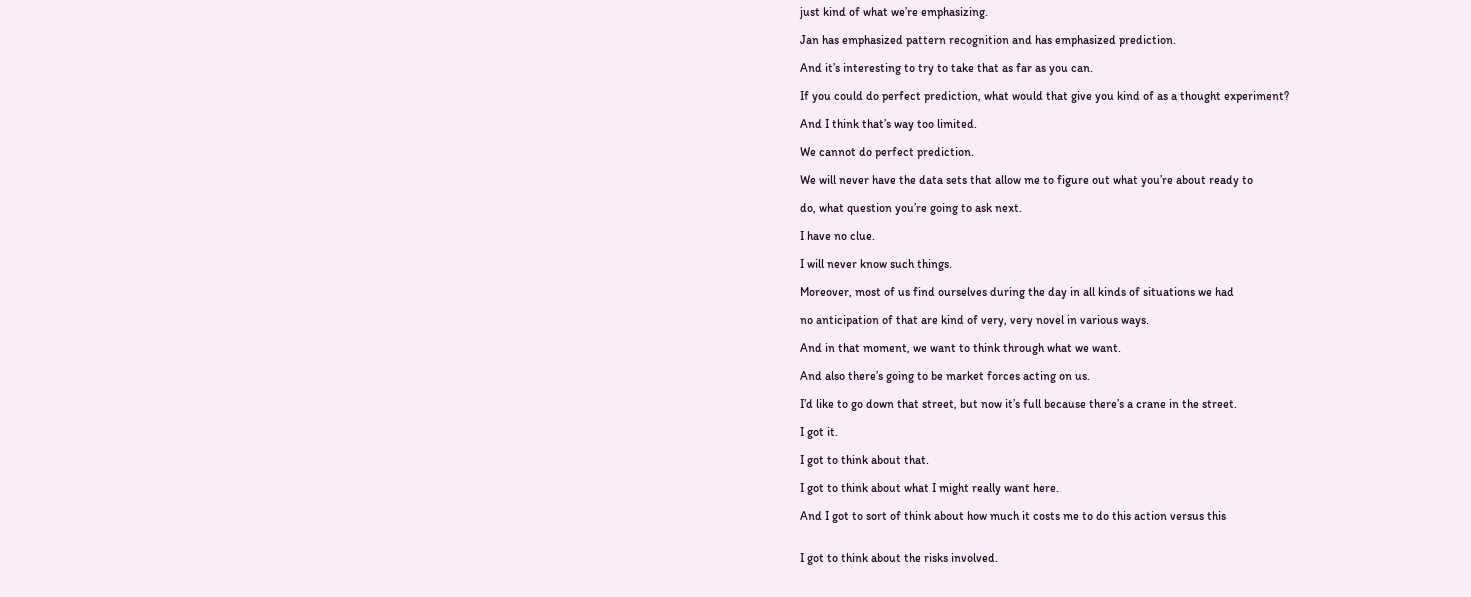just kind of what we’re emphasizing.

Jan has emphasized pattern recognition and has emphasized prediction.

And it’s interesting to try to take that as far as you can.

If you could do perfect prediction, what would that give you kind of as a thought experiment?

And I think that’s way too limited.

We cannot do perfect prediction.

We will never have the data sets that allow me to figure out what you’re about ready to

do, what question you’re going to ask next.

I have no clue.

I will never know such things.

Moreover, most of us find ourselves during the day in all kinds of situations we had

no anticipation of that are kind of very, very novel in various ways.

And in that moment, we want to think through what we want.

And also there’s going to be market forces acting on us.

I’d like to go down that street, but now it’s full because there’s a crane in the street.

I got it.

I got to think about that.

I got to think about what I might really want here.

And I got to sort of think about how much it costs me to do this action versus this


I got to think about the risks involved.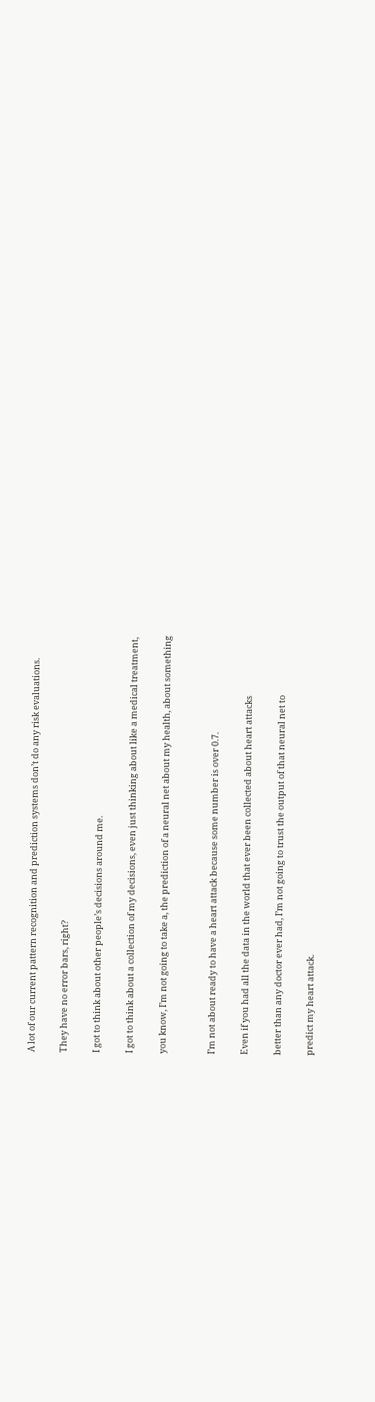A lot of our current pattern recognition and prediction systems don’t do any risk evaluations.

They have no error bars, right?

I got to think about other people’s decisions around me.

I got to think about a collection of my decisions, even just thinking about like a medical treatment,

you know, I’m not going to take a, the prediction of a neural net about my health, about something


I’m not about ready to have a heart attack because some number is over 0.7.

Even if you had all the data in the world that ever been collected about heart attacks

better than any doctor ever had, I’m not going to trust the output of that neural net to

predict my heart attack.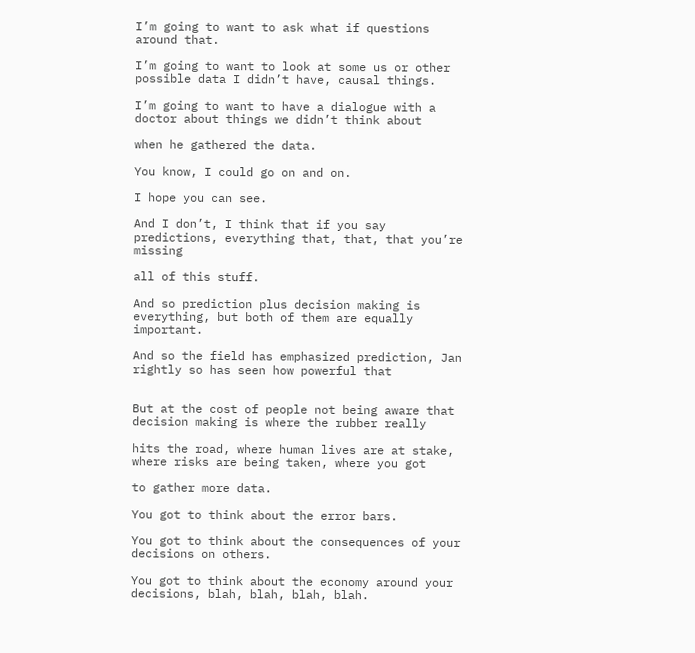I’m going to want to ask what if questions around that.

I’m going to want to look at some us or other possible data I didn’t have, causal things.

I’m going to want to have a dialogue with a doctor about things we didn’t think about

when he gathered the data.

You know, I could go on and on.

I hope you can see.

And I don’t, I think that if you say predictions, everything that, that, that you’re missing

all of this stuff.

And so prediction plus decision making is everything, but both of them are equally important.

And so the field has emphasized prediction, Jan rightly so has seen how powerful that


But at the cost of people not being aware that decision making is where the rubber really

hits the road, where human lives are at stake, where risks are being taken, where you got

to gather more data.

You got to think about the error bars.

You got to think about the consequences of your decisions on others.

You got to think about the economy around your decisions, blah, blah, blah, blah.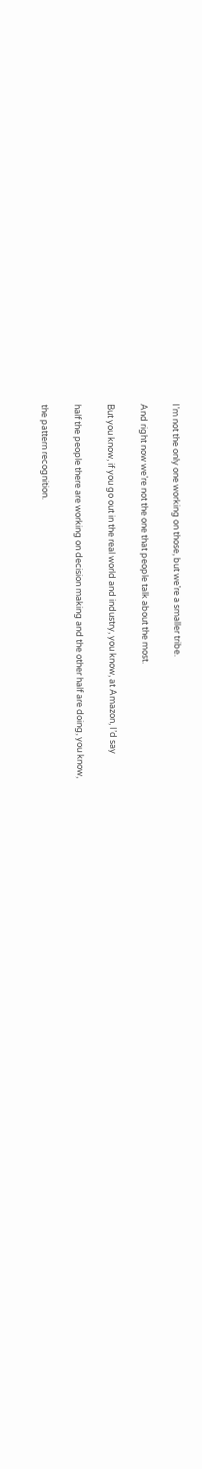I’m not the only one working on those, but we’re a smaller tribe.

And right now we’re not the one that people talk about the most.

But you know, if you go out in the real world and industry, you know, at Amazon, I’d say

half the people there are working on decision making and the other half are doing, you know,

the pattern recognition.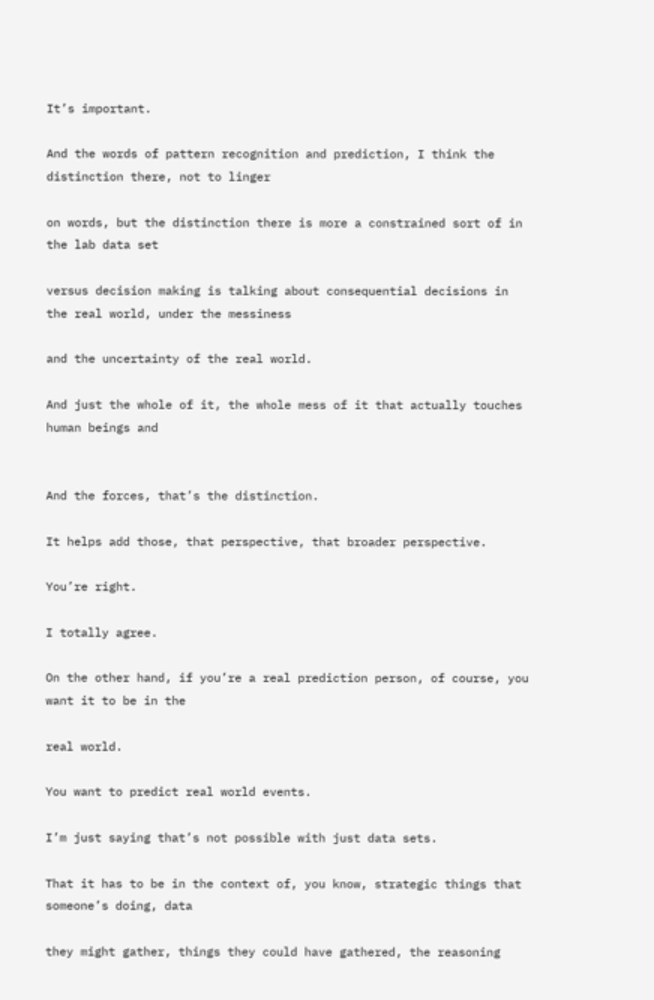It’s important.

And the words of pattern recognition and prediction, I think the distinction there, not to linger

on words, but the distinction there is more a constrained sort of in the lab data set

versus decision making is talking about consequential decisions in the real world, under the messiness

and the uncertainty of the real world.

And just the whole of it, the whole mess of it that actually touches human beings and


And the forces, that’s the distinction.

It helps add those, that perspective, that broader perspective.

You’re right.

I totally agree.

On the other hand, if you’re a real prediction person, of course, you want it to be in the

real world.

You want to predict real world events.

I’m just saying that’s not possible with just data sets.

That it has to be in the context of, you know, strategic things that someone’s doing, data

they might gather, things they could have gathered, the reasoning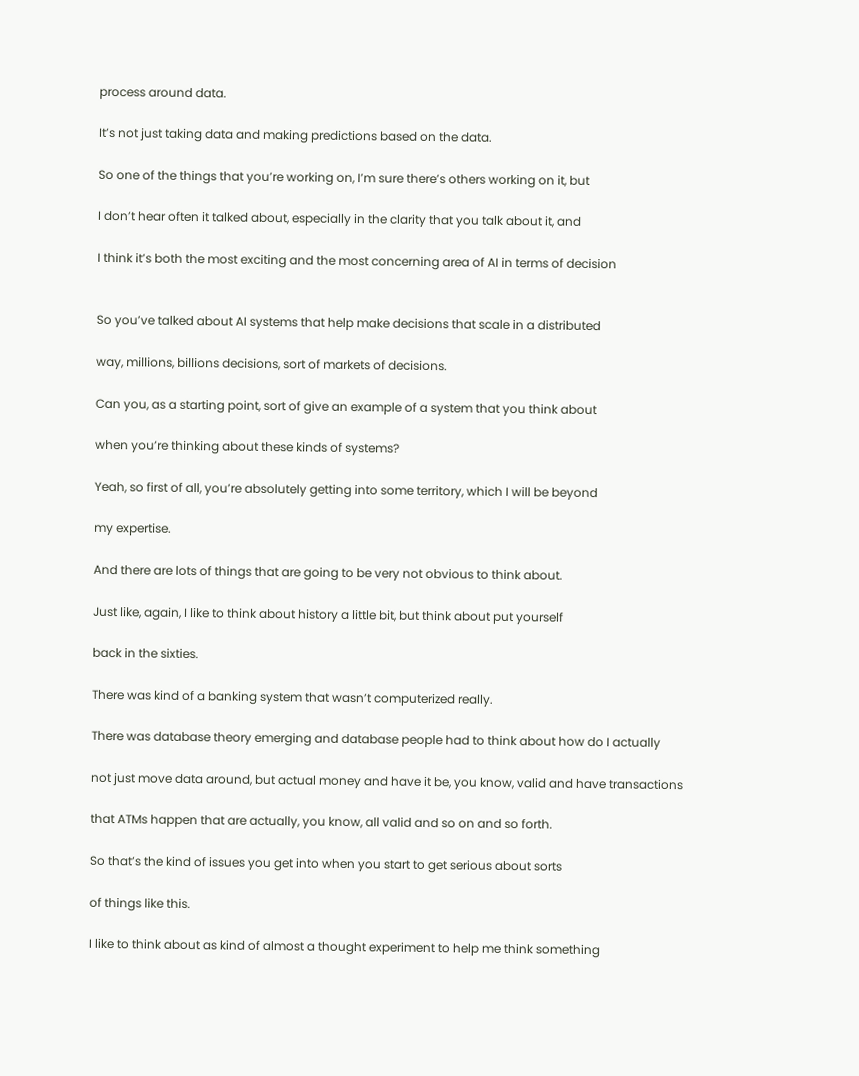process around data.

It’s not just taking data and making predictions based on the data.

So one of the things that you’re working on, I’m sure there’s others working on it, but

I don’t hear often it talked about, especially in the clarity that you talk about it, and

I think it’s both the most exciting and the most concerning area of AI in terms of decision


So you’ve talked about AI systems that help make decisions that scale in a distributed

way, millions, billions decisions, sort of markets of decisions.

Can you, as a starting point, sort of give an example of a system that you think about

when you’re thinking about these kinds of systems?

Yeah, so first of all, you’re absolutely getting into some territory, which I will be beyond

my expertise.

And there are lots of things that are going to be very not obvious to think about.

Just like, again, I like to think about history a little bit, but think about put yourself

back in the sixties.

There was kind of a banking system that wasn’t computerized really.

There was database theory emerging and database people had to think about how do I actually

not just move data around, but actual money and have it be, you know, valid and have transactions

that ATMs happen that are actually, you know, all valid and so on and so forth.

So that’s the kind of issues you get into when you start to get serious about sorts

of things like this.

I like to think about as kind of almost a thought experiment to help me think something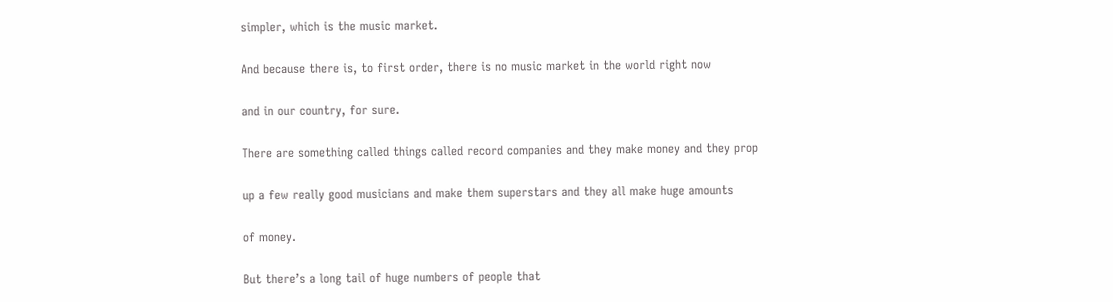simpler, which is the music market.

And because there is, to first order, there is no music market in the world right now

and in our country, for sure.

There are something called things called record companies and they make money and they prop

up a few really good musicians and make them superstars and they all make huge amounts

of money.

But there’s a long tail of huge numbers of people that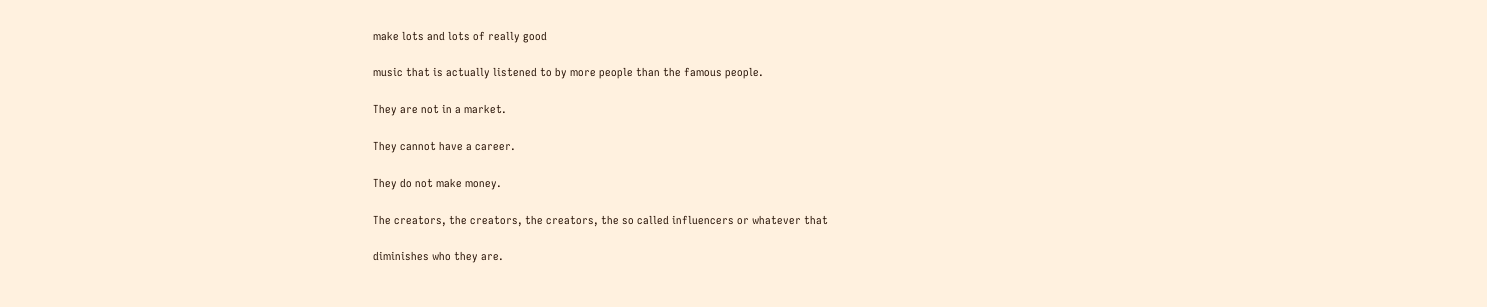make lots and lots of really good

music that is actually listened to by more people than the famous people.

They are not in a market.

They cannot have a career.

They do not make money.

The creators, the creators, the creators, the so called influencers or whatever that

diminishes who they are.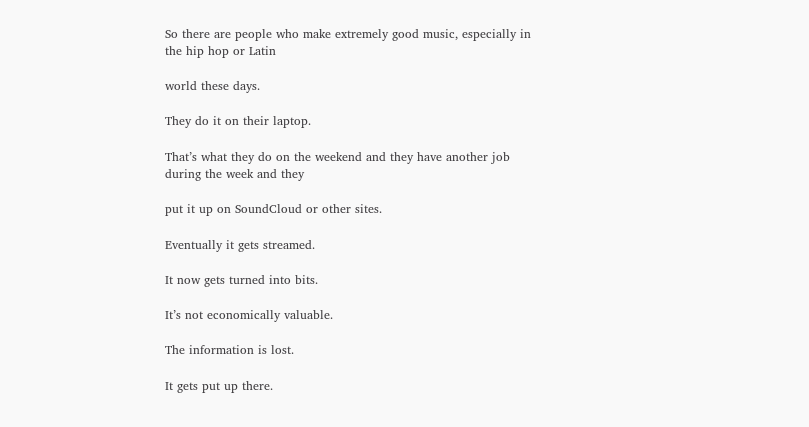So there are people who make extremely good music, especially in the hip hop or Latin

world these days.

They do it on their laptop.

That’s what they do on the weekend and they have another job during the week and they

put it up on SoundCloud or other sites.

Eventually it gets streamed.

It now gets turned into bits.

It’s not economically valuable.

The information is lost.

It gets put up there.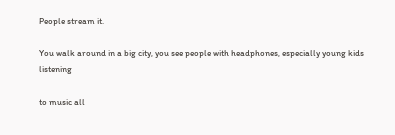People stream it.

You walk around in a big city, you see people with headphones, especially young kids listening

to music all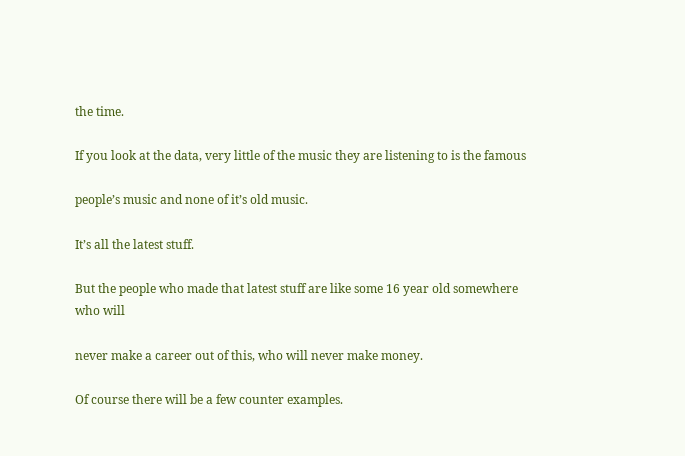the time.

If you look at the data, very little of the music they are listening to is the famous

people’s music and none of it’s old music.

It’s all the latest stuff.

But the people who made that latest stuff are like some 16 year old somewhere who will

never make a career out of this, who will never make money.

Of course there will be a few counter examples.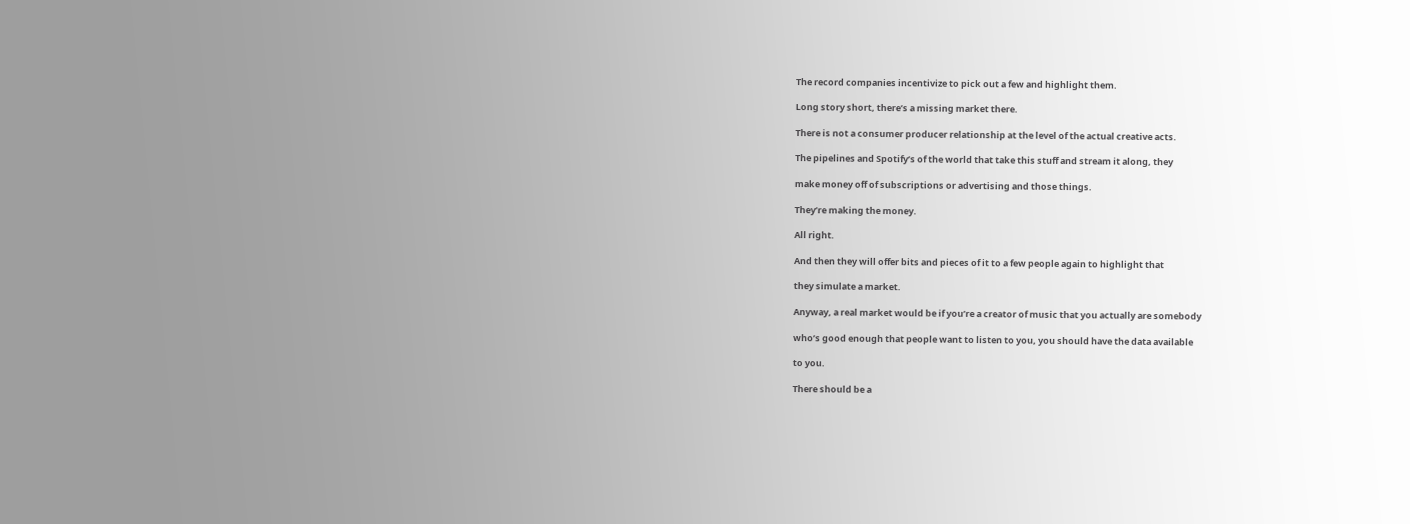The record companies incentivize to pick out a few and highlight them.

Long story short, there’s a missing market there.

There is not a consumer producer relationship at the level of the actual creative acts.

The pipelines and Spotify’s of the world that take this stuff and stream it along, they

make money off of subscriptions or advertising and those things.

They’re making the money.

All right.

And then they will offer bits and pieces of it to a few people again to highlight that

they simulate a market.

Anyway, a real market would be if you’re a creator of music that you actually are somebody

who’s good enough that people want to listen to you, you should have the data available

to you.

There should be a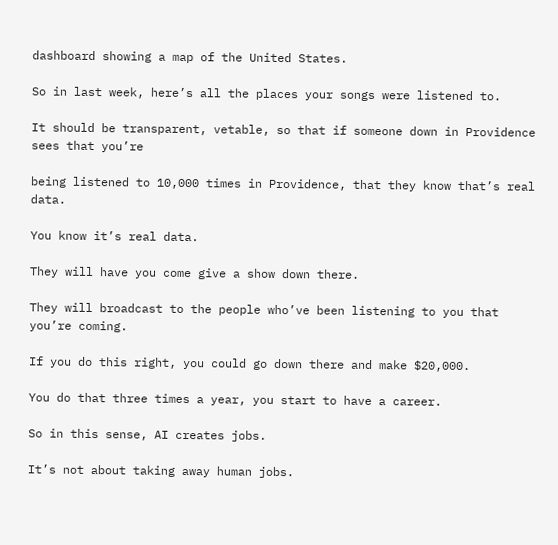dashboard showing a map of the United States.

So in last week, here’s all the places your songs were listened to.

It should be transparent, vetable, so that if someone down in Providence sees that you’re

being listened to 10,000 times in Providence, that they know that’s real data.

You know it’s real data.

They will have you come give a show down there.

They will broadcast to the people who’ve been listening to you that you’re coming.

If you do this right, you could go down there and make $20,000.

You do that three times a year, you start to have a career.

So in this sense, AI creates jobs.

It’s not about taking away human jobs.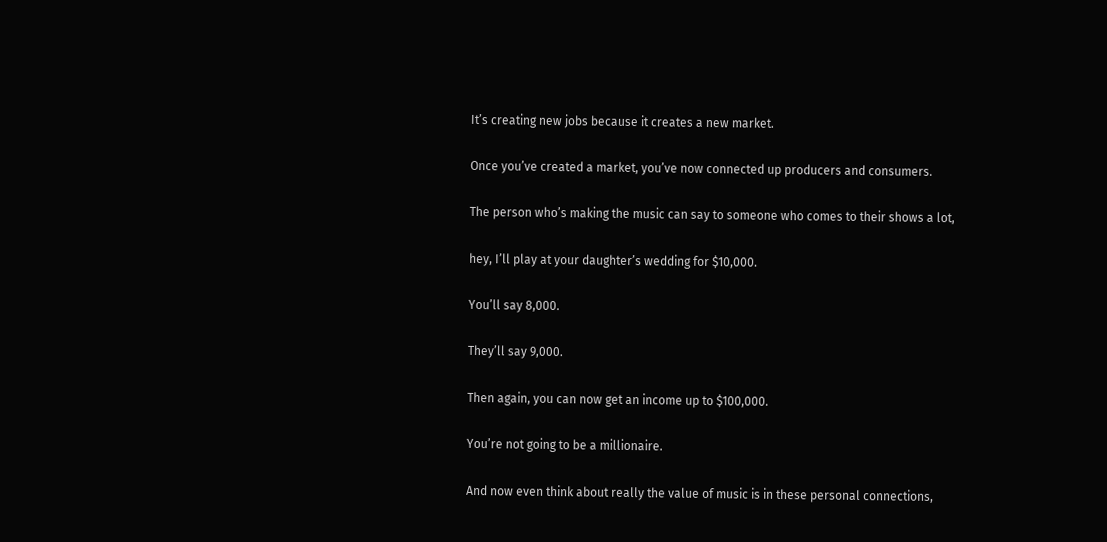It’s creating new jobs because it creates a new market.

Once you’ve created a market, you’ve now connected up producers and consumers.

The person who’s making the music can say to someone who comes to their shows a lot,

hey, I’ll play at your daughter’s wedding for $10,000.

You’ll say 8,000.

They’ll say 9,000.

Then again, you can now get an income up to $100,000.

You’re not going to be a millionaire.

And now even think about really the value of music is in these personal connections,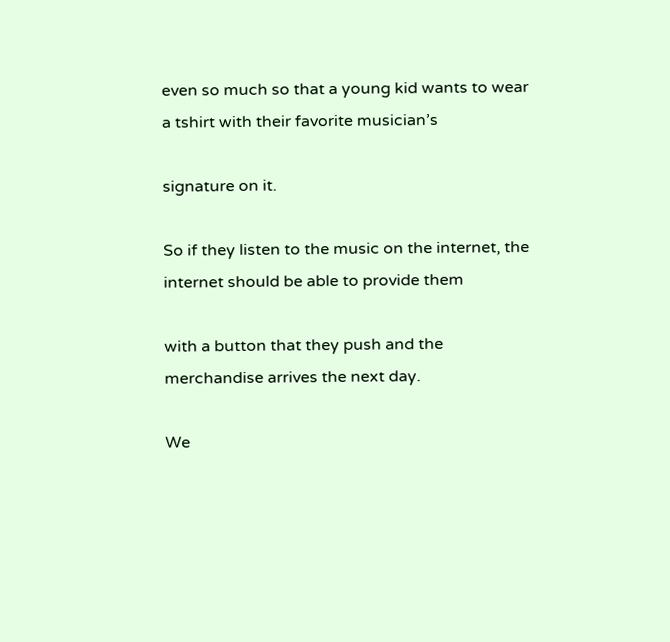even so much so that a young kid wants to wear a tshirt with their favorite musician’s

signature on it.

So if they listen to the music on the internet, the internet should be able to provide them

with a button that they push and the merchandise arrives the next day.

We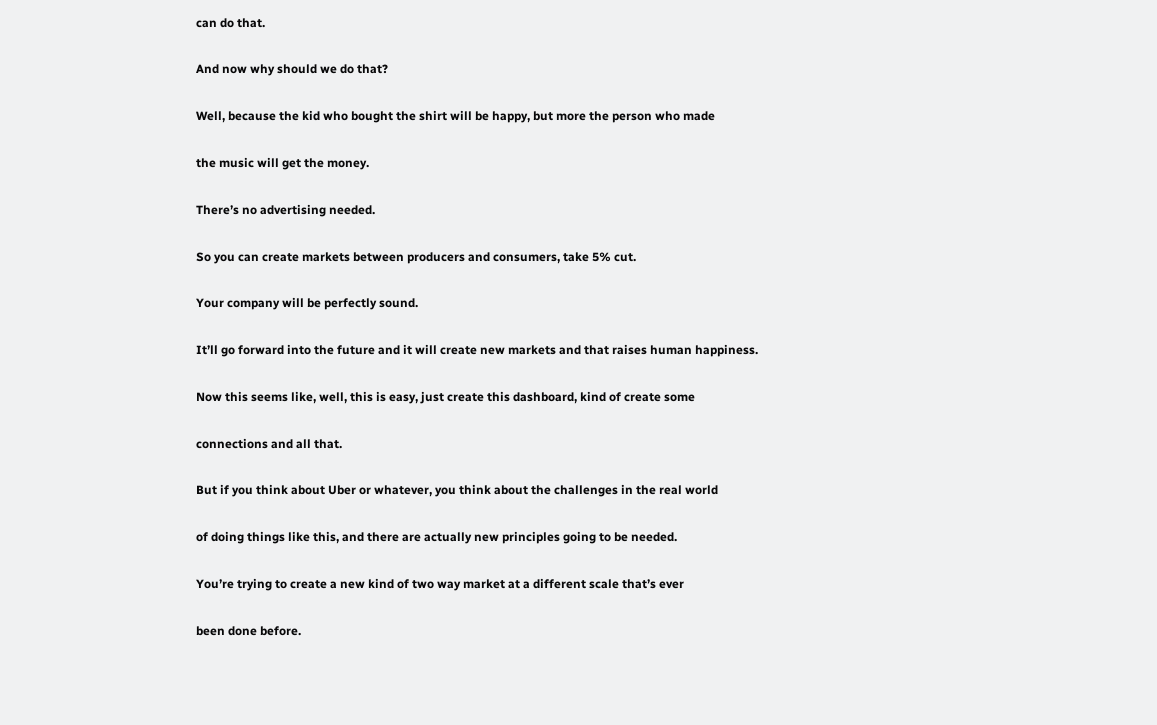can do that.

And now why should we do that?

Well, because the kid who bought the shirt will be happy, but more the person who made

the music will get the money.

There’s no advertising needed.

So you can create markets between producers and consumers, take 5% cut.

Your company will be perfectly sound.

It’ll go forward into the future and it will create new markets and that raises human happiness.

Now this seems like, well, this is easy, just create this dashboard, kind of create some

connections and all that.

But if you think about Uber or whatever, you think about the challenges in the real world

of doing things like this, and there are actually new principles going to be needed.

You’re trying to create a new kind of two way market at a different scale that’s ever

been done before.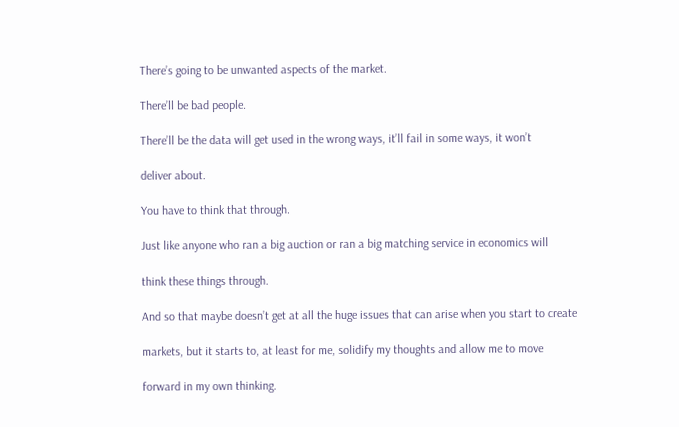There’s going to be unwanted aspects of the market.

There’ll be bad people.

There’ll be the data will get used in the wrong ways, it’ll fail in some ways, it won’t

deliver about.

You have to think that through.

Just like anyone who ran a big auction or ran a big matching service in economics will

think these things through.

And so that maybe doesn’t get at all the huge issues that can arise when you start to create

markets, but it starts to, at least for me, solidify my thoughts and allow me to move

forward in my own thinking.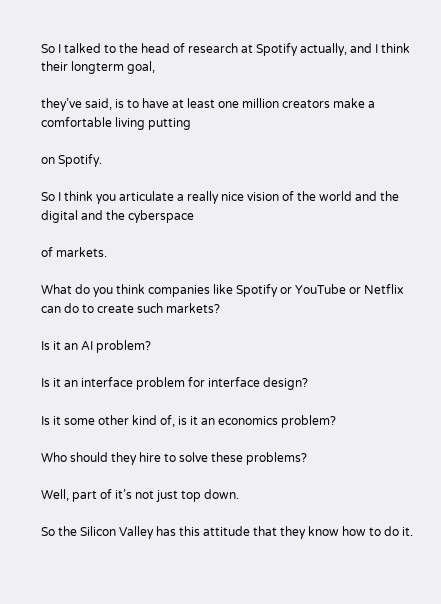So I talked to the head of research at Spotify actually, and I think their longterm goal,

they’ve said, is to have at least one million creators make a comfortable living putting

on Spotify.

So I think you articulate a really nice vision of the world and the digital and the cyberspace

of markets.

What do you think companies like Spotify or YouTube or Netflix can do to create such markets?

Is it an AI problem?

Is it an interface problem for interface design?

Is it some other kind of, is it an economics problem?

Who should they hire to solve these problems?

Well, part of it’s not just top down.

So the Silicon Valley has this attitude that they know how to do it.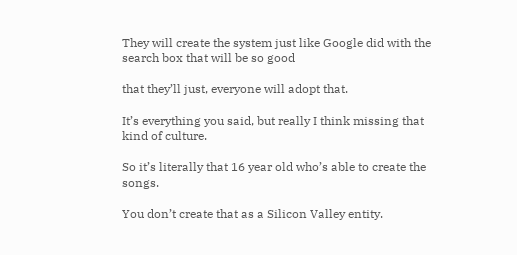They will create the system just like Google did with the search box that will be so good

that they’ll just, everyone will adopt that.

It’s everything you said, but really I think missing that kind of culture.

So it’s literally that 16 year old who’s able to create the songs.

You don’t create that as a Silicon Valley entity.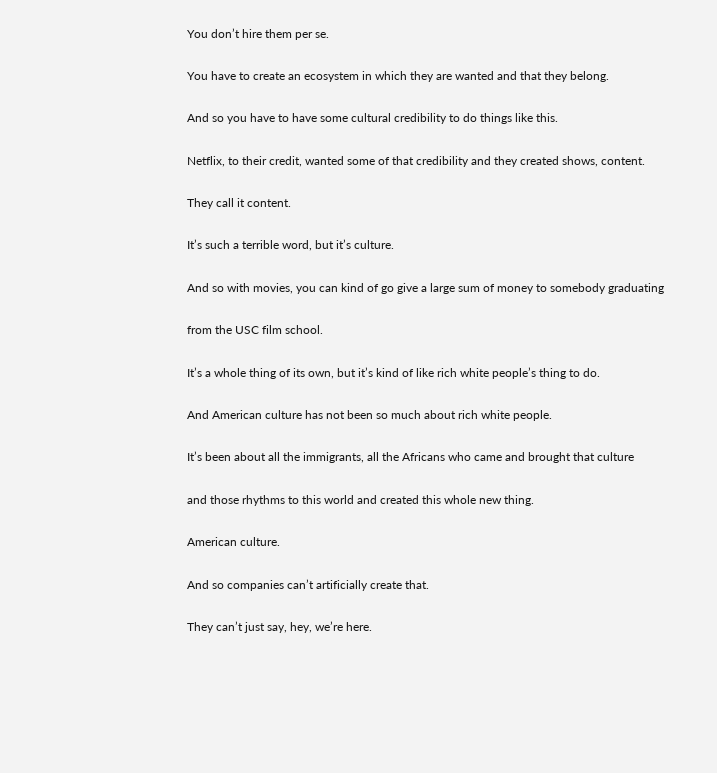You don’t hire them per se.

You have to create an ecosystem in which they are wanted and that they belong.

And so you have to have some cultural credibility to do things like this.

Netflix, to their credit, wanted some of that credibility and they created shows, content.

They call it content.

It’s such a terrible word, but it’s culture.

And so with movies, you can kind of go give a large sum of money to somebody graduating

from the USC film school.

It’s a whole thing of its own, but it’s kind of like rich white people’s thing to do.

And American culture has not been so much about rich white people.

It’s been about all the immigrants, all the Africans who came and brought that culture

and those rhythms to this world and created this whole new thing.

American culture.

And so companies can’t artificially create that.

They can’t just say, hey, we’re here.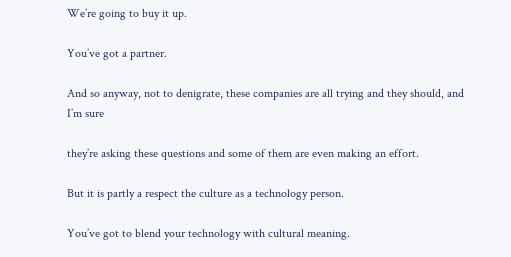We’re going to buy it up.

You’ve got a partner.

And so anyway, not to denigrate, these companies are all trying and they should, and I’m sure

they’re asking these questions and some of them are even making an effort.

But it is partly a respect the culture as a technology person.

You’ve got to blend your technology with cultural meaning.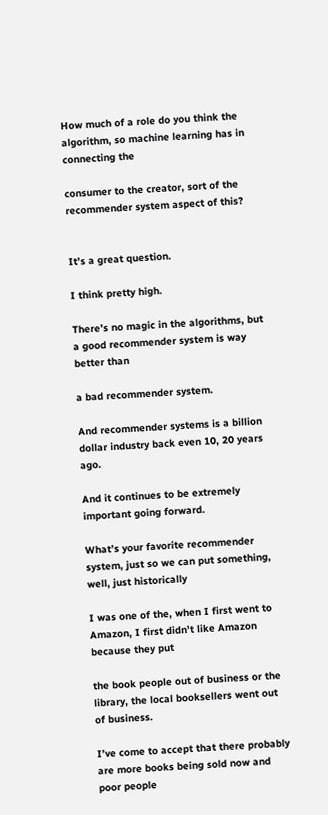How much of a role do you think the algorithm, so machine learning has in connecting the

consumer to the creator, sort of the recommender system aspect of this?


It’s a great question.

I think pretty high.

There’s no magic in the algorithms, but a good recommender system is way better than

a bad recommender system.

And recommender systems is a billion dollar industry back even 10, 20 years ago.

And it continues to be extremely important going forward.

What’s your favorite recommender system, just so we can put something, well, just historically

I was one of the, when I first went to Amazon, I first didn’t like Amazon because they put

the book people out of business or the library, the local booksellers went out of business.

I’ve come to accept that there probably are more books being sold now and poor people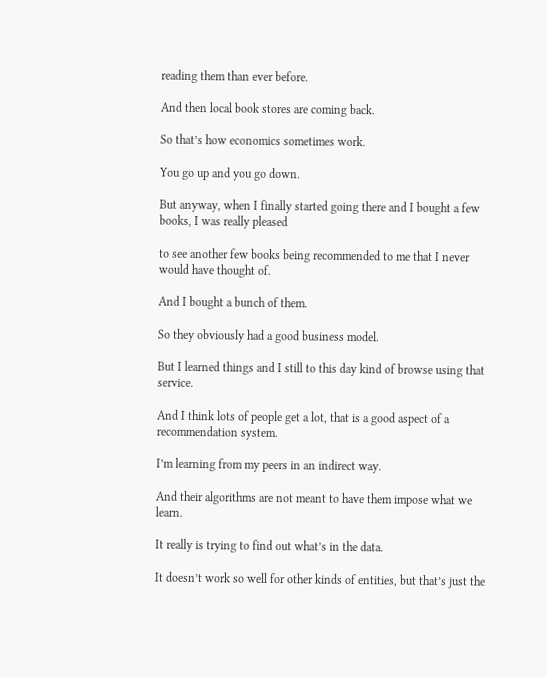reading them than ever before.

And then local book stores are coming back.

So that’s how economics sometimes work.

You go up and you go down.

But anyway, when I finally started going there and I bought a few books, I was really pleased

to see another few books being recommended to me that I never would have thought of.

And I bought a bunch of them.

So they obviously had a good business model.

But I learned things and I still to this day kind of browse using that service.

And I think lots of people get a lot, that is a good aspect of a recommendation system.

I’m learning from my peers in an indirect way.

And their algorithms are not meant to have them impose what we learn.

It really is trying to find out what’s in the data.

It doesn’t work so well for other kinds of entities, but that’s just the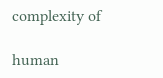complexity of

human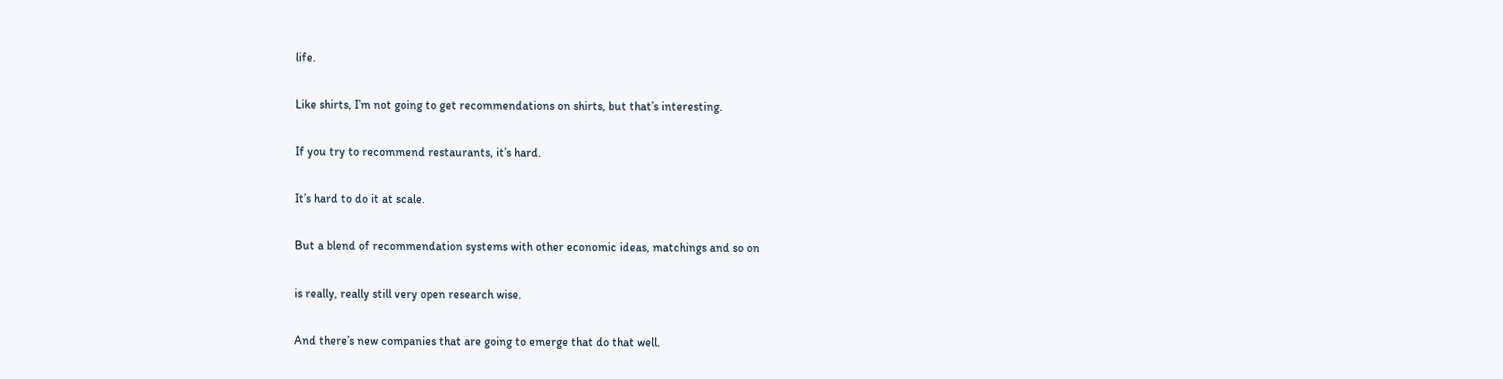life.

Like shirts, I’m not going to get recommendations on shirts, but that’s interesting.

If you try to recommend restaurants, it’s hard.

It’s hard to do it at scale.

But a blend of recommendation systems with other economic ideas, matchings and so on

is really, really still very open research wise.

And there’s new companies that are going to emerge that do that well.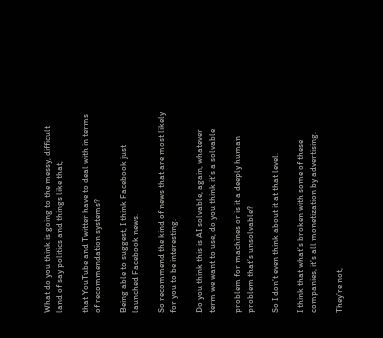What do you think is going to the messy, difficult land of say politics and things like that,

that YouTube and Twitter have to deal with in terms of recommendation systems?

Being able to suggest, I think Facebook just launched Facebook news.

So recommend the kind of news that are most likely for you to be interesting.

Do you think this is AI solvable, again, whatever term we want to use, do you think it’s a solvable

problem for machines or is it a deeply human problem that’s unsolvable?

So I don’t even think about it at that level.

I think that what’s broken with some of these companies, it’s all monetization by advertising.

They’re not,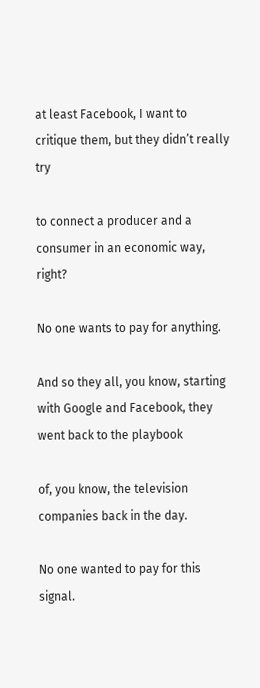at least Facebook, I want to critique them, but they didn’t really try

to connect a producer and a consumer in an economic way, right?

No one wants to pay for anything.

And so they all, you know, starting with Google and Facebook, they went back to the playbook

of, you know, the television companies back in the day.

No one wanted to pay for this signal.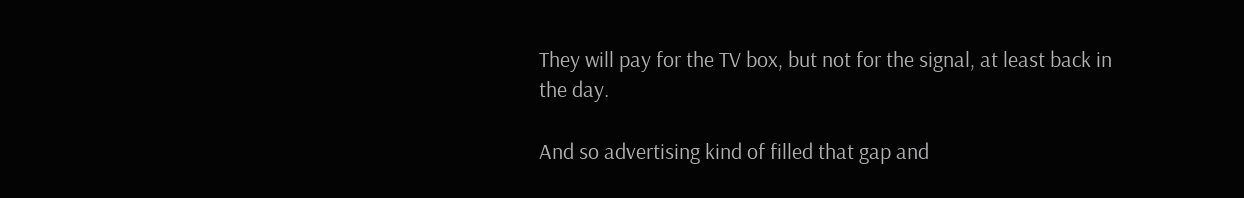They will pay for the TV box, but not for the signal, at least back in the day.

And so advertising kind of filled that gap and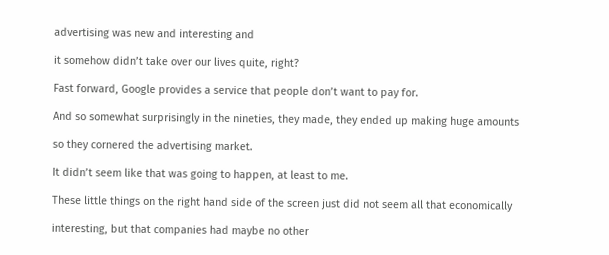advertising was new and interesting and

it somehow didn’t take over our lives quite, right?

Fast forward, Google provides a service that people don’t want to pay for.

And so somewhat surprisingly in the nineties, they made, they ended up making huge amounts

so they cornered the advertising market.

It didn’t seem like that was going to happen, at least to me.

These little things on the right hand side of the screen just did not seem all that economically

interesting, but that companies had maybe no other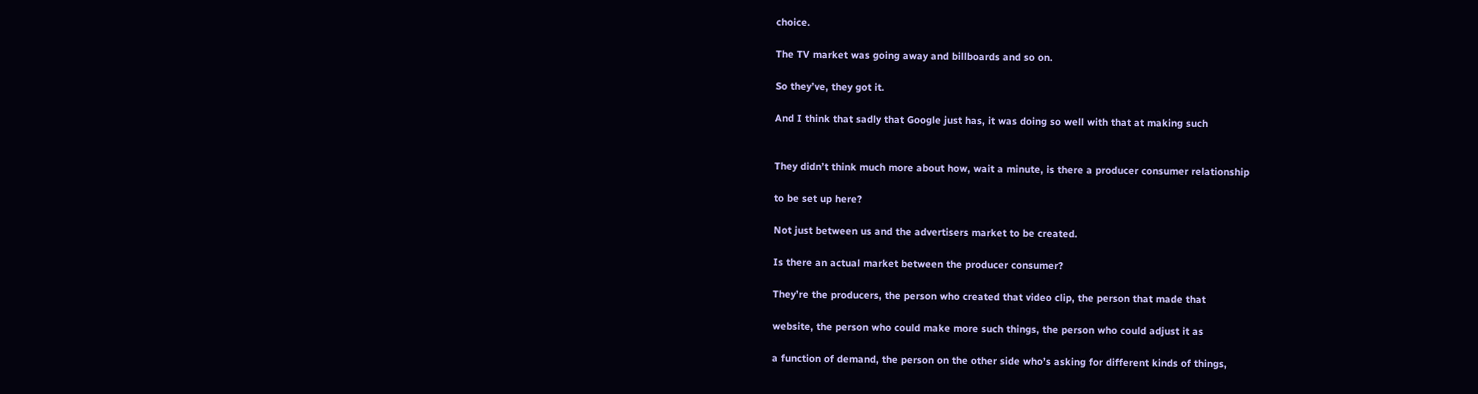choice.

The TV market was going away and billboards and so on.

So they’ve, they got it.

And I think that sadly that Google just has, it was doing so well with that at making such


They didn’t think much more about how, wait a minute, is there a producer consumer relationship

to be set up here?

Not just between us and the advertisers market to be created.

Is there an actual market between the producer consumer?

They’re the producers, the person who created that video clip, the person that made that

website, the person who could make more such things, the person who could adjust it as

a function of demand, the person on the other side who’s asking for different kinds of things,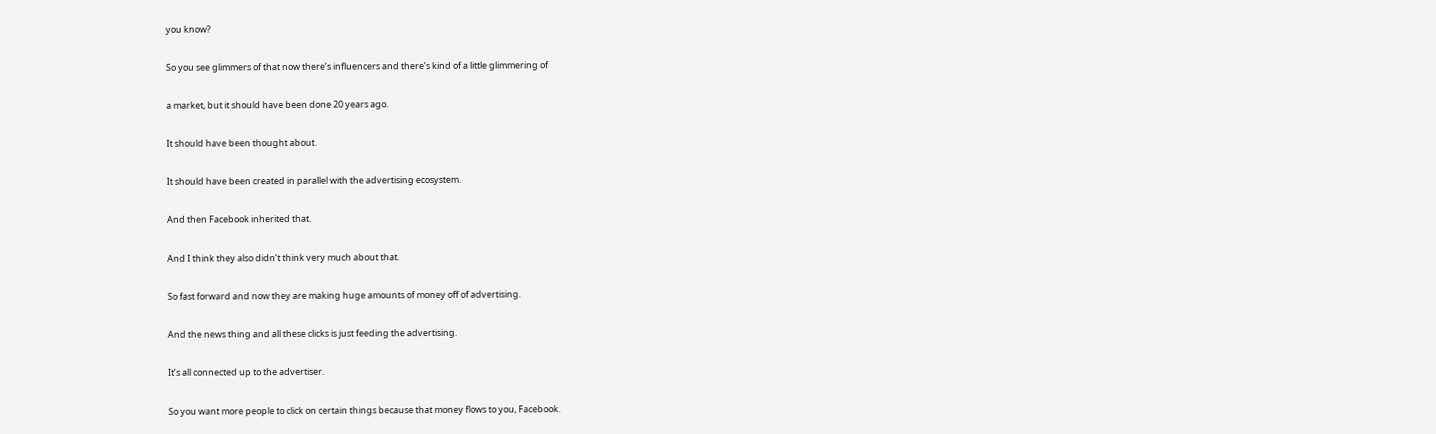you know?

So you see glimmers of that now there’s influencers and there’s kind of a little glimmering of

a market, but it should have been done 20 years ago.

It should have been thought about.

It should have been created in parallel with the advertising ecosystem.

And then Facebook inherited that.

And I think they also didn’t think very much about that.

So fast forward and now they are making huge amounts of money off of advertising.

And the news thing and all these clicks is just feeding the advertising.

It’s all connected up to the advertiser.

So you want more people to click on certain things because that money flows to you, Facebook.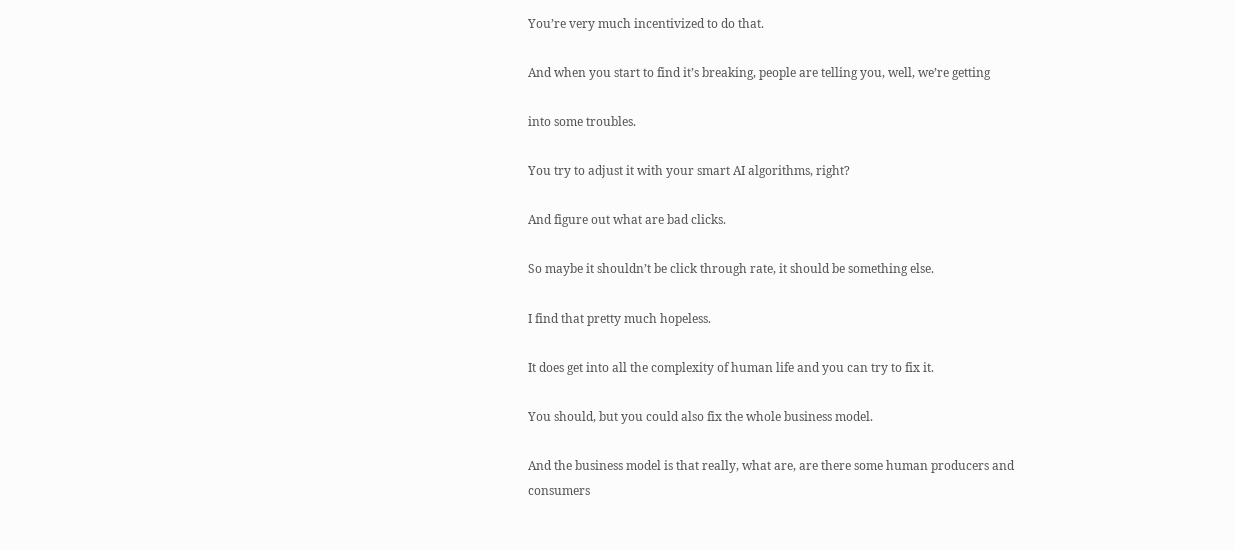You’re very much incentivized to do that.

And when you start to find it’s breaking, people are telling you, well, we’re getting

into some troubles.

You try to adjust it with your smart AI algorithms, right?

And figure out what are bad clicks.

So maybe it shouldn’t be click through rate, it should be something else.

I find that pretty much hopeless.

It does get into all the complexity of human life and you can try to fix it.

You should, but you could also fix the whole business model.

And the business model is that really, what are, are there some human producers and consumers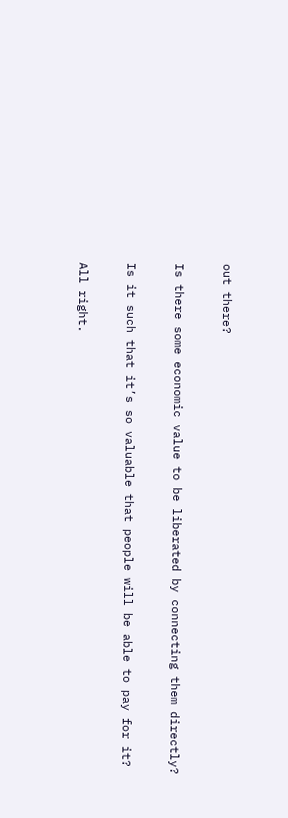out there?

Is there some economic value to be liberated by connecting them directly?

Is it such that it’s so valuable that people will be able to pay for it?

All right.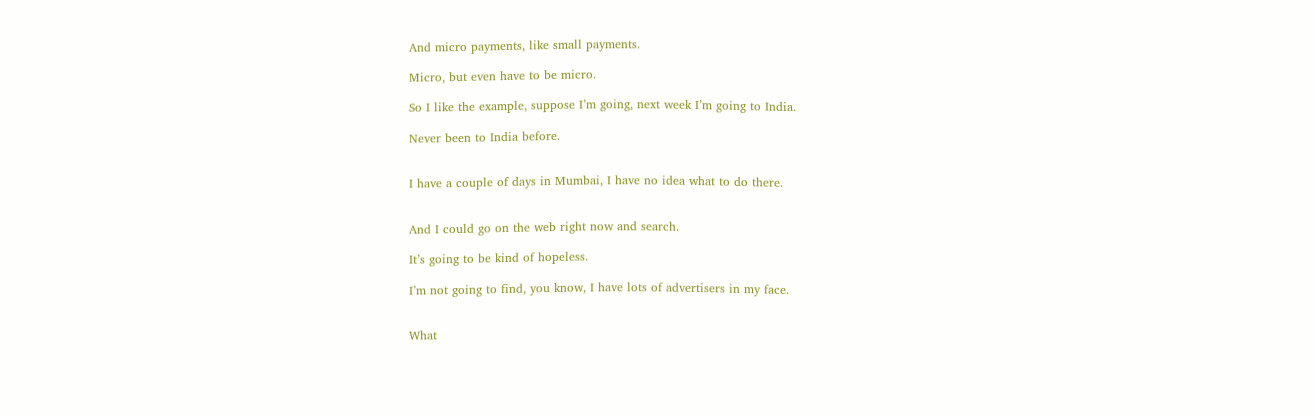And micro payments, like small payments.

Micro, but even have to be micro.

So I like the example, suppose I’m going, next week I’m going to India.

Never been to India before.


I have a couple of days in Mumbai, I have no idea what to do there.


And I could go on the web right now and search.

It’s going to be kind of hopeless.

I’m not going to find, you know, I have lots of advertisers in my face.


What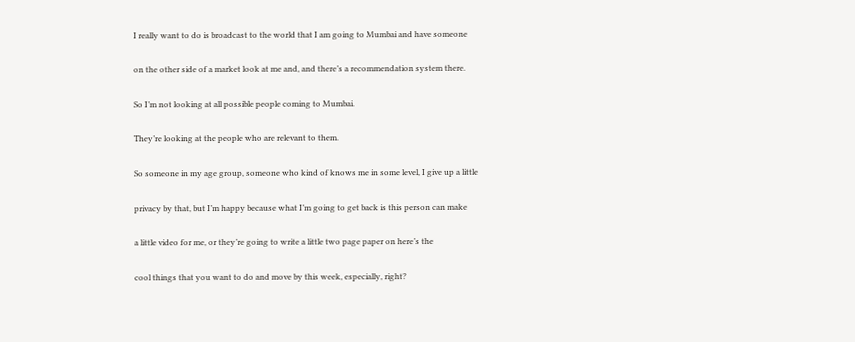I really want to do is broadcast to the world that I am going to Mumbai and have someone

on the other side of a market look at me and, and there’s a recommendation system there.

So I’m not looking at all possible people coming to Mumbai.

They’re looking at the people who are relevant to them.

So someone in my age group, someone who kind of knows me in some level, I give up a little

privacy by that, but I’m happy because what I’m going to get back is this person can make

a little video for me, or they’re going to write a little two page paper on here’s the

cool things that you want to do and move by this week, especially, right?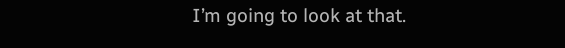I’m going to look at that.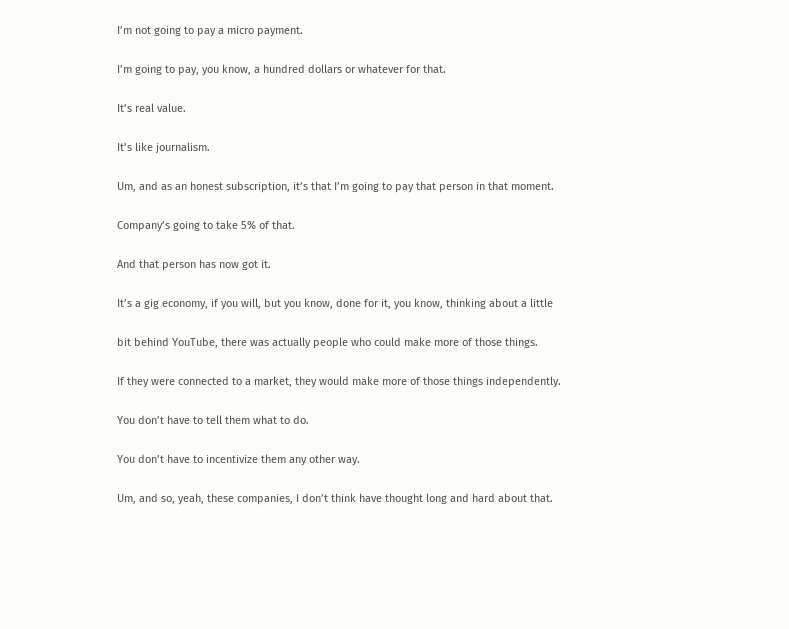I’m not going to pay a micro payment.

I’m going to pay, you know, a hundred dollars or whatever for that.

It’s real value.

It’s like journalism.

Um, and as an honest subscription, it’s that I’m going to pay that person in that moment.

Company’s going to take 5% of that.

And that person has now got it.

It’s a gig economy, if you will, but you know, done for it, you know, thinking about a little

bit behind YouTube, there was actually people who could make more of those things.

If they were connected to a market, they would make more of those things independently.

You don’t have to tell them what to do.

You don’t have to incentivize them any other way.

Um, and so, yeah, these companies, I don’t think have thought long and hard about that.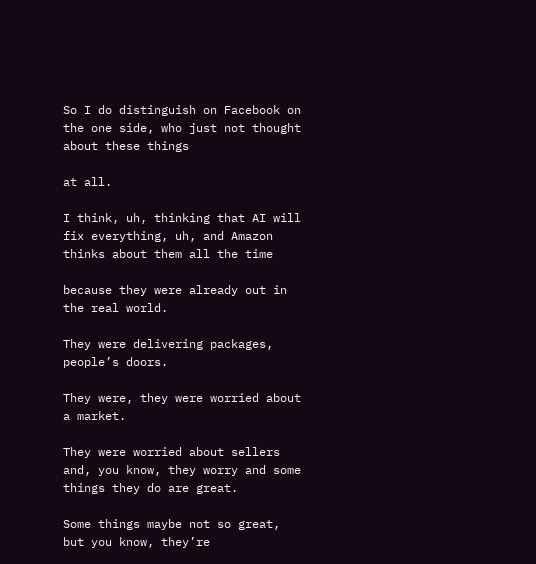So I do distinguish on Facebook on the one side, who just not thought about these things

at all.

I think, uh, thinking that AI will fix everything, uh, and Amazon thinks about them all the time

because they were already out in the real world.

They were delivering packages, people’s doors.

They were, they were worried about a market.

They were worried about sellers and, you know, they worry and some things they do are great.

Some things maybe not so great, but you know, they’re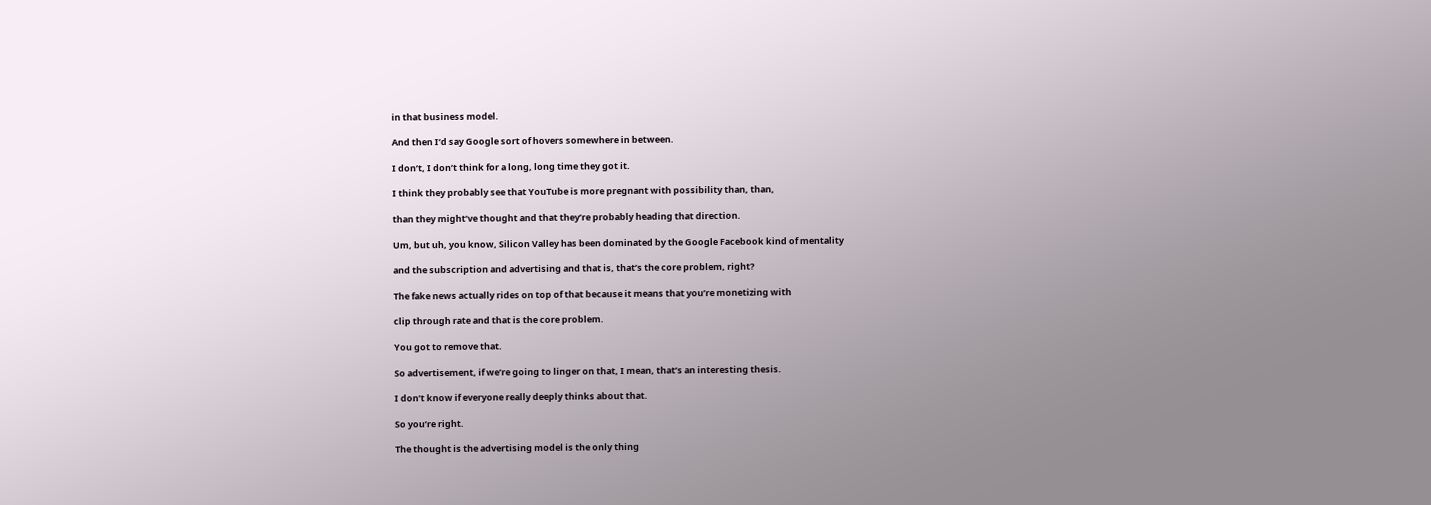in that business model.

And then I’d say Google sort of hovers somewhere in between.

I don’t, I don’t think for a long, long time they got it.

I think they probably see that YouTube is more pregnant with possibility than, than,

than they might’ve thought and that they’re probably heading that direction.

Um, but uh, you know, Silicon Valley has been dominated by the Google Facebook kind of mentality

and the subscription and advertising and that is, that’s the core problem, right?

The fake news actually rides on top of that because it means that you’re monetizing with

clip through rate and that is the core problem.

You got to remove that.

So advertisement, if we’re going to linger on that, I mean, that’s an interesting thesis.

I don’t know if everyone really deeply thinks about that.

So you’re right.

The thought is the advertising model is the only thing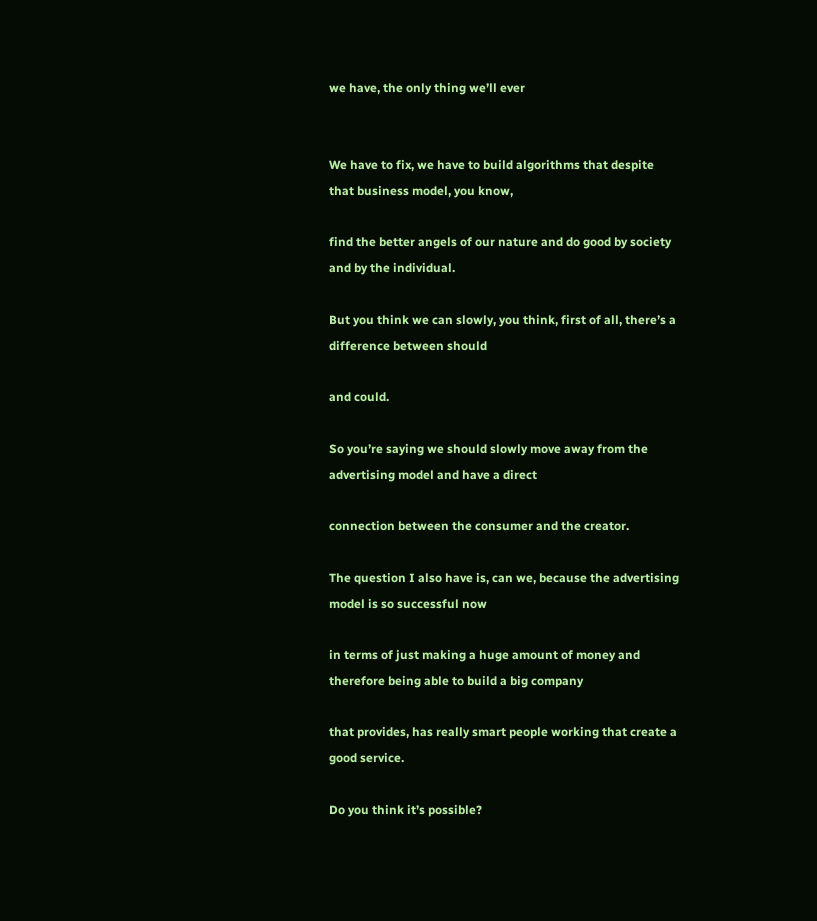we have, the only thing we’ll ever


We have to fix, we have to build algorithms that despite that business model, you know,

find the better angels of our nature and do good by society and by the individual.

But you think we can slowly, you think, first of all, there’s a difference between should

and could.

So you’re saying we should slowly move away from the advertising model and have a direct

connection between the consumer and the creator.

The question I also have is, can we, because the advertising model is so successful now

in terms of just making a huge amount of money and therefore being able to build a big company

that provides, has really smart people working that create a good service.

Do you think it’s possible?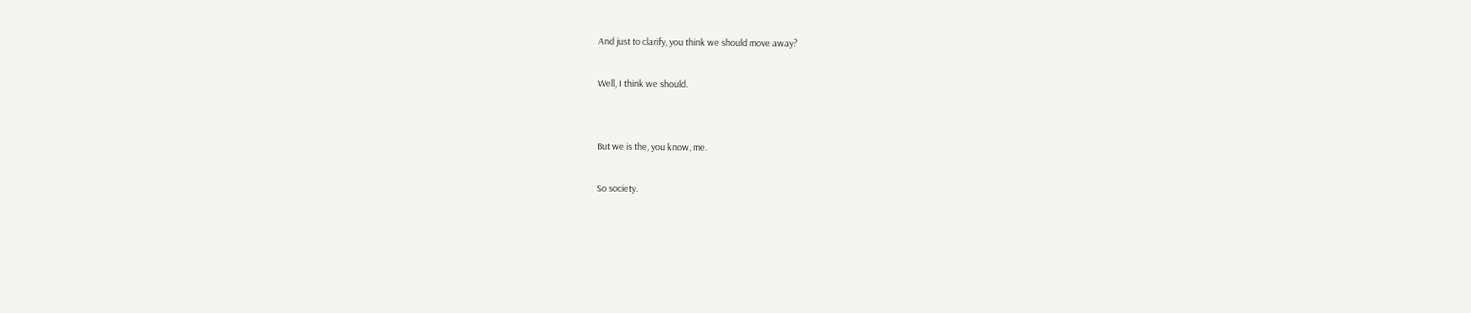And just to clarify, you think we should move away?

Well, I think we should.


But we is the, you know, me.

So society.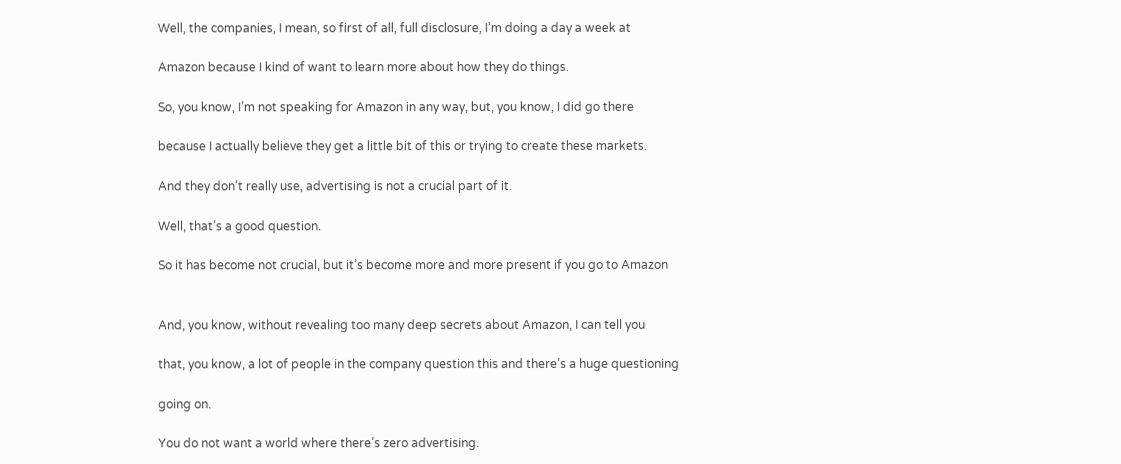Well, the companies, I mean, so first of all, full disclosure, I’m doing a day a week at

Amazon because I kind of want to learn more about how they do things.

So, you know, I’m not speaking for Amazon in any way, but, you know, I did go there

because I actually believe they get a little bit of this or trying to create these markets.

And they don’t really use, advertising is not a crucial part of it.

Well, that’s a good question.

So it has become not crucial, but it’s become more and more present if you go to Amazon


And, you know, without revealing too many deep secrets about Amazon, I can tell you

that, you know, a lot of people in the company question this and there’s a huge questioning

going on.

You do not want a world where there’s zero advertising.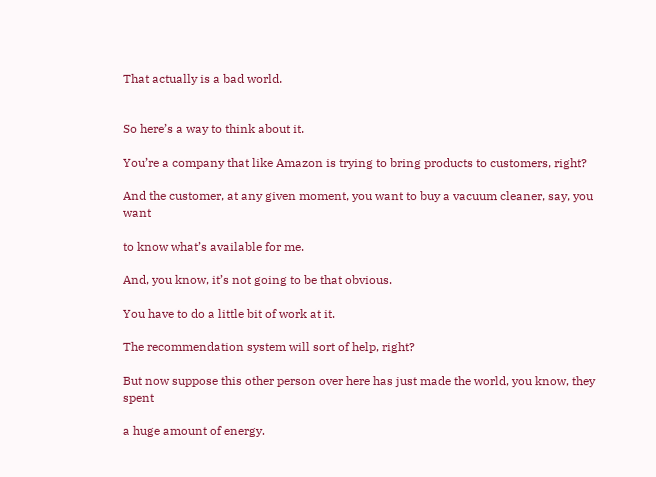That actually is a bad world.


So here’s a way to think about it.

You’re a company that like Amazon is trying to bring products to customers, right?

And the customer, at any given moment, you want to buy a vacuum cleaner, say, you want

to know what’s available for me.

And, you know, it’s not going to be that obvious.

You have to do a little bit of work at it.

The recommendation system will sort of help, right?

But now suppose this other person over here has just made the world, you know, they spent

a huge amount of energy.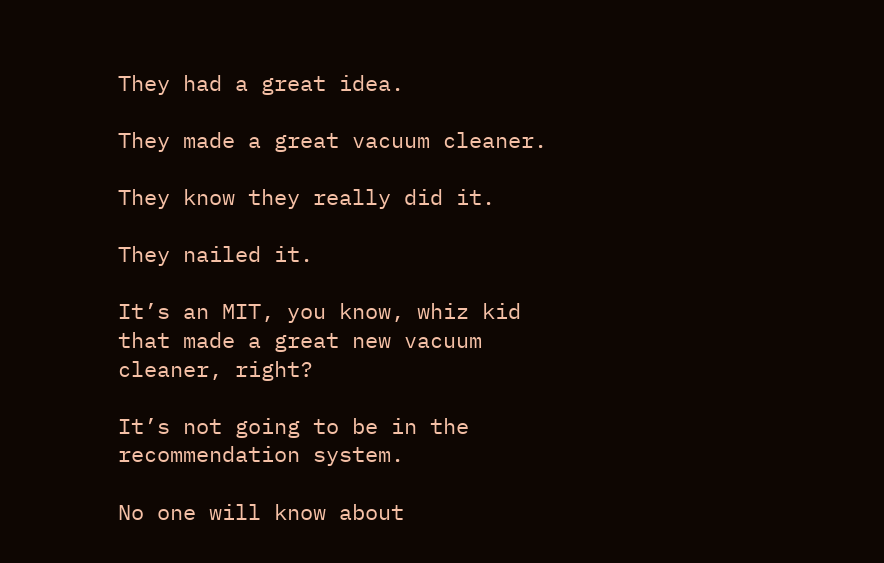They had a great idea.

They made a great vacuum cleaner.

They know they really did it.

They nailed it.

It’s an MIT, you know, whiz kid that made a great new vacuum cleaner, right?

It’s not going to be in the recommendation system.

No one will know about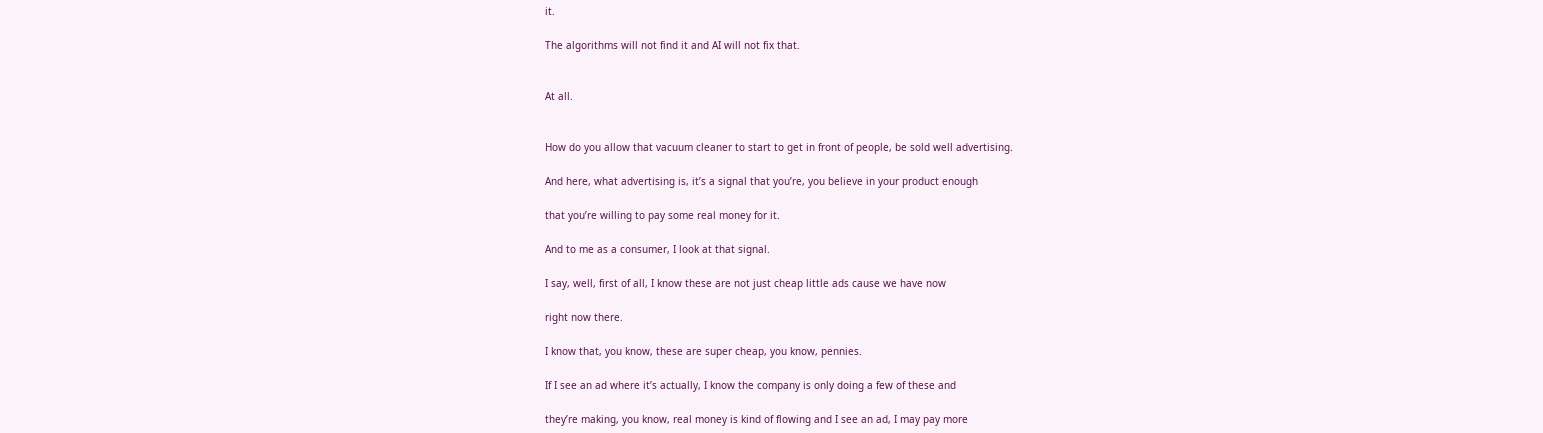it.

The algorithms will not find it and AI will not fix that.


At all.


How do you allow that vacuum cleaner to start to get in front of people, be sold well advertising.

And here, what advertising is, it’s a signal that you’re, you believe in your product enough

that you’re willing to pay some real money for it.

And to me as a consumer, I look at that signal.

I say, well, first of all, I know these are not just cheap little ads cause we have now

right now there.

I know that, you know, these are super cheap, you know, pennies.

If I see an ad where it’s actually, I know the company is only doing a few of these and

they’re making, you know, real money is kind of flowing and I see an ad, I may pay more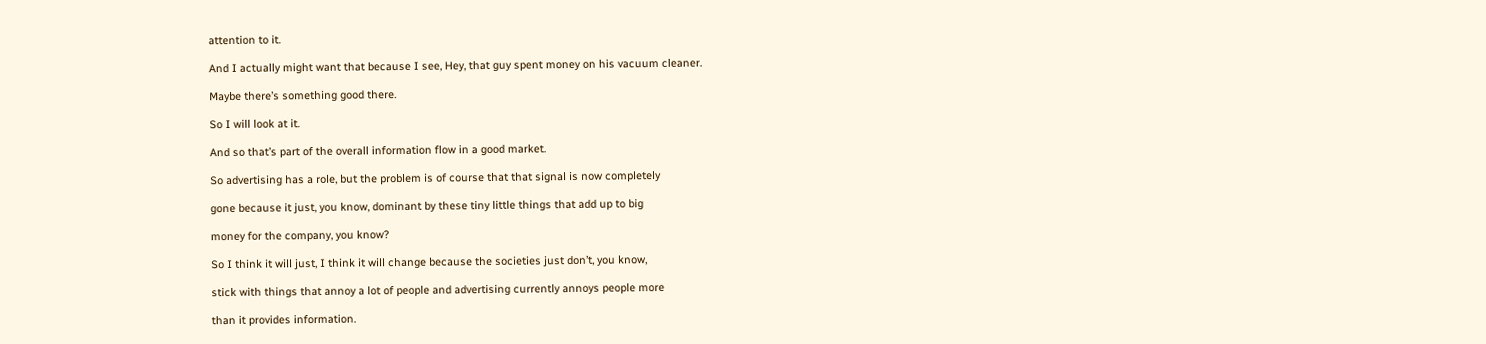attention to it.

And I actually might want that because I see, Hey, that guy spent money on his vacuum cleaner.

Maybe there’s something good there.

So I will look at it.

And so that’s part of the overall information flow in a good market.

So advertising has a role, but the problem is of course that that signal is now completely

gone because it just, you know, dominant by these tiny little things that add up to big

money for the company, you know?

So I think it will just, I think it will change because the societies just don’t, you know,

stick with things that annoy a lot of people and advertising currently annoys people more

than it provides information.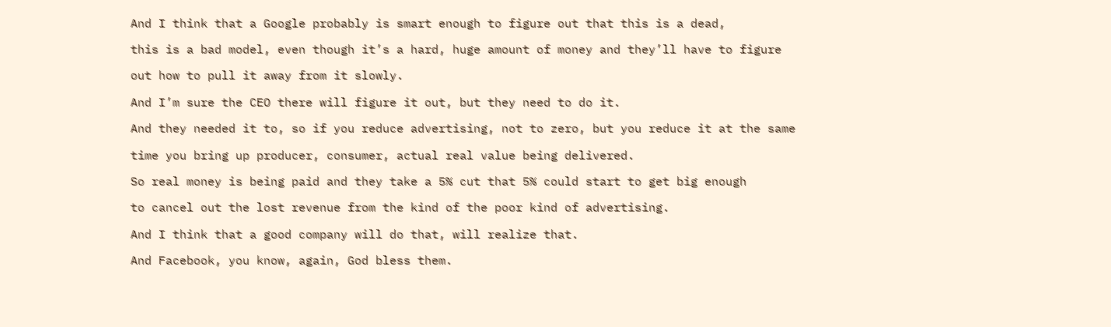And I think that a Google probably is smart enough to figure out that this is a dead,

this is a bad model, even though it’s a hard, huge amount of money and they’ll have to figure

out how to pull it away from it slowly.

And I’m sure the CEO there will figure it out, but they need to do it.

And they needed it to, so if you reduce advertising, not to zero, but you reduce it at the same

time you bring up producer, consumer, actual real value being delivered.

So real money is being paid and they take a 5% cut that 5% could start to get big enough

to cancel out the lost revenue from the kind of the poor kind of advertising.

And I think that a good company will do that, will realize that.

And Facebook, you know, again, God bless them.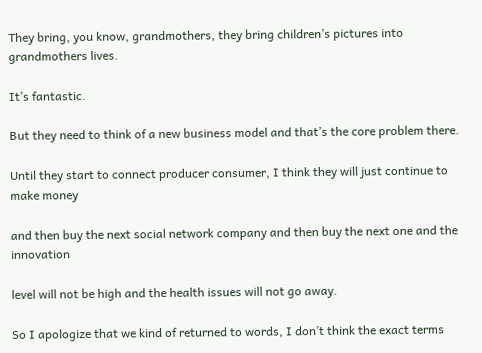They bring, you know, grandmothers, they bring children’s pictures into grandmothers lives.

It’s fantastic.

But they need to think of a new business model and that’s the core problem there.

Until they start to connect producer consumer, I think they will just continue to make money

and then buy the next social network company and then buy the next one and the innovation

level will not be high and the health issues will not go away.

So I apologize that we kind of returned to words, I don’t think the exact terms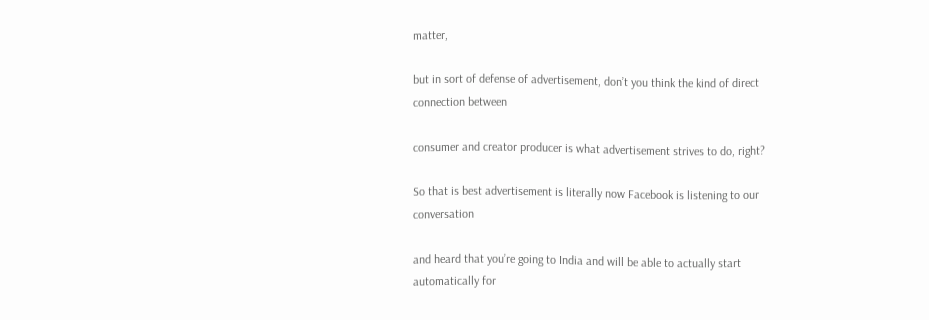matter,

but in sort of defense of advertisement, don’t you think the kind of direct connection between

consumer and creator producer is what advertisement strives to do, right?

So that is best advertisement is literally now Facebook is listening to our conversation

and heard that you’re going to India and will be able to actually start automatically for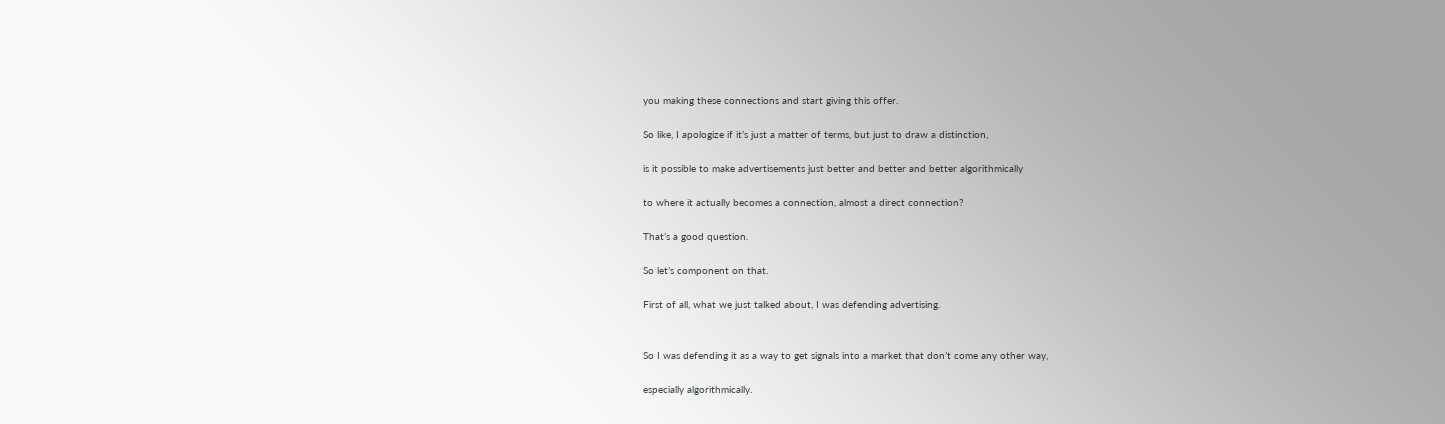you making these connections and start giving this offer.

So like, I apologize if it’s just a matter of terms, but just to draw a distinction,

is it possible to make advertisements just better and better and better algorithmically

to where it actually becomes a connection, almost a direct connection?

That’s a good question.

So let’s component on that.

First of all, what we just talked about, I was defending advertising.


So I was defending it as a way to get signals into a market that don’t come any other way,

especially algorithmically.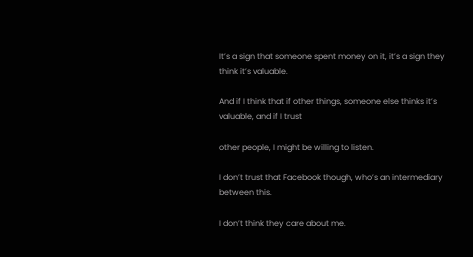It’s a sign that someone spent money on it, it’s a sign they think it’s valuable.

And if I think that if other things, someone else thinks it’s valuable, and if I trust

other people, I might be willing to listen.

I don’t trust that Facebook though, who’s an intermediary between this.

I don’t think they care about me.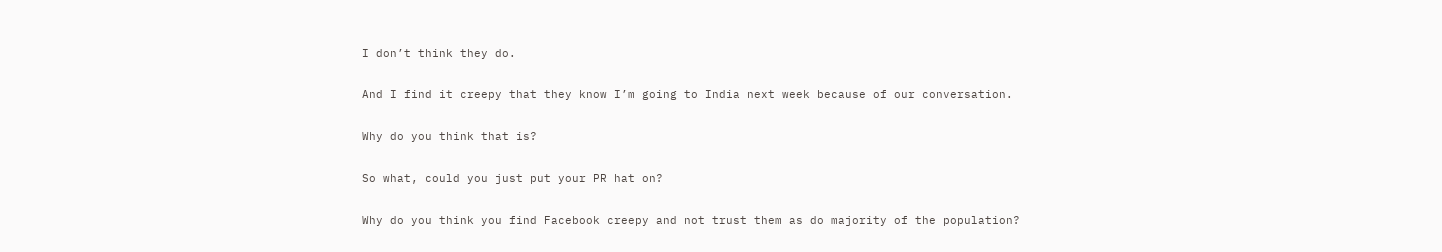I don’t think they do.

And I find it creepy that they know I’m going to India next week because of our conversation.

Why do you think that is?

So what, could you just put your PR hat on?

Why do you think you find Facebook creepy and not trust them as do majority of the population?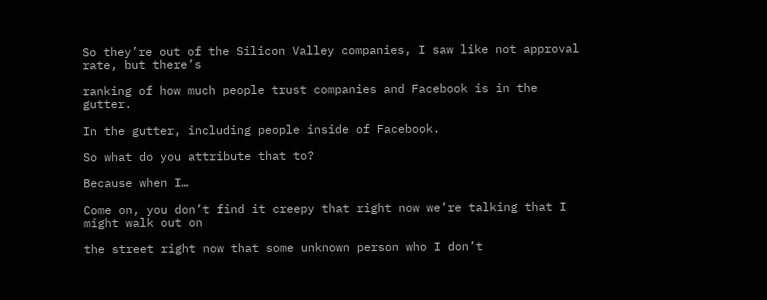So they’re out of the Silicon Valley companies, I saw like not approval rate, but there’s

ranking of how much people trust companies and Facebook is in the gutter.

In the gutter, including people inside of Facebook.

So what do you attribute that to?

Because when I…

Come on, you don’t find it creepy that right now we’re talking that I might walk out on

the street right now that some unknown person who I don’t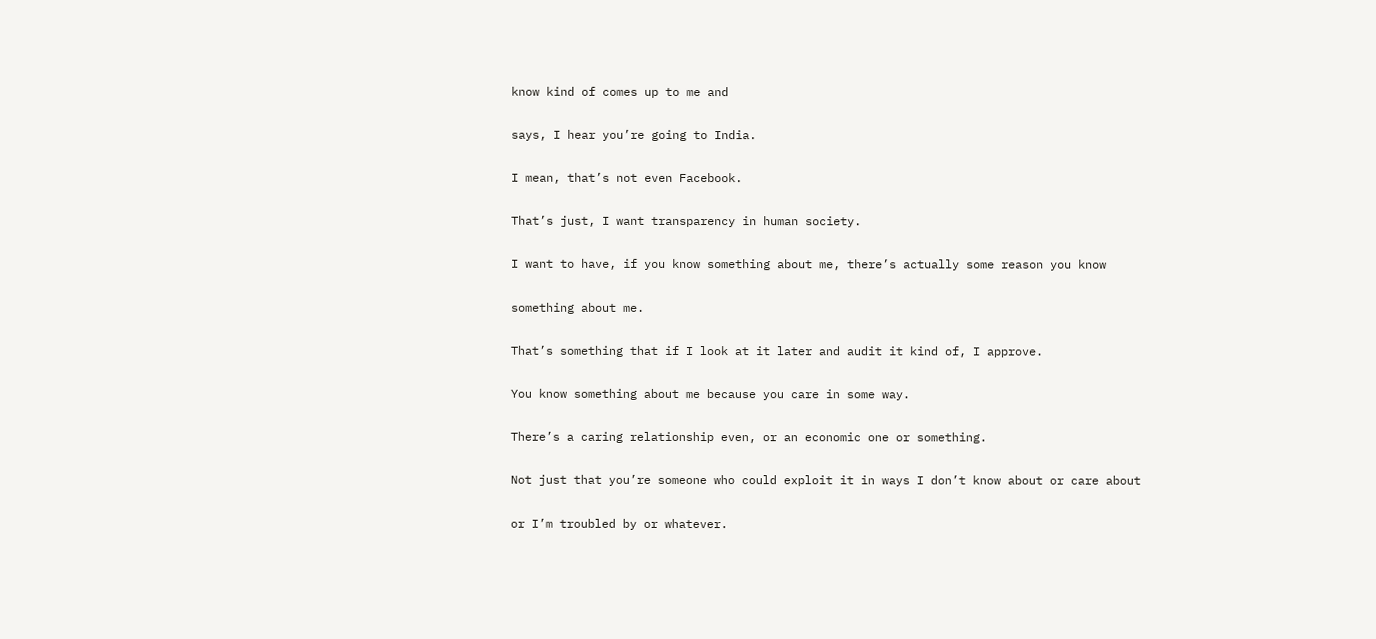know kind of comes up to me and

says, I hear you’re going to India.

I mean, that’s not even Facebook.

That’s just, I want transparency in human society.

I want to have, if you know something about me, there’s actually some reason you know

something about me.

That’s something that if I look at it later and audit it kind of, I approve.

You know something about me because you care in some way.

There’s a caring relationship even, or an economic one or something.

Not just that you’re someone who could exploit it in ways I don’t know about or care about

or I’m troubled by or whatever.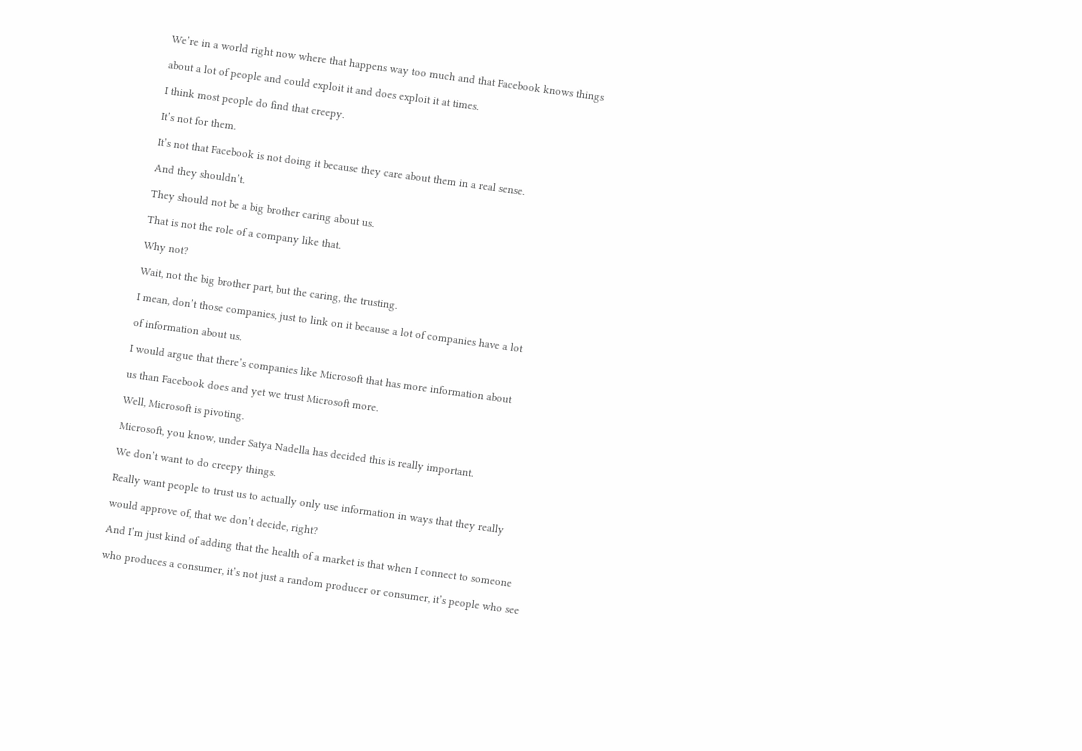We’re in a world right now where that happens way too much and that Facebook knows things

about a lot of people and could exploit it and does exploit it at times.

I think most people do find that creepy.

It’s not for them.

It’s not that Facebook is not doing it because they care about them in a real sense.

And they shouldn’t.

They should not be a big brother caring about us.

That is not the role of a company like that.

Why not?

Wait, not the big brother part, but the caring, the trusting.

I mean, don’t those companies, just to link on it because a lot of companies have a lot

of information about us.

I would argue that there’s companies like Microsoft that has more information about

us than Facebook does and yet we trust Microsoft more.

Well, Microsoft is pivoting.

Microsoft, you know, under Satya Nadella has decided this is really important.

We don’t want to do creepy things.

Really want people to trust us to actually only use information in ways that they really

would approve of, that we don’t decide, right?

And I’m just kind of adding that the health of a market is that when I connect to someone

who produces a consumer, it’s not just a random producer or consumer, it’s people who see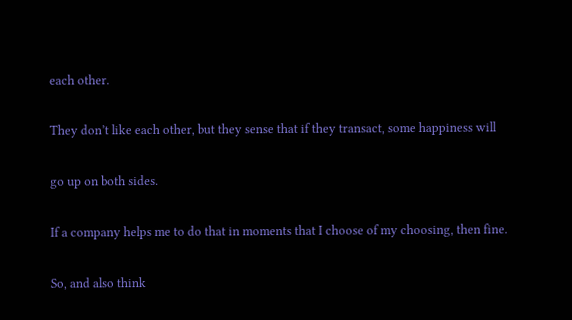each other.

They don’t like each other, but they sense that if they transact, some happiness will

go up on both sides.

If a company helps me to do that in moments that I choose of my choosing, then fine.

So, and also think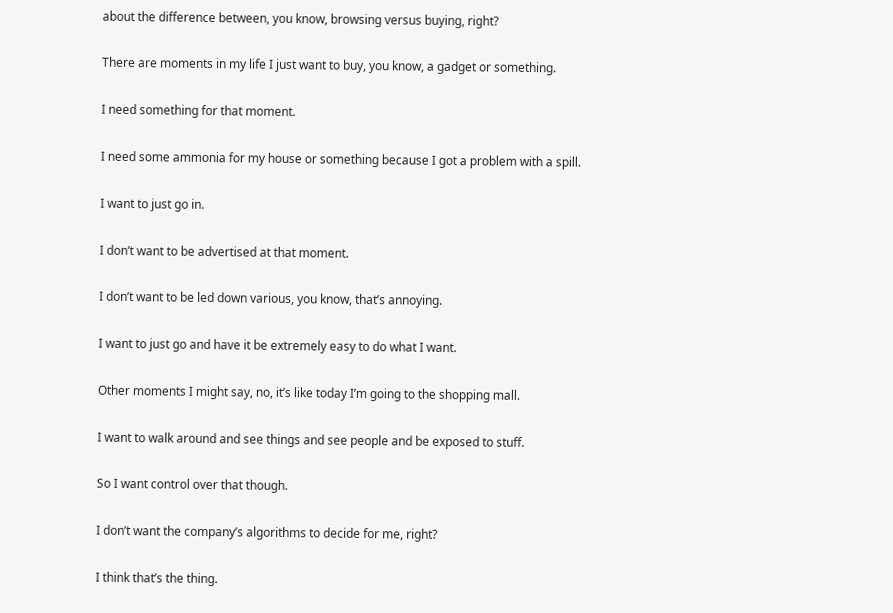about the difference between, you know, browsing versus buying, right?

There are moments in my life I just want to buy, you know, a gadget or something.

I need something for that moment.

I need some ammonia for my house or something because I got a problem with a spill.

I want to just go in.

I don’t want to be advertised at that moment.

I don’t want to be led down various, you know, that’s annoying.

I want to just go and have it be extremely easy to do what I want.

Other moments I might say, no, it’s like today I’m going to the shopping mall.

I want to walk around and see things and see people and be exposed to stuff.

So I want control over that though.

I don’t want the company’s algorithms to decide for me, right?

I think that’s the thing.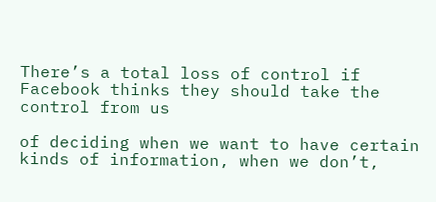There’s a total loss of control if Facebook thinks they should take the control from us

of deciding when we want to have certain kinds of information, when we don’t,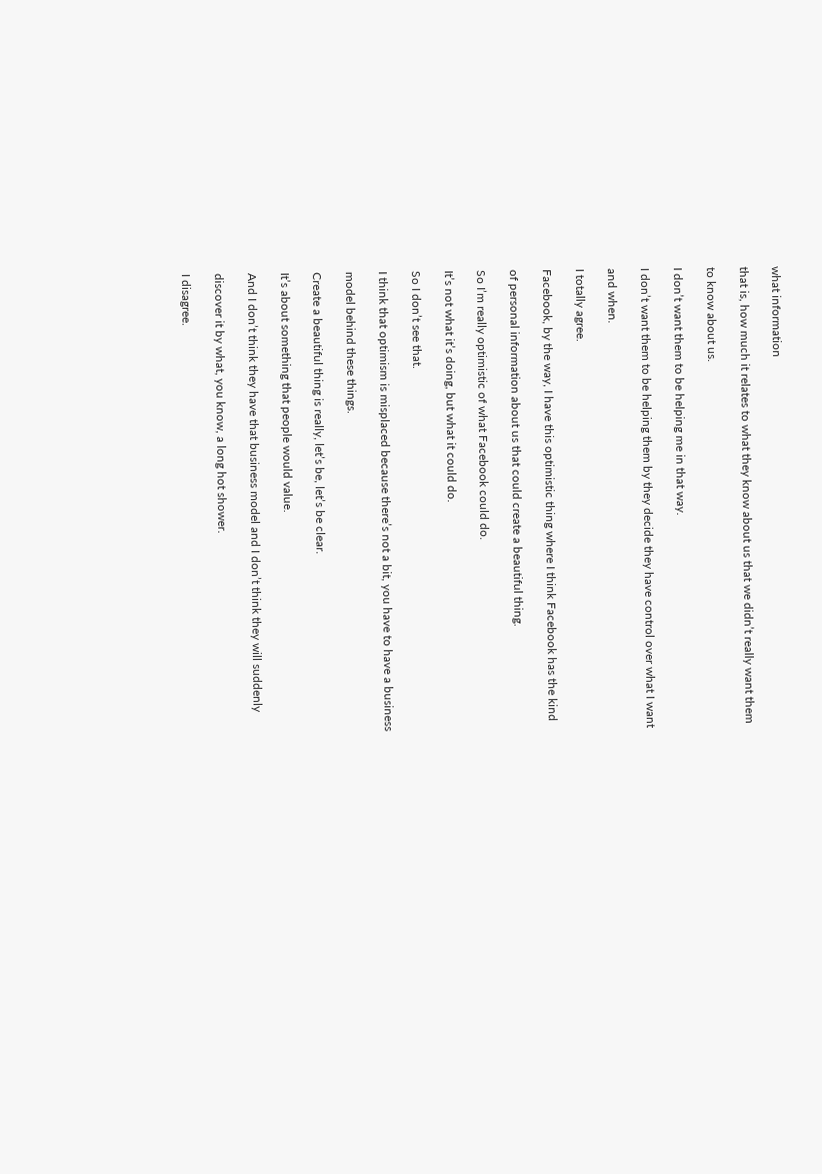what information

that is, how much it relates to what they know about us that we didn’t really want them

to know about us.

I don’t want them to be helping me in that way.

I don’t want them to be helping them by they decide they have control over what I want

and when.

I totally agree.

Facebook, by the way, I have this optimistic thing where I think Facebook has the kind

of personal information about us that could create a beautiful thing.

So I’m really optimistic of what Facebook could do.

It’s not what it’s doing, but what it could do.

So I don’t see that.

I think that optimism is misplaced because there’s not a bit, you have to have a business

model behind these things.

Create a beautiful thing is really, let’s be, let’s be clear.

It’s about something that people would value.

And I don’t think they have that business model and I don’t think they will suddenly

discover it by what, you know, a long hot shower.

I disagree.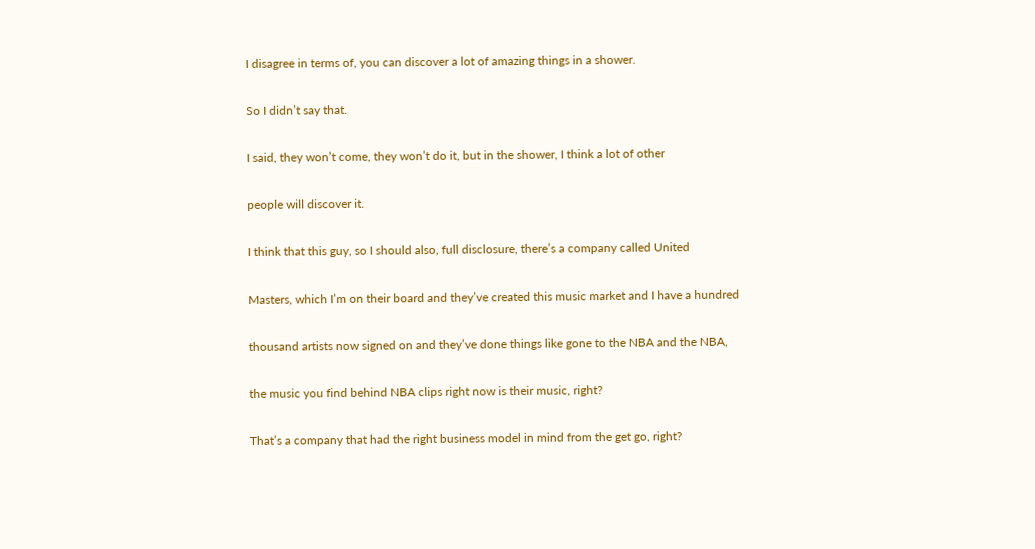I disagree in terms of, you can discover a lot of amazing things in a shower.

So I didn’t say that.

I said, they won’t come, they won’t do it, but in the shower, I think a lot of other

people will discover it.

I think that this guy, so I should also, full disclosure, there’s a company called United

Masters, which I’m on their board and they’ve created this music market and I have a hundred

thousand artists now signed on and they’ve done things like gone to the NBA and the NBA,

the music you find behind NBA clips right now is their music, right?

That’s a company that had the right business model in mind from the get go, right?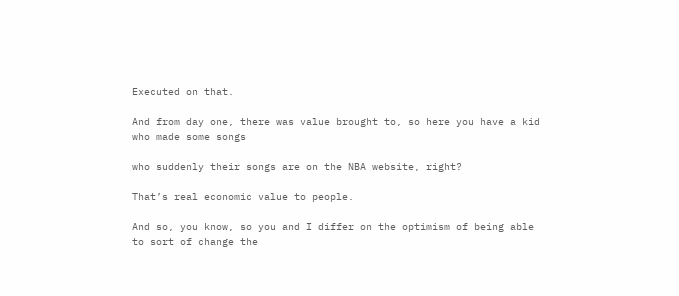Executed on that.

And from day one, there was value brought to, so here you have a kid who made some songs

who suddenly their songs are on the NBA website, right?

That’s real economic value to people.

And so, you know, so you and I differ on the optimism of being able to sort of change the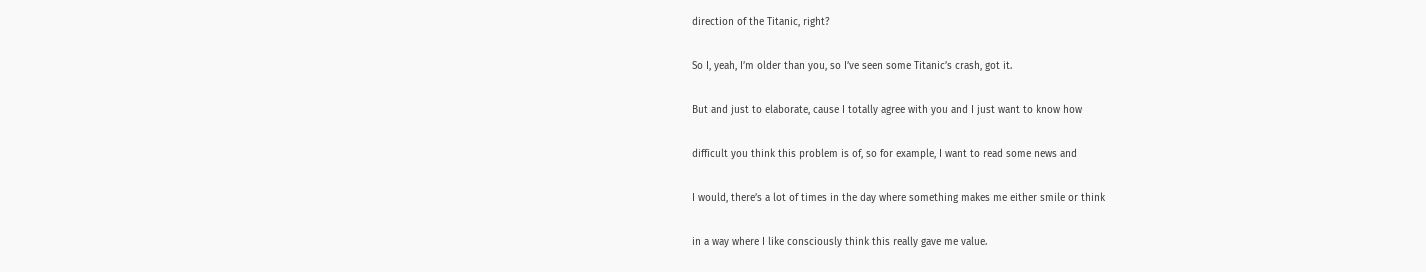direction of the Titanic, right?

So I, yeah, I’m older than you, so I’ve seen some Titanic’s crash, got it.

But and just to elaborate, cause I totally agree with you and I just want to know how

difficult you think this problem is of, so for example, I want to read some news and

I would, there’s a lot of times in the day where something makes me either smile or think

in a way where I like consciously think this really gave me value.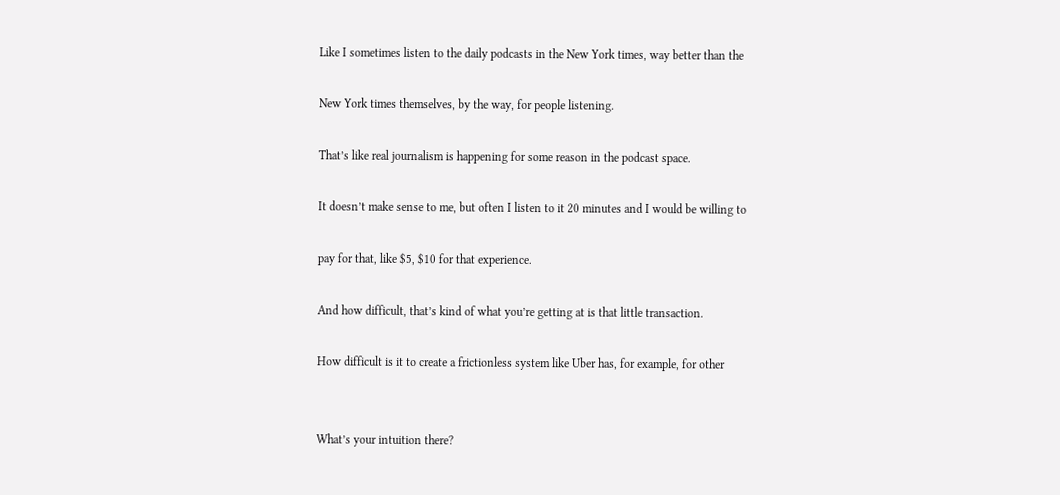Like I sometimes listen to the daily podcasts in the New York times, way better than the

New York times themselves, by the way, for people listening.

That’s like real journalism is happening for some reason in the podcast space.

It doesn’t make sense to me, but often I listen to it 20 minutes and I would be willing to

pay for that, like $5, $10 for that experience.

And how difficult, that’s kind of what you’re getting at is that little transaction.

How difficult is it to create a frictionless system like Uber has, for example, for other


What’s your intuition there?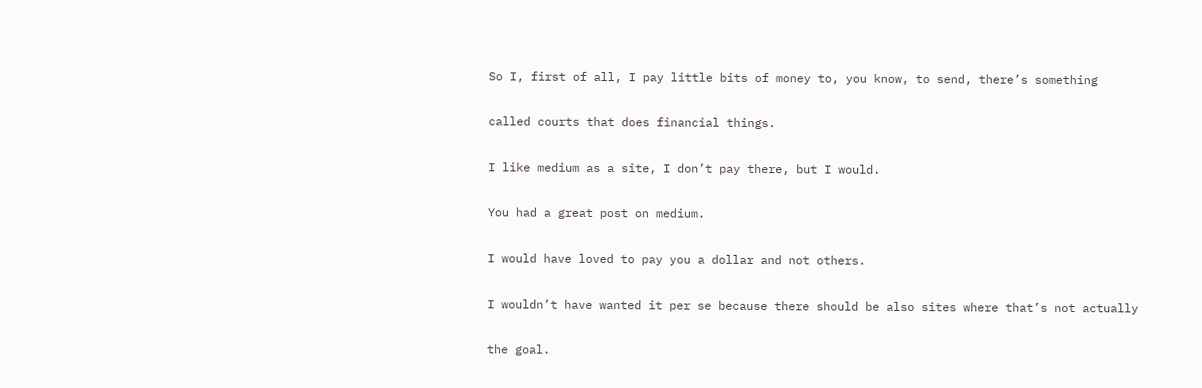So I, first of all, I pay little bits of money to, you know, to send, there’s something

called courts that does financial things.

I like medium as a site, I don’t pay there, but I would.

You had a great post on medium.

I would have loved to pay you a dollar and not others.

I wouldn’t have wanted it per se because there should be also sites where that’s not actually

the goal.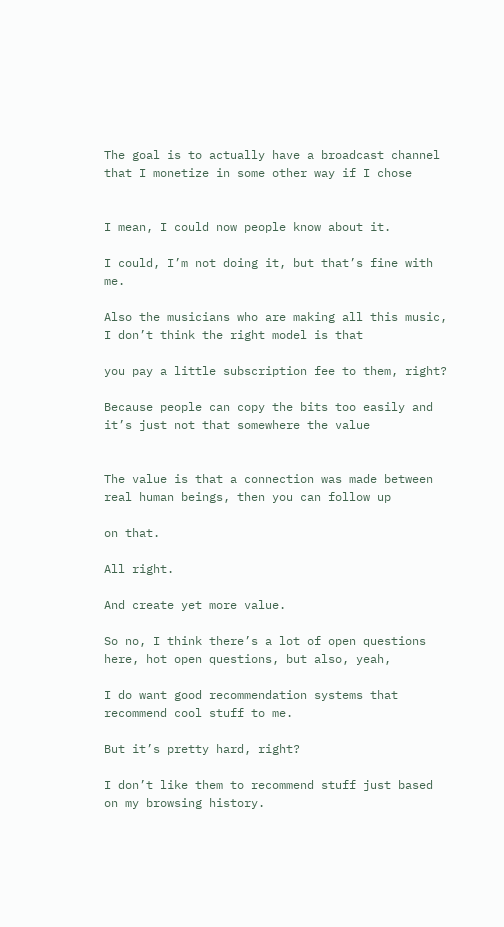The goal is to actually have a broadcast channel that I monetize in some other way if I chose


I mean, I could now people know about it.

I could, I’m not doing it, but that’s fine with me.

Also the musicians who are making all this music, I don’t think the right model is that

you pay a little subscription fee to them, right?

Because people can copy the bits too easily and it’s just not that somewhere the value


The value is that a connection was made between real human beings, then you can follow up

on that.

All right.

And create yet more value.

So no, I think there’s a lot of open questions here, hot open questions, but also, yeah,

I do want good recommendation systems that recommend cool stuff to me.

But it’s pretty hard, right?

I don’t like them to recommend stuff just based on my browsing history.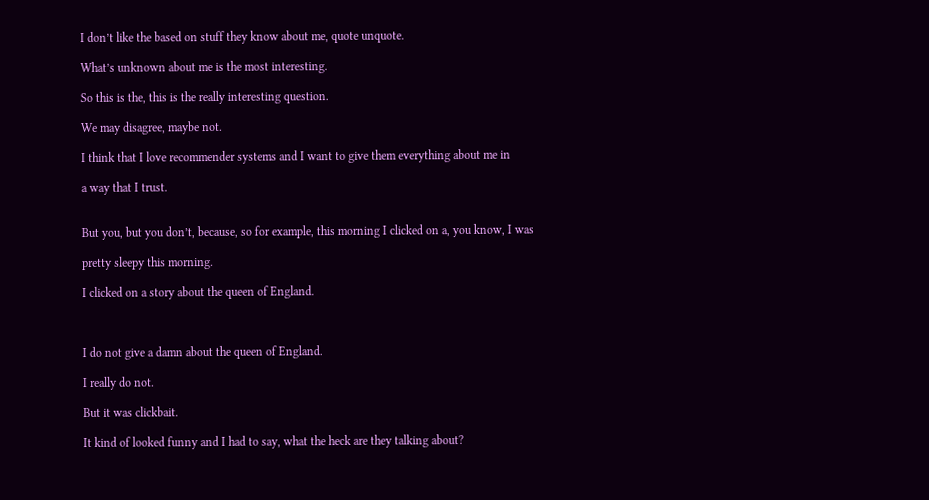I don’t like the based on stuff they know about me, quote unquote.

What’s unknown about me is the most interesting.

So this is the, this is the really interesting question.

We may disagree, maybe not.

I think that I love recommender systems and I want to give them everything about me in

a way that I trust.


But you, but you don’t, because, so for example, this morning I clicked on a, you know, I was

pretty sleepy this morning.

I clicked on a story about the queen of England.



I do not give a damn about the queen of England.

I really do not.

But it was clickbait.

It kind of looked funny and I had to say, what the heck are they talking about?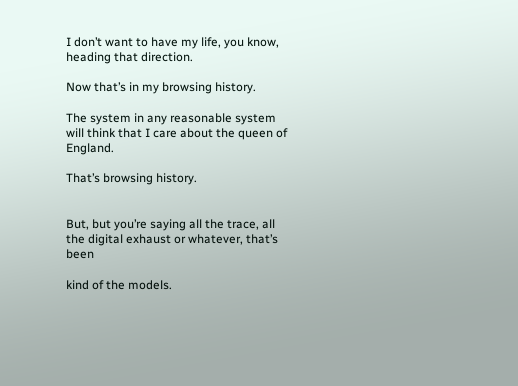I don’t want to have my life, you know, heading that direction.

Now that’s in my browsing history.

The system in any reasonable system will think that I care about the queen of England.

That’s browsing history.


But, but you’re saying all the trace, all the digital exhaust or whatever, that’s been

kind of the models.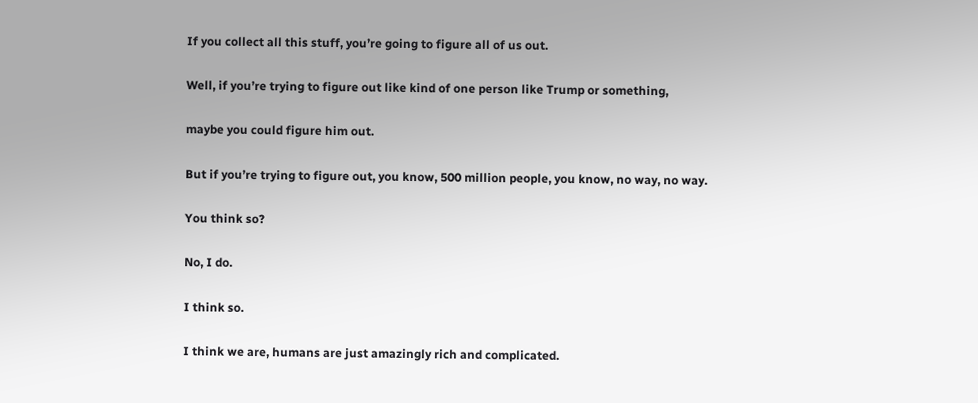If you collect all this stuff, you’re going to figure all of us out.

Well, if you’re trying to figure out like kind of one person like Trump or something,

maybe you could figure him out.

But if you’re trying to figure out, you know, 500 million people, you know, no way, no way.

You think so?

No, I do.

I think so.

I think we are, humans are just amazingly rich and complicated.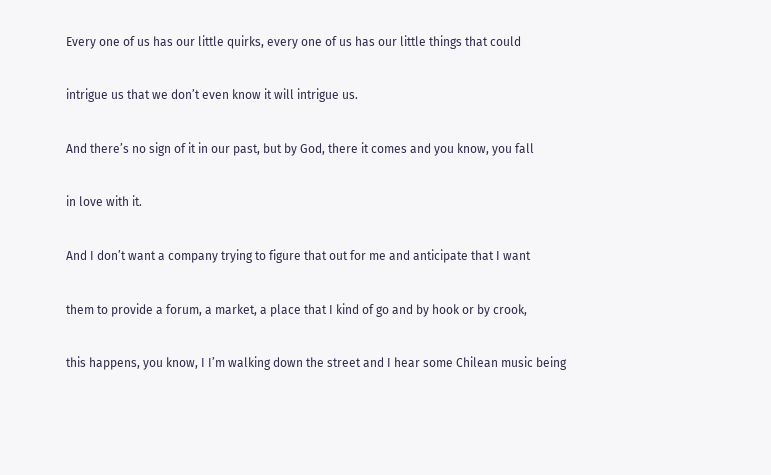Every one of us has our little quirks, every one of us has our little things that could

intrigue us that we don’t even know it will intrigue us.

And there’s no sign of it in our past, but by God, there it comes and you know, you fall

in love with it.

And I don’t want a company trying to figure that out for me and anticipate that I want

them to provide a forum, a market, a place that I kind of go and by hook or by crook,

this happens, you know, I I’m walking down the street and I hear some Chilean music being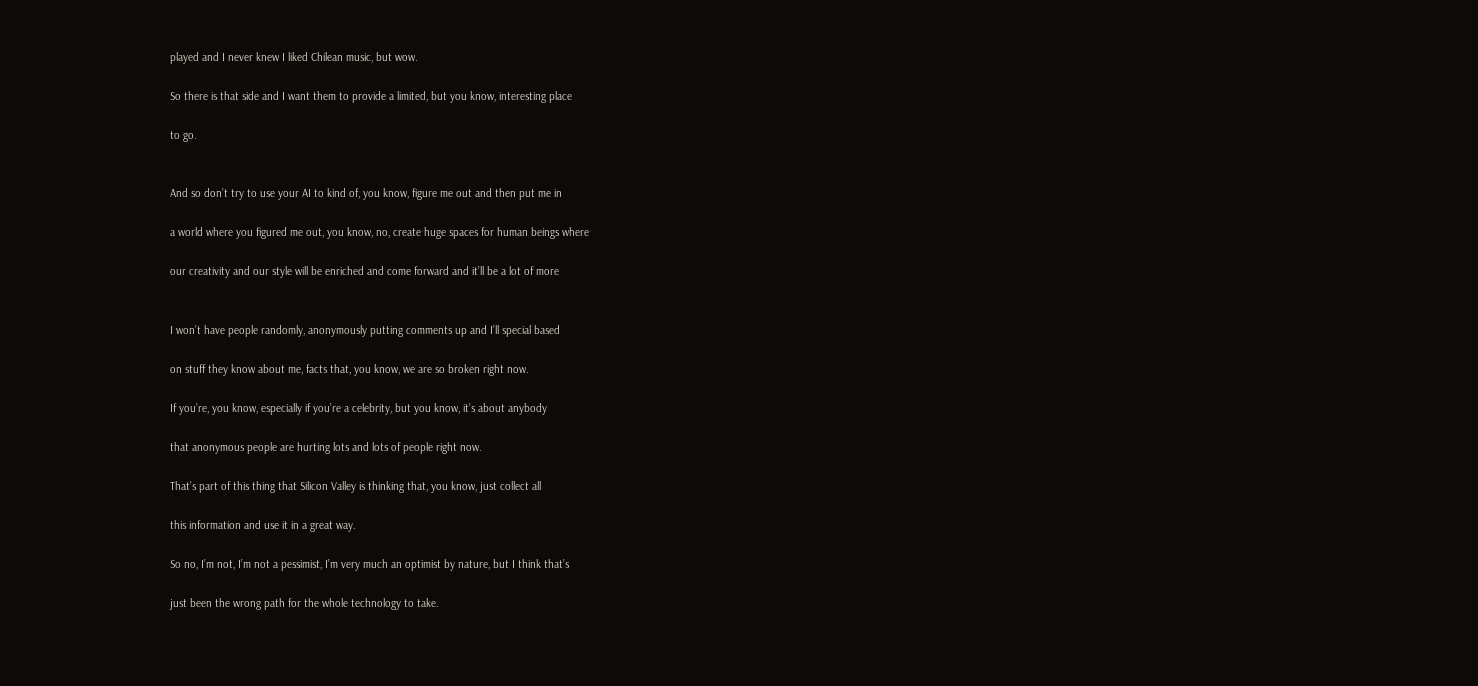played and I never knew I liked Chilean music, but wow.

So there is that side and I want them to provide a limited, but you know, interesting place

to go.


And so don’t try to use your AI to kind of, you know, figure me out and then put me in

a world where you figured me out, you know, no, create huge spaces for human beings where

our creativity and our style will be enriched and come forward and it’ll be a lot of more


I won’t have people randomly, anonymously putting comments up and I’ll special based

on stuff they know about me, facts that, you know, we are so broken right now.

If you’re, you know, especially if you’re a celebrity, but you know, it’s about anybody

that anonymous people are hurting lots and lots of people right now.

That’s part of this thing that Silicon Valley is thinking that, you know, just collect all

this information and use it in a great way.

So no, I’m not, I’m not a pessimist, I’m very much an optimist by nature, but I think that’s

just been the wrong path for the whole technology to take.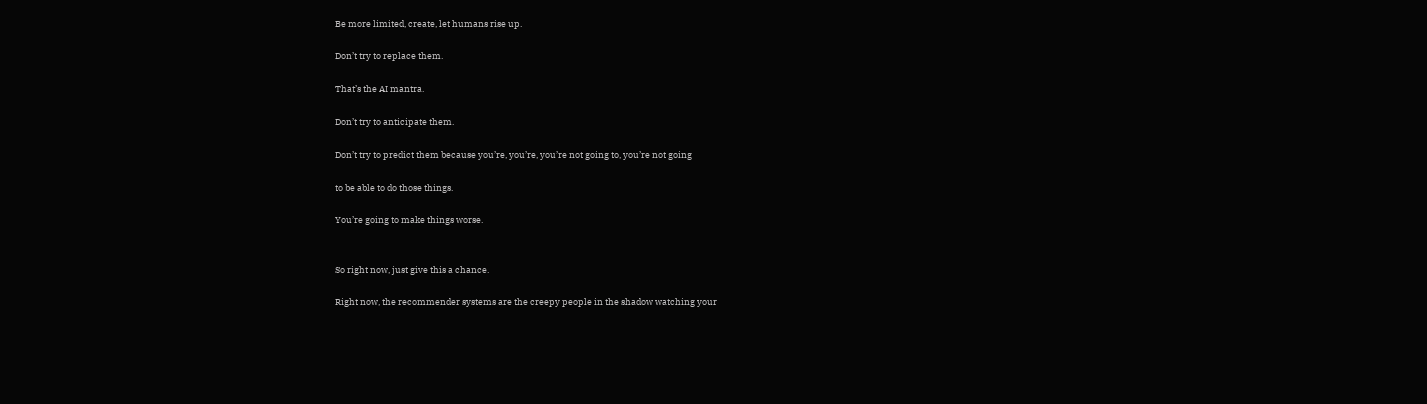Be more limited, create, let humans rise up.

Don’t try to replace them.

That’s the AI mantra.

Don’t try to anticipate them.

Don’t try to predict them because you’re, you’re, you’re not going to, you’re not going

to be able to do those things.

You’re going to make things worse.


So right now, just give this a chance.

Right now, the recommender systems are the creepy people in the shadow watching your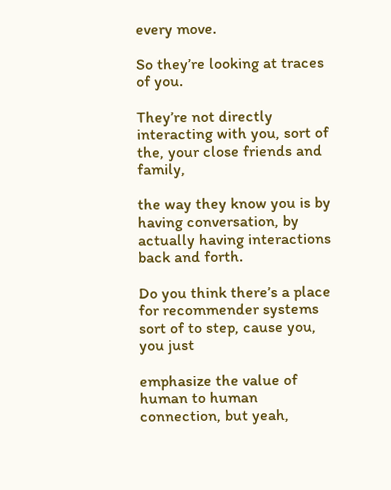every move.

So they’re looking at traces of you.

They’re not directly interacting with you, sort of the, your close friends and family,

the way they know you is by having conversation, by actually having interactions back and forth.

Do you think there’s a place for recommender systems sort of to step, cause you, you just

emphasize the value of human to human connection, but yeah,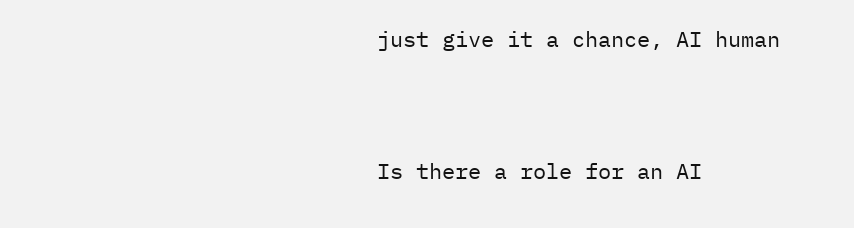just give it a chance, AI human


Is there a role for an AI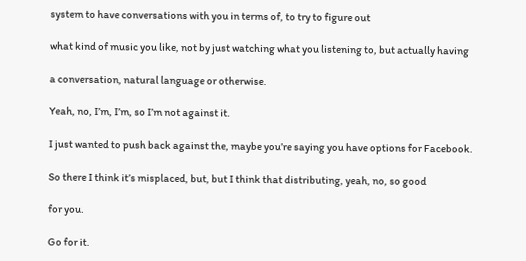system to have conversations with you in terms of, to try to figure out

what kind of music you like, not by just watching what you listening to, but actually having

a conversation, natural language or otherwise.

Yeah, no, I’m, I’m, so I’m not against it.

I just wanted to push back against the, maybe you’re saying you have options for Facebook.

So there I think it’s misplaced, but, but I think that distributing, yeah, no, so good

for you.

Go for it.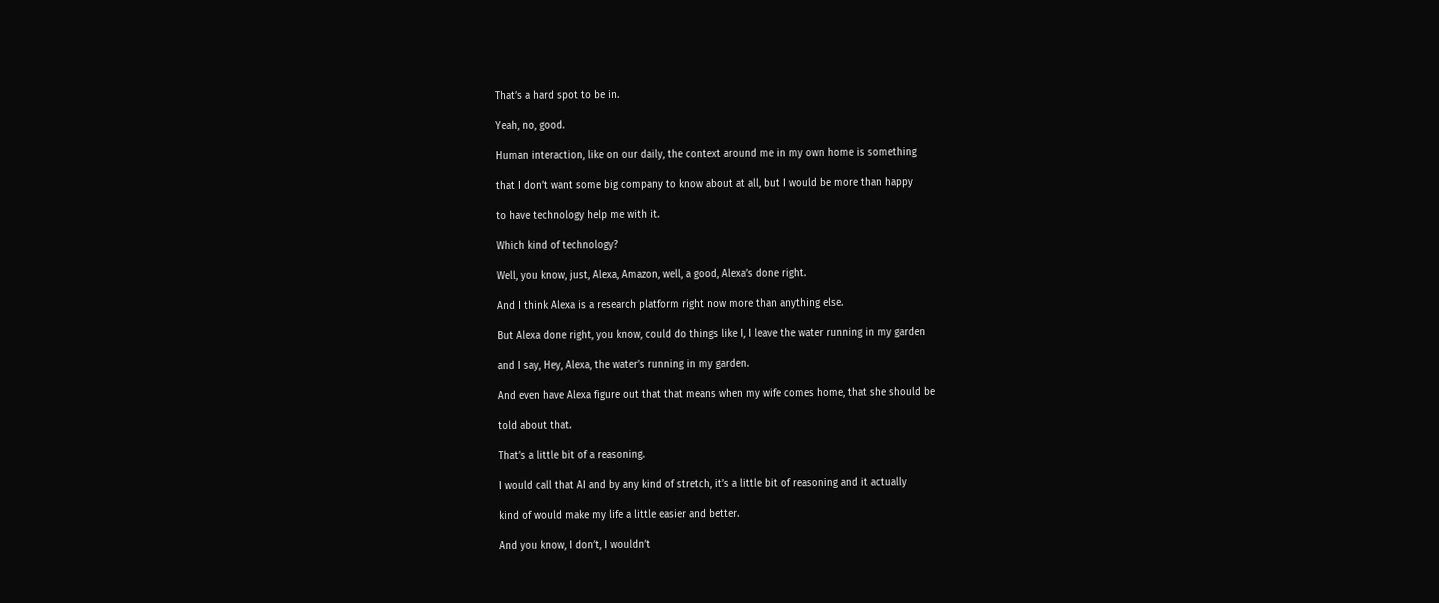That’s a hard spot to be in.

Yeah, no, good.

Human interaction, like on our daily, the context around me in my own home is something

that I don’t want some big company to know about at all, but I would be more than happy

to have technology help me with it.

Which kind of technology?

Well, you know, just, Alexa, Amazon, well, a good, Alexa’s done right.

And I think Alexa is a research platform right now more than anything else.

But Alexa done right, you know, could do things like I, I leave the water running in my garden

and I say, Hey, Alexa, the water’s running in my garden.

And even have Alexa figure out that that means when my wife comes home, that she should be

told about that.

That’s a little bit of a reasoning.

I would call that AI and by any kind of stretch, it’s a little bit of reasoning and it actually

kind of would make my life a little easier and better.

And you know, I don’t, I wouldn’t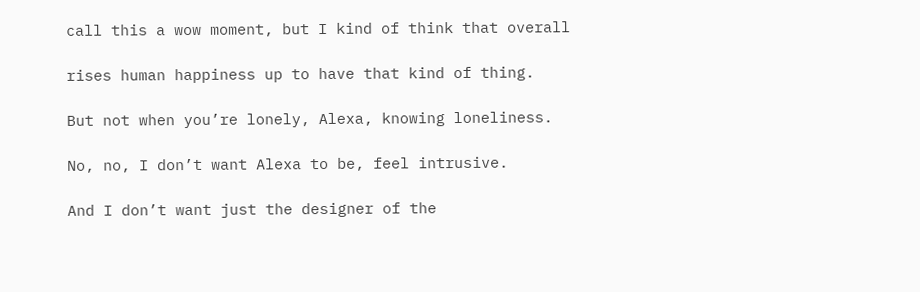call this a wow moment, but I kind of think that overall

rises human happiness up to have that kind of thing.

But not when you’re lonely, Alexa, knowing loneliness.

No, no, I don’t want Alexa to be, feel intrusive.

And I don’t want just the designer of the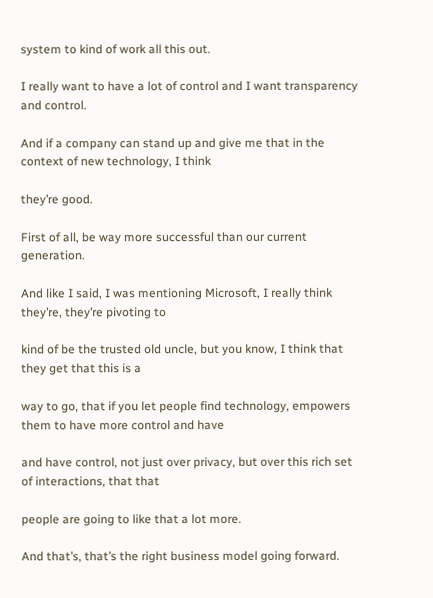system to kind of work all this out.

I really want to have a lot of control and I want transparency and control.

And if a company can stand up and give me that in the context of new technology, I think

they’re good.

First of all, be way more successful than our current generation.

And like I said, I was mentioning Microsoft, I really think they’re, they’re pivoting to

kind of be the trusted old uncle, but you know, I think that they get that this is a

way to go, that if you let people find technology, empowers them to have more control and have

and have control, not just over privacy, but over this rich set of interactions, that that

people are going to like that a lot more.

And that’s, that’s the right business model going forward.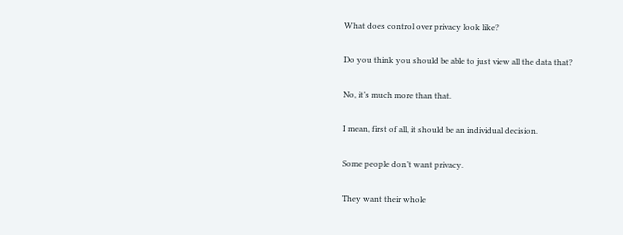What does control over privacy look like?

Do you think you should be able to just view all the data that?

No, it’s much more than that.

I mean, first of all, it should be an individual decision.

Some people don’t want privacy.

They want their whole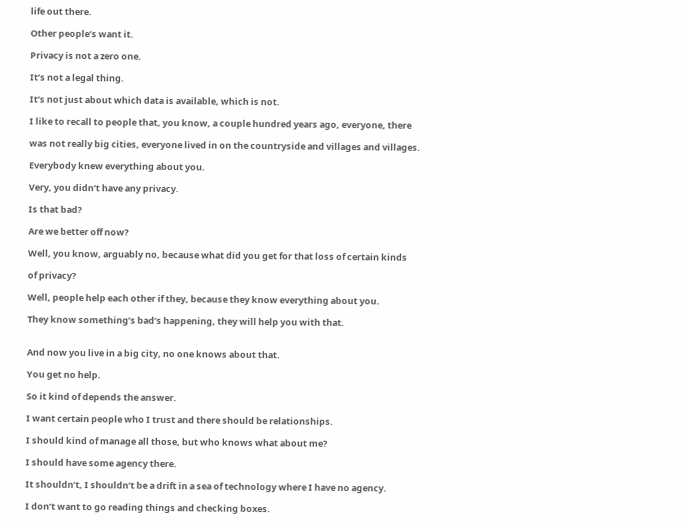life out there.

Other people’s want it.

Privacy is not a zero one.

It’s not a legal thing.

It’s not just about which data is available, which is not.

I like to recall to people that, you know, a couple hundred years ago, everyone, there

was not really big cities, everyone lived in on the countryside and villages and villages.

Everybody knew everything about you.

Very, you didn’t have any privacy.

Is that bad?

Are we better off now?

Well, you know, arguably no, because what did you get for that loss of certain kinds

of privacy?

Well, people help each other if they, because they know everything about you.

They know something’s bad’s happening, they will help you with that.


And now you live in a big city, no one knows about that.

You get no help.

So it kind of depends the answer.

I want certain people who I trust and there should be relationships.

I should kind of manage all those, but who knows what about me?

I should have some agency there.

It shouldn’t, I shouldn’t be a drift in a sea of technology where I have no agency.

I don’t want to go reading things and checking boxes.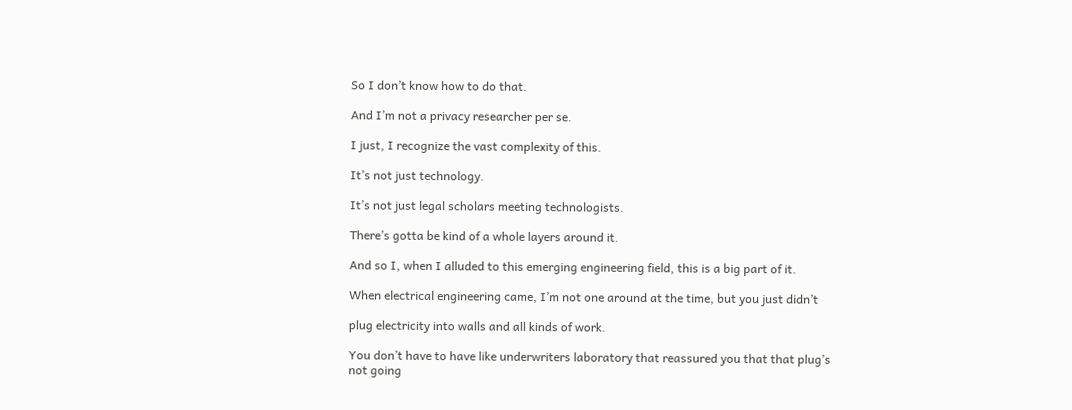So I don’t know how to do that.

And I’m not a privacy researcher per se.

I just, I recognize the vast complexity of this.

It’s not just technology.

It’s not just legal scholars meeting technologists.

There’s gotta be kind of a whole layers around it.

And so I, when I alluded to this emerging engineering field, this is a big part of it.

When electrical engineering came, I’m not one around at the time, but you just didn’t

plug electricity into walls and all kinds of work.

You don’t have to have like underwriters laboratory that reassured you that that plug’s not going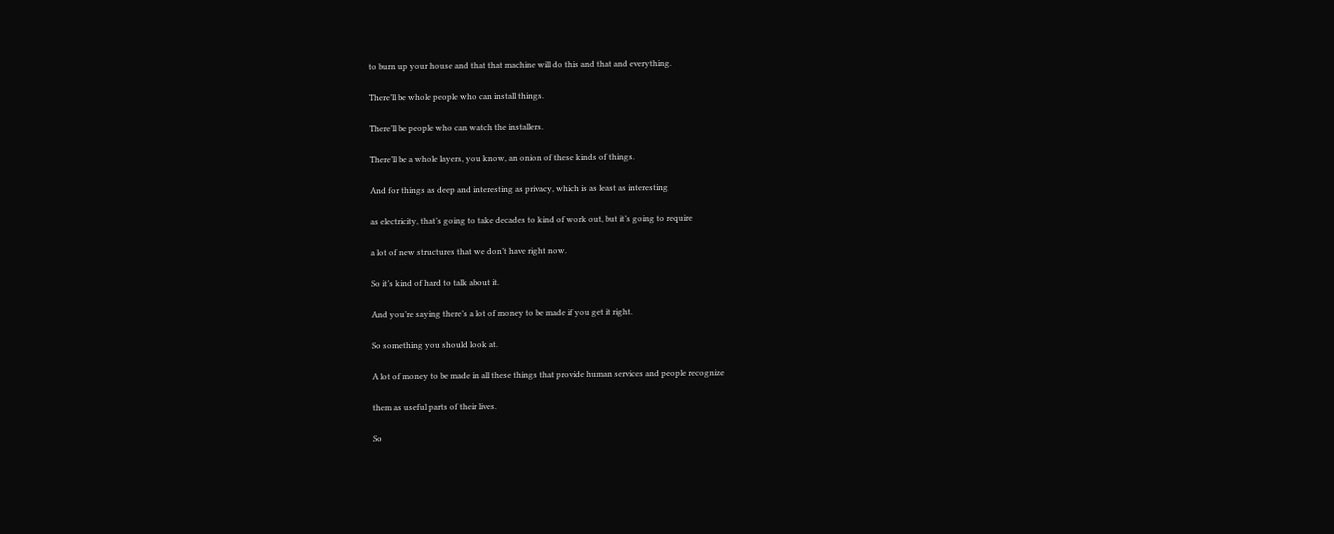to burn up your house and that that machine will do this and that and everything.

There’ll be whole people who can install things.

There’ll be people who can watch the installers.

There’ll be a whole layers, you know, an onion of these kinds of things.

And for things as deep and interesting as privacy, which is as least as interesting

as electricity, that’s going to take decades to kind of work out, but it’s going to require

a lot of new structures that we don’t have right now.

So it’s kind of hard to talk about it.

And you’re saying there’s a lot of money to be made if you get it right.

So something you should look at.

A lot of money to be made in all these things that provide human services and people recognize

them as useful parts of their lives.

So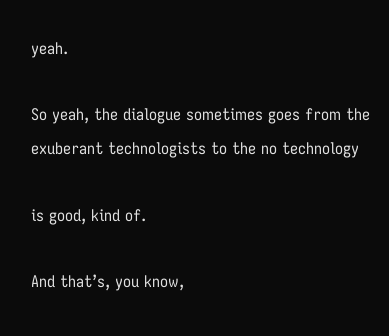yeah.

So yeah, the dialogue sometimes goes from the exuberant technologists to the no technology

is good, kind of.

And that’s, you know,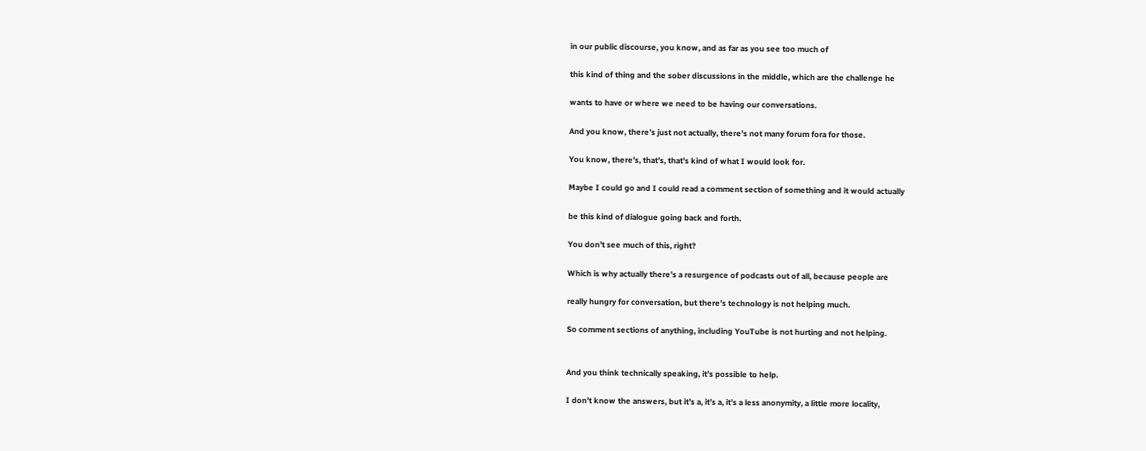in our public discourse, you know, and as far as you see too much of

this kind of thing and the sober discussions in the middle, which are the challenge he

wants to have or where we need to be having our conversations.

And you know, there’s just not actually, there’s not many forum fora for those.

You know, there’s, that’s, that’s kind of what I would look for.

Maybe I could go and I could read a comment section of something and it would actually

be this kind of dialogue going back and forth.

You don’t see much of this, right?

Which is why actually there’s a resurgence of podcasts out of all, because people are

really hungry for conversation, but there’s technology is not helping much.

So comment sections of anything, including YouTube is not hurting and not helping.


And you think technically speaking, it’s possible to help.

I don’t know the answers, but it’s a, it’s a, it’s a less anonymity, a little more locality,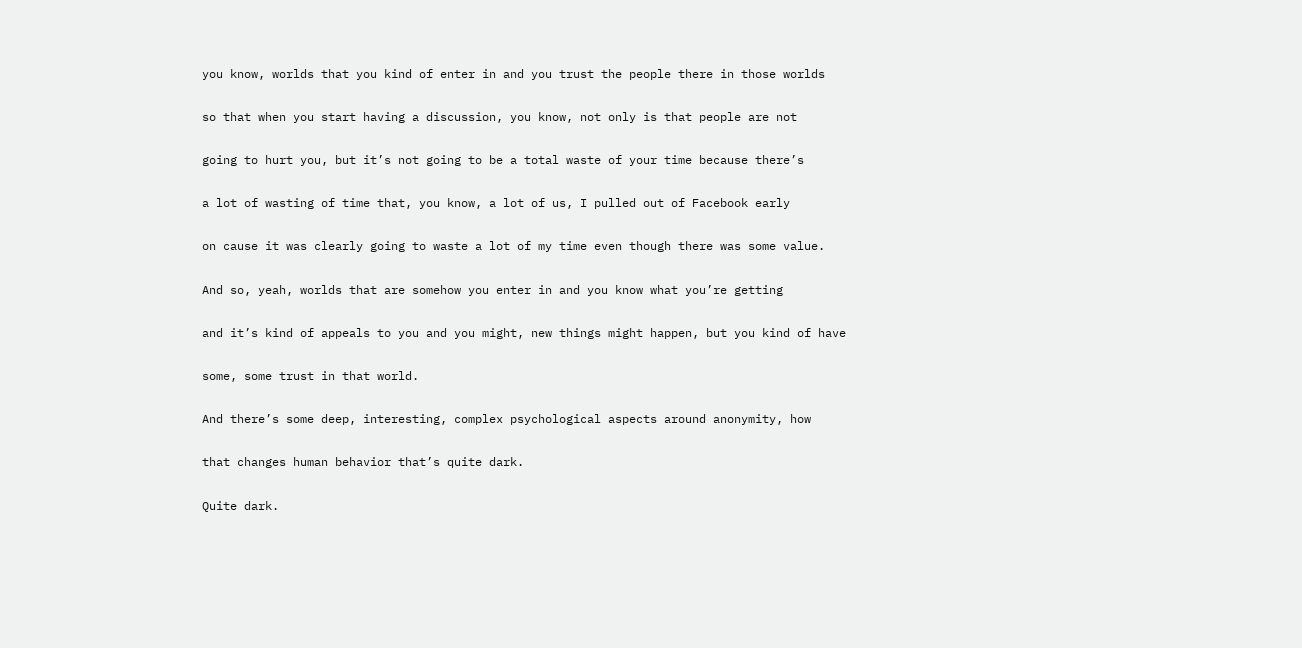you know, worlds that you kind of enter in and you trust the people there in those worlds

so that when you start having a discussion, you know, not only is that people are not

going to hurt you, but it’s not going to be a total waste of your time because there’s

a lot of wasting of time that, you know, a lot of us, I pulled out of Facebook early

on cause it was clearly going to waste a lot of my time even though there was some value.

And so, yeah, worlds that are somehow you enter in and you know what you’re getting

and it’s kind of appeals to you and you might, new things might happen, but you kind of have

some, some trust in that world.

And there’s some deep, interesting, complex psychological aspects around anonymity, how

that changes human behavior that’s quite dark.

Quite dark.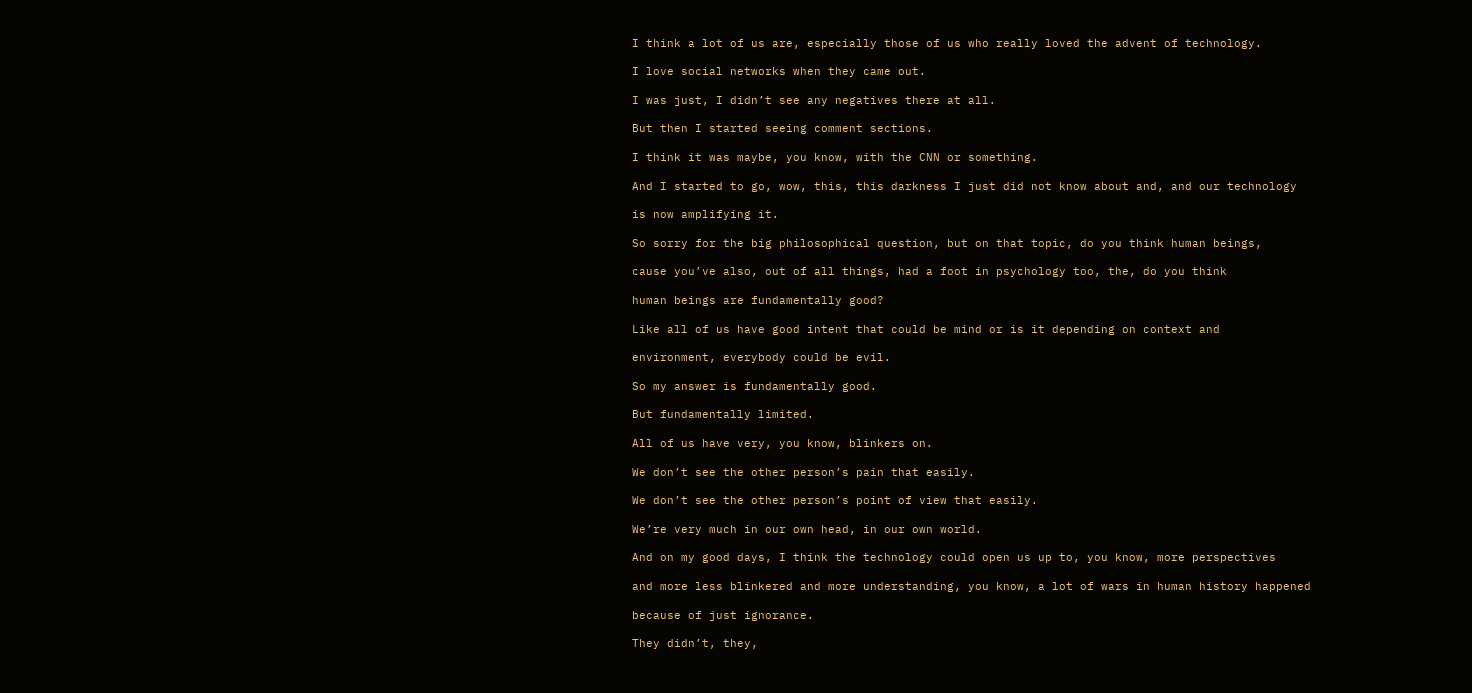I think a lot of us are, especially those of us who really loved the advent of technology.

I love social networks when they came out.

I was just, I didn’t see any negatives there at all.

But then I started seeing comment sections.

I think it was maybe, you know, with the CNN or something.

And I started to go, wow, this, this darkness I just did not know about and, and our technology

is now amplifying it.

So sorry for the big philosophical question, but on that topic, do you think human beings,

cause you’ve also, out of all things, had a foot in psychology too, the, do you think

human beings are fundamentally good?

Like all of us have good intent that could be mind or is it depending on context and

environment, everybody could be evil.

So my answer is fundamentally good.

But fundamentally limited.

All of us have very, you know, blinkers on.

We don’t see the other person’s pain that easily.

We don’t see the other person’s point of view that easily.

We’re very much in our own head, in our own world.

And on my good days, I think the technology could open us up to, you know, more perspectives

and more less blinkered and more understanding, you know, a lot of wars in human history happened

because of just ignorance.

They didn’t, they,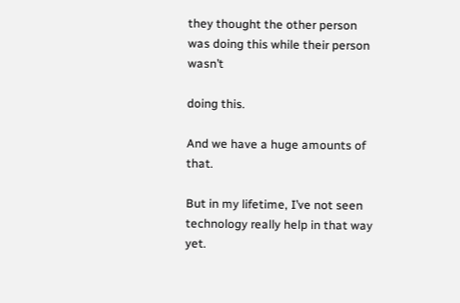they thought the other person was doing this while their person wasn’t

doing this.

And we have a huge amounts of that.

But in my lifetime, I’ve not seen technology really help in that way yet.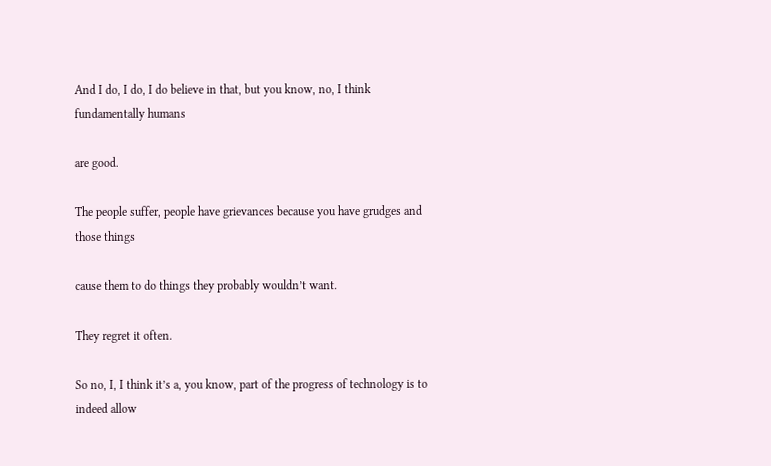And I do, I do, I do believe in that, but you know, no, I think fundamentally humans

are good.

The people suffer, people have grievances because you have grudges and those things

cause them to do things they probably wouldn’t want.

They regret it often.

So no, I, I think it’s a, you know, part of the progress of technology is to indeed allow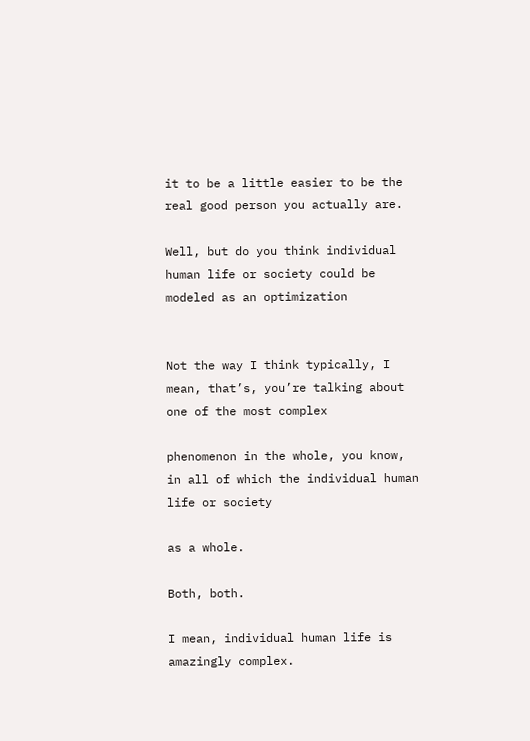it to be a little easier to be the real good person you actually are.

Well, but do you think individual human life or society could be modeled as an optimization


Not the way I think typically, I mean, that’s, you’re talking about one of the most complex

phenomenon in the whole, you know, in all of which the individual human life or society

as a whole.

Both, both.

I mean, individual human life is amazingly complex.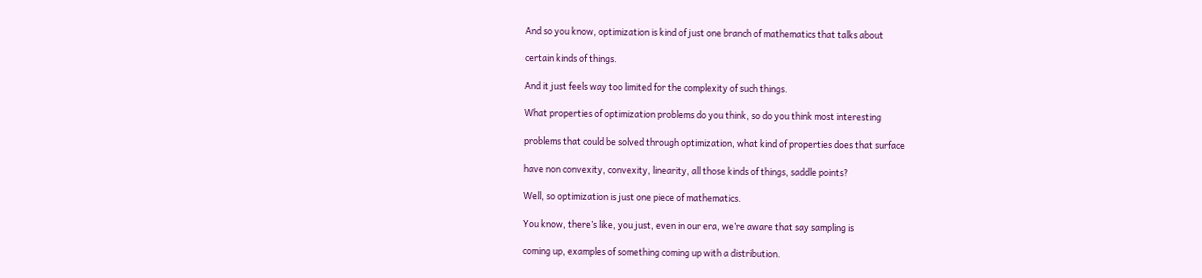And so you know, optimization is kind of just one branch of mathematics that talks about

certain kinds of things.

And it just feels way too limited for the complexity of such things.

What properties of optimization problems do you think, so do you think most interesting

problems that could be solved through optimization, what kind of properties does that surface

have non convexity, convexity, linearity, all those kinds of things, saddle points?

Well, so optimization is just one piece of mathematics.

You know, there’s like, you just, even in our era, we’re aware that say sampling is

coming up, examples of something coming up with a distribution.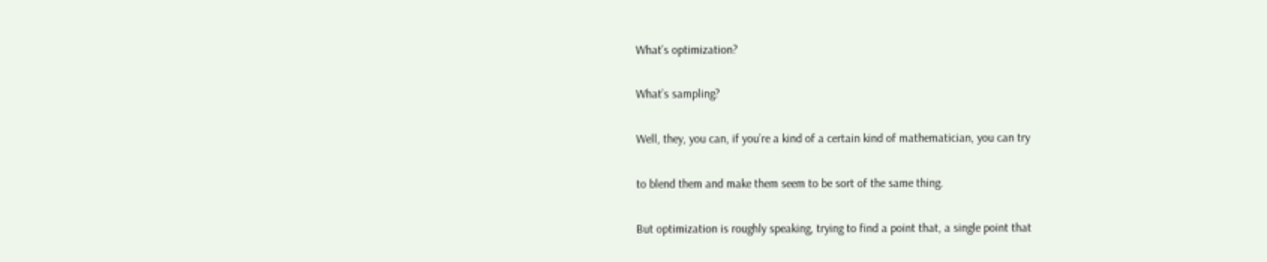What’s optimization?

What’s sampling?

Well, they, you can, if you’re a kind of a certain kind of mathematician, you can try

to blend them and make them seem to be sort of the same thing.

But optimization is roughly speaking, trying to find a point that, a single point that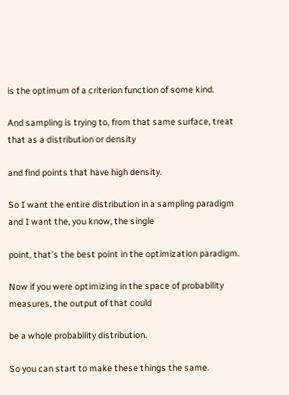is the optimum of a criterion function of some kind.

And sampling is trying to, from that same surface, treat that as a distribution or density

and find points that have high density.

So I want the entire distribution in a sampling paradigm and I want the, you know, the single

point, that’s the best point in the optimization paradigm.

Now if you were optimizing in the space of probability measures, the output of that could

be a whole probability distribution.

So you can start to make these things the same.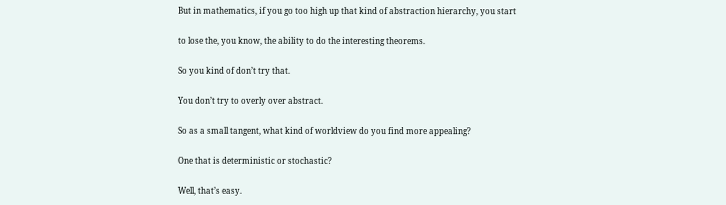But in mathematics, if you go too high up that kind of abstraction hierarchy, you start

to lose the, you know, the ability to do the interesting theorems.

So you kind of don’t try that.

You don’t try to overly over abstract.

So as a small tangent, what kind of worldview do you find more appealing?

One that is deterministic or stochastic?

Well, that’s easy.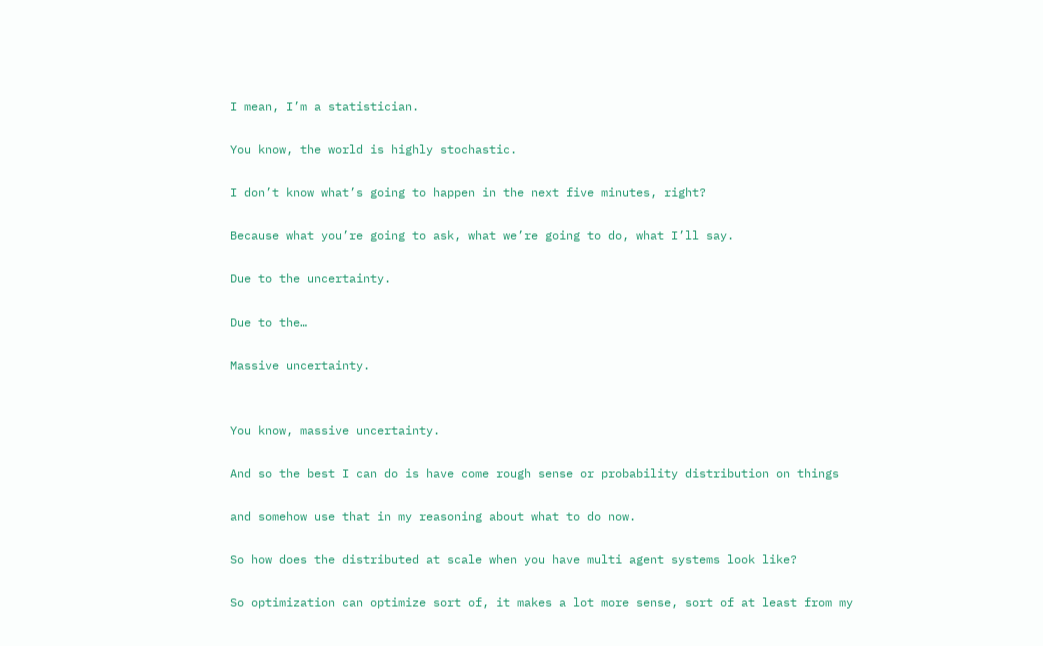I mean, I’m a statistician.

You know, the world is highly stochastic.

I don’t know what’s going to happen in the next five minutes, right?

Because what you’re going to ask, what we’re going to do, what I’ll say.

Due to the uncertainty.

Due to the…

Massive uncertainty.


You know, massive uncertainty.

And so the best I can do is have come rough sense or probability distribution on things

and somehow use that in my reasoning about what to do now.

So how does the distributed at scale when you have multi agent systems look like?

So optimization can optimize sort of, it makes a lot more sense, sort of at least from my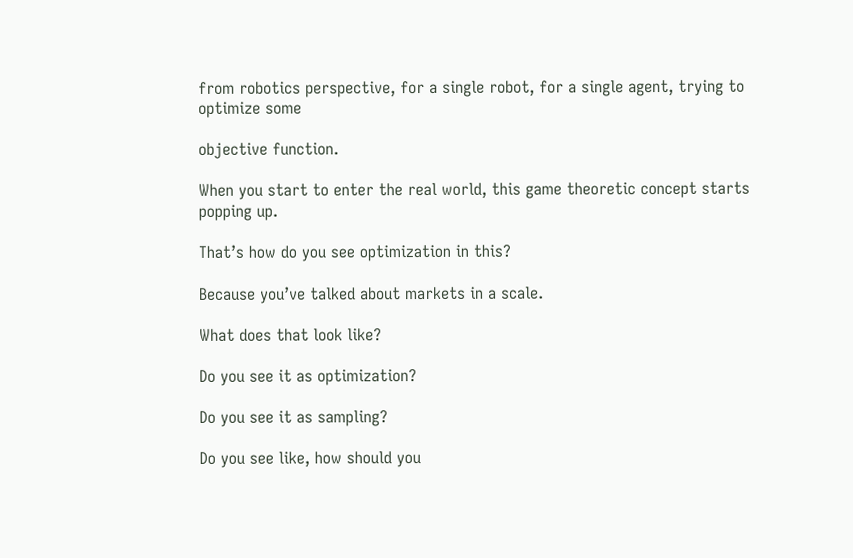from robotics perspective, for a single robot, for a single agent, trying to optimize some

objective function.

When you start to enter the real world, this game theoretic concept starts popping up.

That’s how do you see optimization in this?

Because you’ve talked about markets in a scale.

What does that look like?

Do you see it as optimization?

Do you see it as sampling?

Do you see like, how should you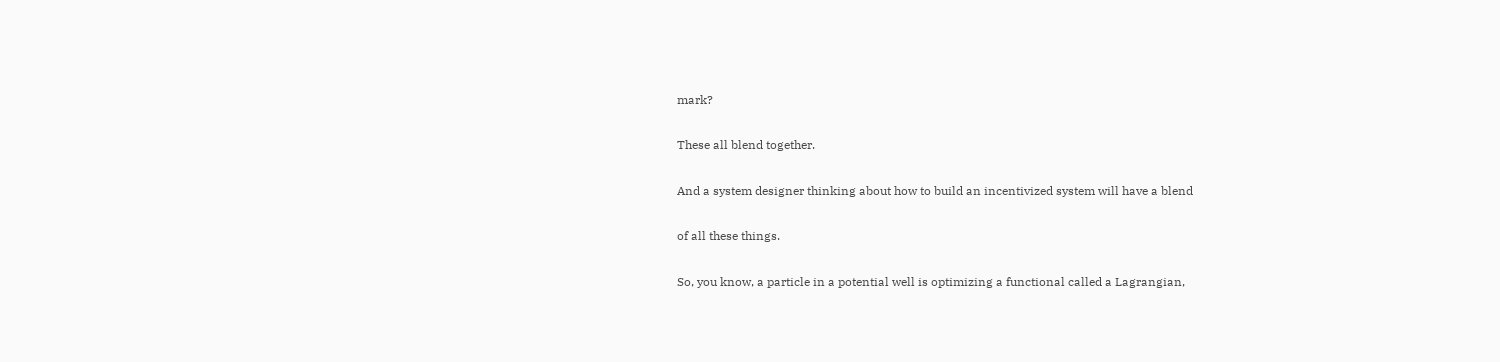mark?

These all blend together.

And a system designer thinking about how to build an incentivized system will have a blend

of all these things.

So, you know, a particle in a potential well is optimizing a functional called a Lagrangian,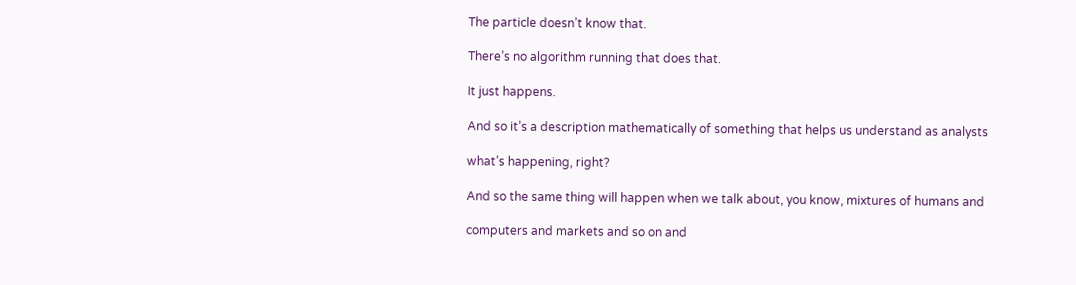The particle doesn’t know that.

There’s no algorithm running that does that.

It just happens.

And so it’s a description mathematically of something that helps us understand as analysts

what’s happening, right?

And so the same thing will happen when we talk about, you know, mixtures of humans and

computers and markets and so on and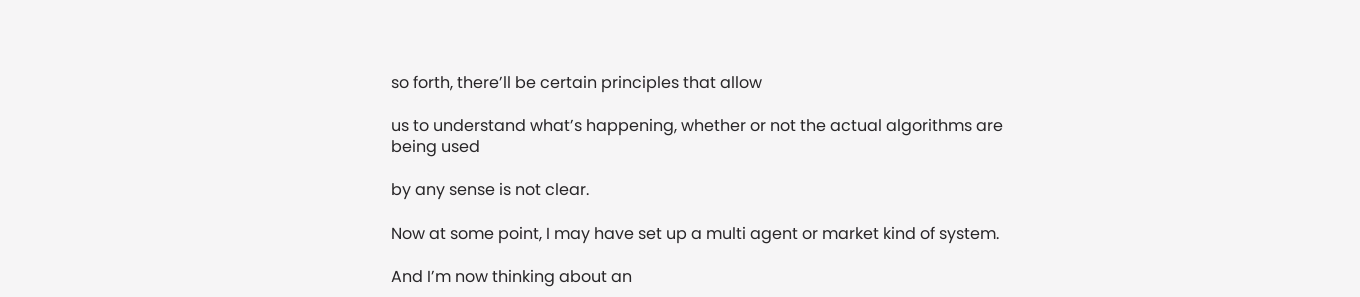so forth, there’ll be certain principles that allow

us to understand what’s happening, whether or not the actual algorithms are being used

by any sense is not clear.

Now at some point, I may have set up a multi agent or market kind of system.

And I’m now thinking about an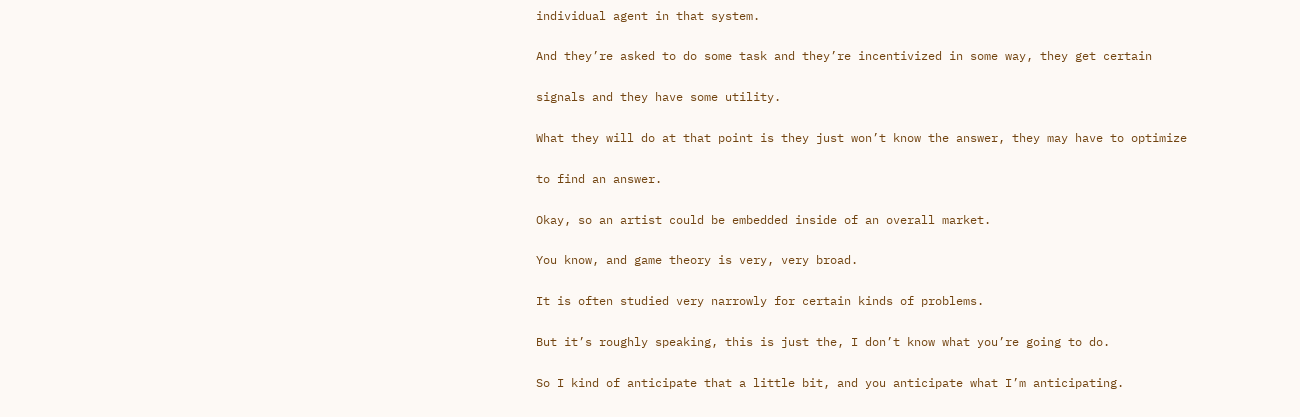individual agent in that system.

And they’re asked to do some task and they’re incentivized in some way, they get certain

signals and they have some utility.

What they will do at that point is they just won’t know the answer, they may have to optimize

to find an answer.

Okay, so an artist could be embedded inside of an overall market.

You know, and game theory is very, very broad.

It is often studied very narrowly for certain kinds of problems.

But it’s roughly speaking, this is just the, I don’t know what you’re going to do.

So I kind of anticipate that a little bit, and you anticipate what I’m anticipating.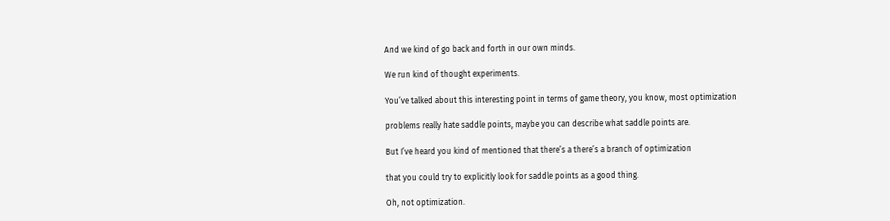And we kind of go back and forth in our own minds.

We run kind of thought experiments.

You’ve talked about this interesting point in terms of game theory, you know, most optimization

problems really hate saddle points, maybe you can describe what saddle points are.

But I’ve heard you kind of mentioned that there’s a there’s a branch of optimization

that you could try to explicitly look for saddle points as a good thing.

Oh, not optimization.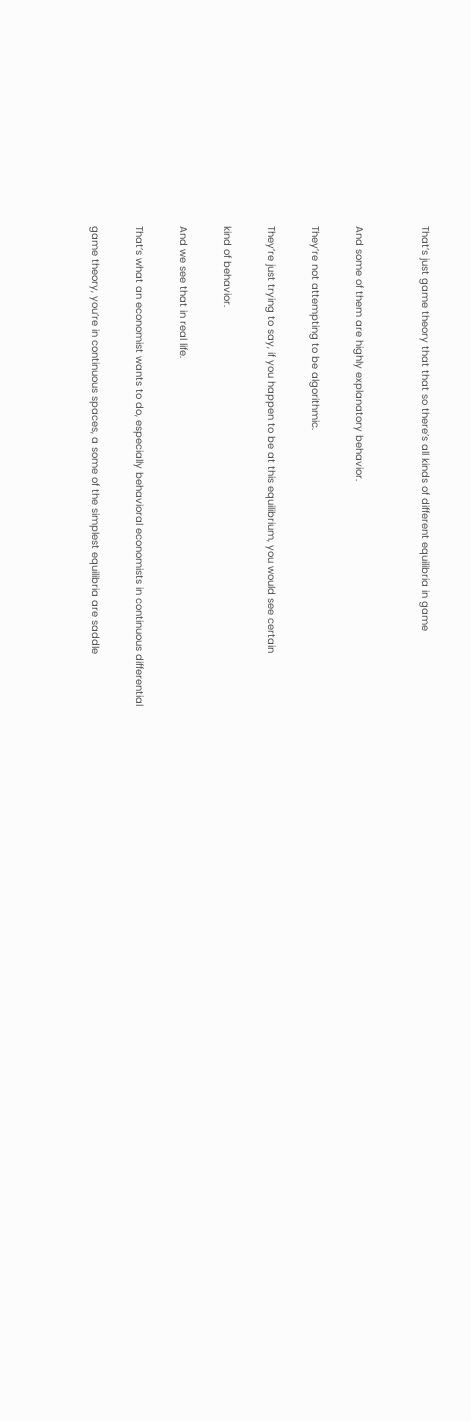That’s just game theory that that so there’s all kinds of different equilibria in game


And some of them are highly explanatory behavior.

They’re not attempting to be algorithmic.

They’re just trying to say, if you happen to be at this equilibrium, you would see certain

kind of behavior.

And we see that in real life.

That’s what an economist wants to do, especially behavioral economists in continuous differential

game theory, you’re in continuous spaces, a some of the simplest equilibria are saddle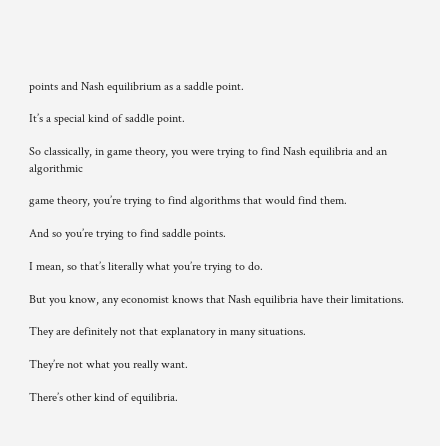points and Nash equilibrium as a saddle point.

It’s a special kind of saddle point.

So classically, in game theory, you were trying to find Nash equilibria and an algorithmic

game theory, you’re trying to find algorithms that would find them.

And so you’re trying to find saddle points.

I mean, so that’s literally what you’re trying to do.

But you know, any economist knows that Nash equilibria have their limitations.

They are definitely not that explanatory in many situations.

They’re not what you really want.

There’s other kind of equilibria.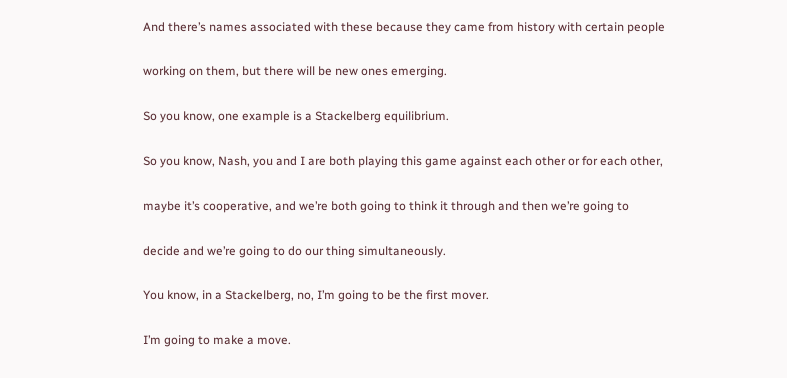And there’s names associated with these because they came from history with certain people

working on them, but there will be new ones emerging.

So you know, one example is a Stackelberg equilibrium.

So you know, Nash, you and I are both playing this game against each other or for each other,

maybe it’s cooperative, and we’re both going to think it through and then we’re going to

decide and we’re going to do our thing simultaneously.

You know, in a Stackelberg, no, I’m going to be the first mover.

I’m going to make a move.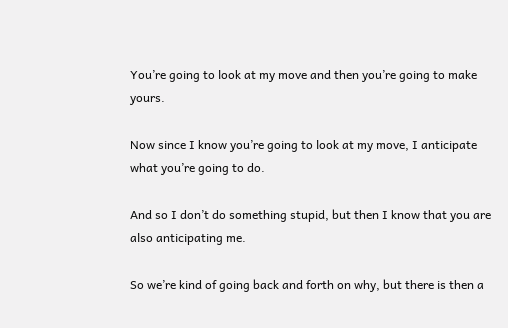You’re going to look at my move and then you’re going to make yours.

Now since I know you’re going to look at my move, I anticipate what you’re going to do.

And so I don’t do something stupid, but then I know that you are also anticipating me.

So we’re kind of going back and forth on why, but there is then a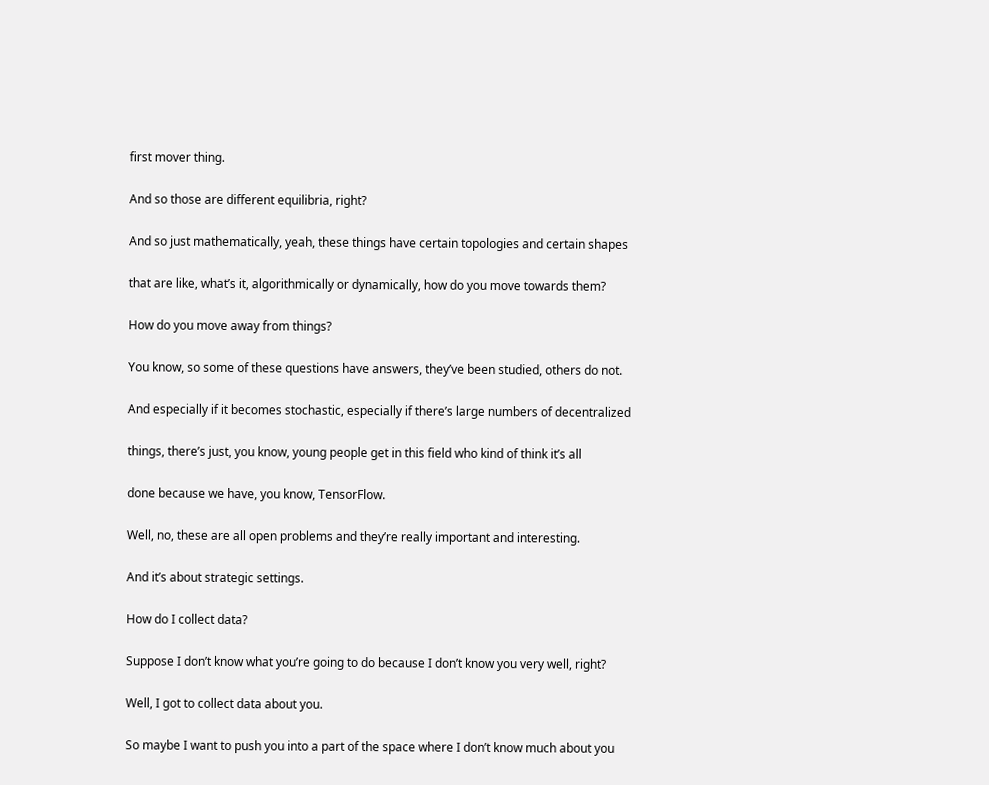first mover thing.

And so those are different equilibria, right?

And so just mathematically, yeah, these things have certain topologies and certain shapes

that are like, what’s it, algorithmically or dynamically, how do you move towards them?

How do you move away from things?

You know, so some of these questions have answers, they’ve been studied, others do not.

And especially if it becomes stochastic, especially if there’s large numbers of decentralized

things, there’s just, you know, young people get in this field who kind of think it’s all

done because we have, you know, TensorFlow.

Well, no, these are all open problems and they’re really important and interesting.

And it’s about strategic settings.

How do I collect data?

Suppose I don’t know what you’re going to do because I don’t know you very well, right?

Well, I got to collect data about you.

So maybe I want to push you into a part of the space where I don’t know much about you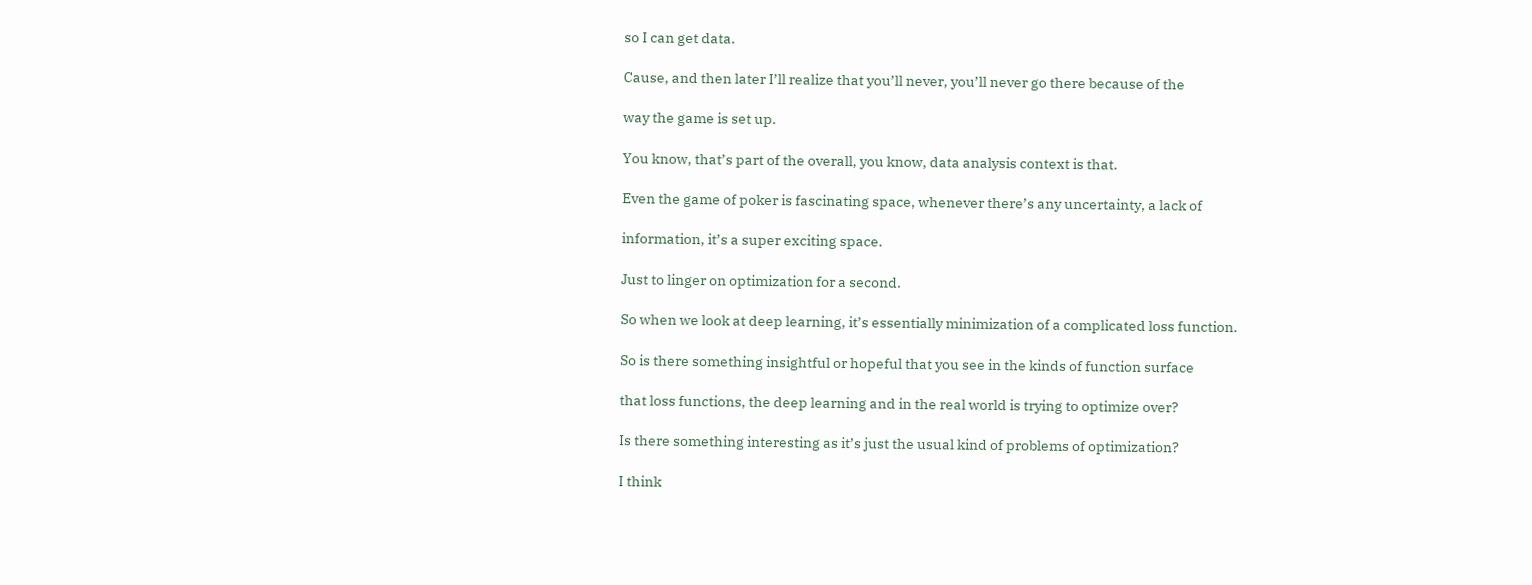so I can get data.

Cause, and then later I’ll realize that you’ll never, you’ll never go there because of the

way the game is set up.

You know, that’s part of the overall, you know, data analysis context is that.

Even the game of poker is fascinating space, whenever there’s any uncertainty, a lack of

information, it’s a super exciting space.

Just to linger on optimization for a second.

So when we look at deep learning, it’s essentially minimization of a complicated loss function.

So is there something insightful or hopeful that you see in the kinds of function surface

that loss functions, the deep learning and in the real world is trying to optimize over?

Is there something interesting as it’s just the usual kind of problems of optimization?

I think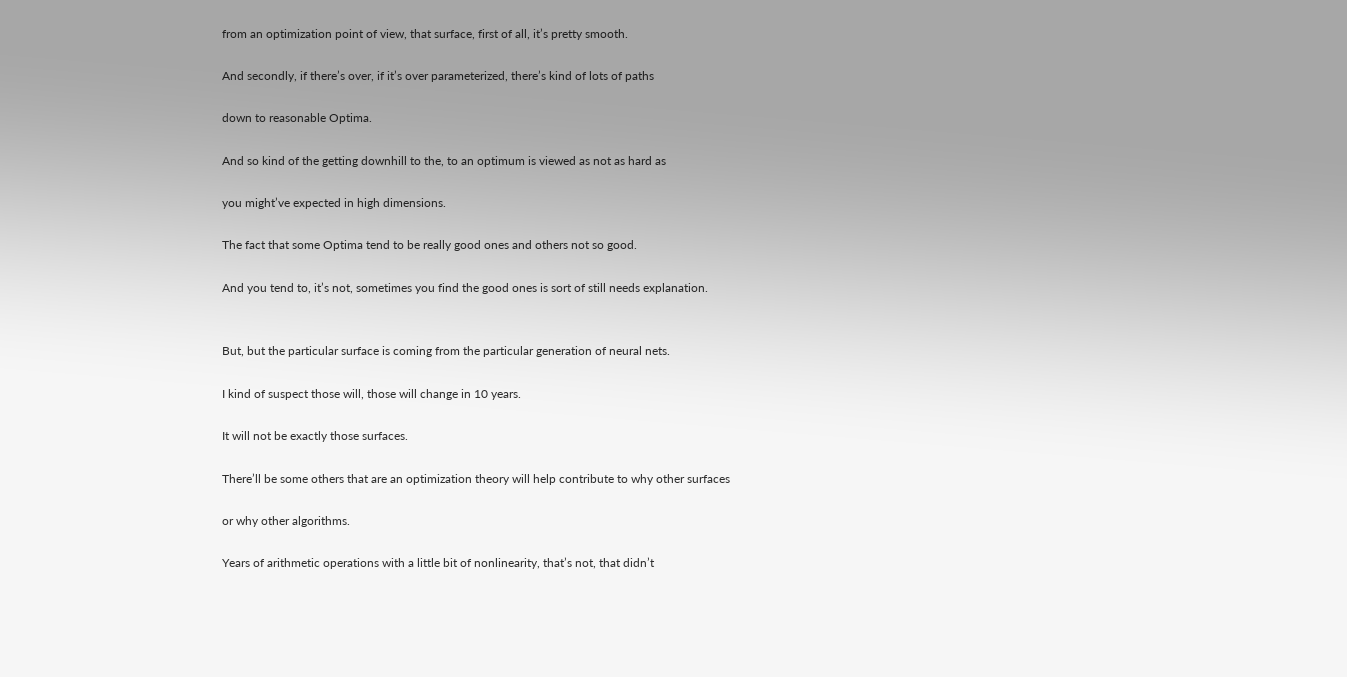from an optimization point of view, that surface, first of all, it’s pretty smooth.

And secondly, if there’s over, if it’s over parameterized, there’s kind of lots of paths

down to reasonable Optima.

And so kind of the getting downhill to the, to an optimum is viewed as not as hard as

you might’ve expected in high dimensions.

The fact that some Optima tend to be really good ones and others not so good.

And you tend to, it’s not, sometimes you find the good ones is sort of still needs explanation.


But, but the particular surface is coming from the particular generation of neural nets.

I kind of suspect those will, those will change in 10 years.

It will not be exactly those surfaces.

There’ll be some others that are an optimization theory will help contribute to why other surfaces

or why other algorithms.

Years of arithmetic operations with a little bit of nonlinearity, that’s not, that didn’t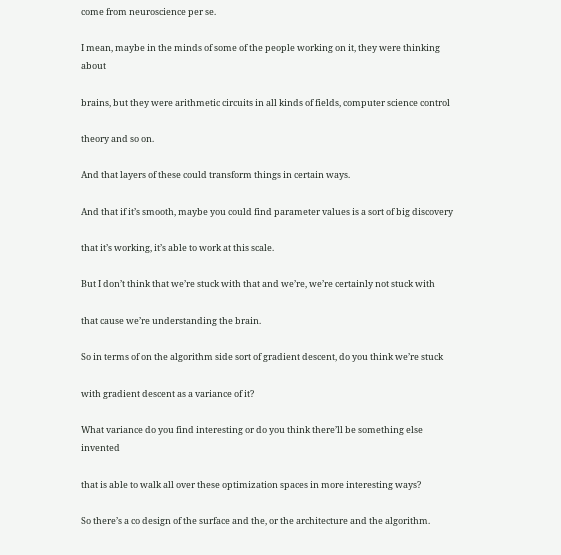come from neuroscience per se.

I mean, maybe in the minds of some of the people working on it, they were thinking about

brains, but they were arithmetic circuits in all kinds of fields, computer science control

theory and so on.

And that layers of these could transform things in certain ways.

And that if it’s smooth, maybe you could find parameter values is a sort of big discovery

that it’s working, it’s able to work at this scale.

But I don’t think that we’re stuck with that and we’re, we’re certainly not stuck with

that cause we’re understanding the brain.

So in terms of on the algorithm side sort of gradient descent, do you think we’re stuck

with gradient descent as a variance of it?

What variance do you find interesting or do you think there’ll be something else invented

that is able to walk all over these optimization spaces in more interesting ways?

So there’s a co design of the surface and the, or the architecture and the algorithm.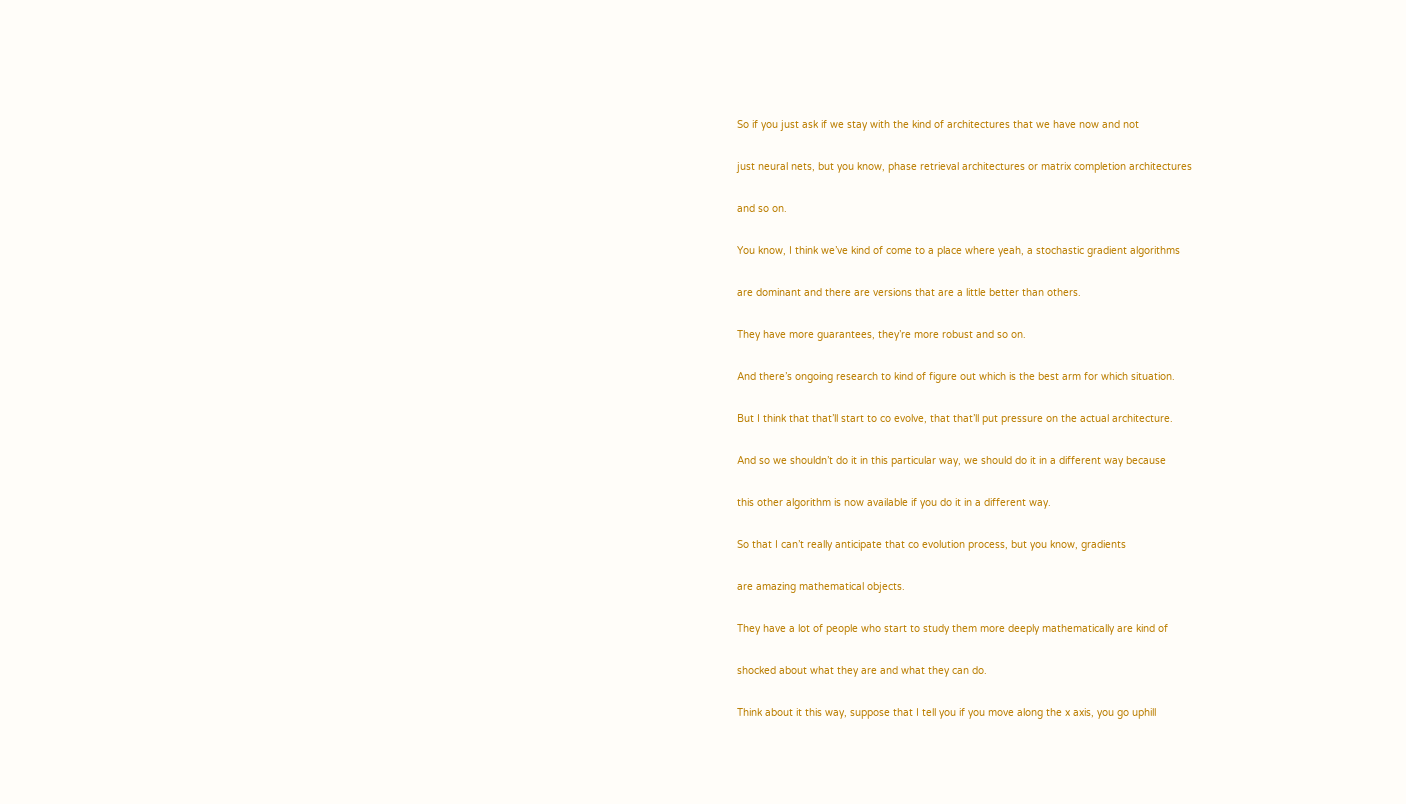So if you just ask if we stay with the kind of architectures that we have now and not

just neural nets, but you know, phase retrieval architectures or matrix completion architectures

and so on.

You know, I think we’ve kind of come to a place where yeah, a stochastic gradient algorithms

are dominant and there are versions that are a little better than others.

They have more guarantees, they’re more robust and so on.

And there’s ongoing research to kind of figure out which is the best arm for which situation.

But I think that that’ll start to co evolve, that that’ll put pressure on the actual architecture.

And so we shouldn’t do it in this particular way, we should do it in a different way because

this other algorithm is now available if you do it in a different way.

So that I can’t really anticipate that co evolution process, but you know, gradients

are amazing mathematical objects.

They have a lot of people who start to study them more deeply mathematically are kind of

shocked about what they are and what they can do.

Think about it this way, suppose that I tell you if you move along the x axis, you go uphill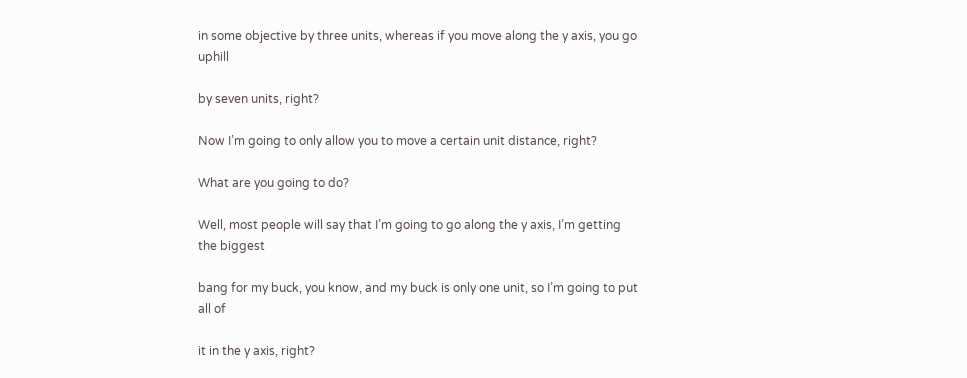in some objective by three units, whereas if you move along the y axis, you go uphill

by seven units, right?

Now I’m going to only allow you to move a certain unit distance, right?

What are you going to do?

Well, most people will say that I’m going to go along the y axis, I’m getting the biggest

bang for my buck, you know, and my buck is only one unit, so I’m going to put all of

it in the y axis, right?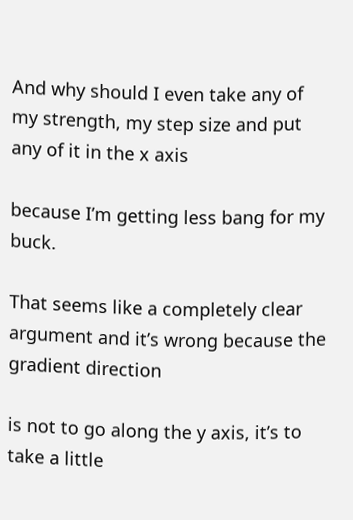And why should I even take any of my strength, my step size and put any of it in the x axis

because I’m getting less bang for my buck.

That seems like a completely clear argument and it’s wrong because the gradient direction

is not to go along the y axis, it’s to take a little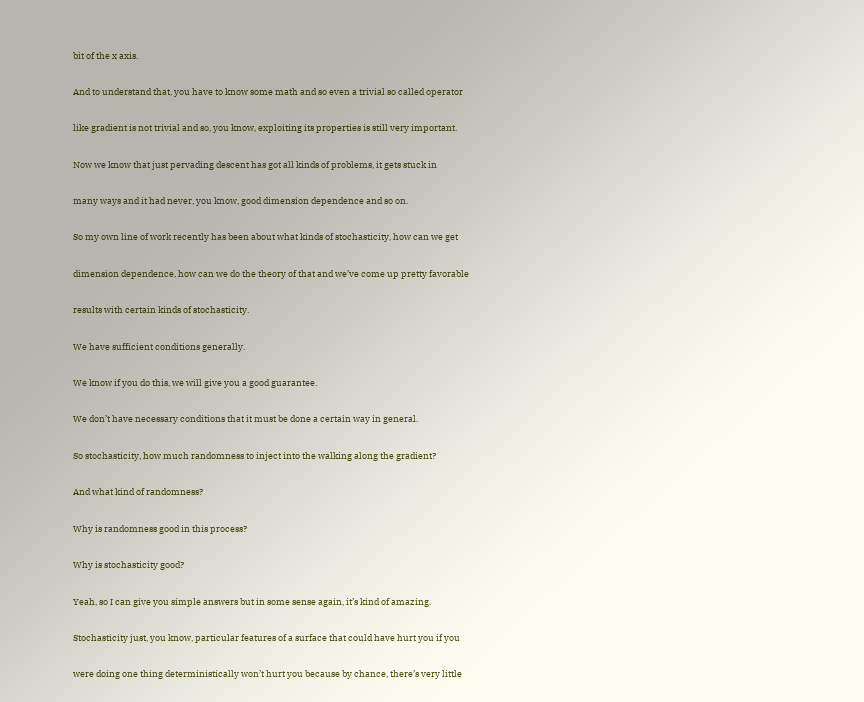bit of the x axis.

And to understand that, you have to know some math and so even a trivial so called operator

like gradient is not trivial and so, you know, exploiting its properties is still very important.

Now we know that just pervading descent has got all kinds of problems, it gets stuck in

many ways and it had never, you know, good dimension dependence and so on.

So my own line of work recently has been about what kinds of stochasticity, how can we get

dimension dependence, how can we do the theory of that and we’ve come up pretty favorable

results with certain kinds of stochasticity.

We have sufficient conditions generally.

We know if you do this, we will give you a good guarantee.

We don’t have necessary conditions that it must be done a certain way in general.

So stochasticity, how much randomness to inject into the walking along the gradient?

And what kind of randomness?

Why is randomness good in this process?

Why is stochasticity good?

Yeah, so I can give you simple answers but in some sense again, it’s kind of amazing.

Stochasticity just, you know, particular features of a surface that could have hurt you if you

were doing one thing deterministically won’t hurt you because by chance, there’s very little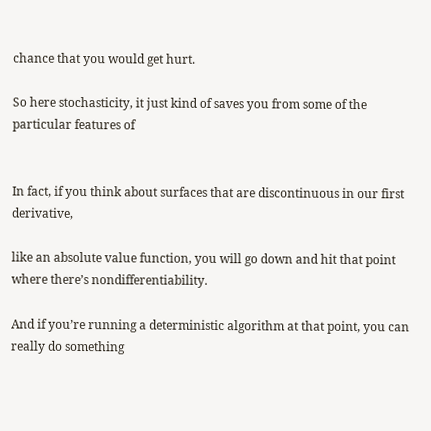chance that you would get hurt.

So here stochasticity, it just kind of saves you from some of the particular features of


In fact, if you think about surfaces that are discontinuous in our first derivative,

like an absolute value function, you will go down and hit that point where there’s nondifferentiability.

And if you’re running a deterministic algorithm at that point, you can really do something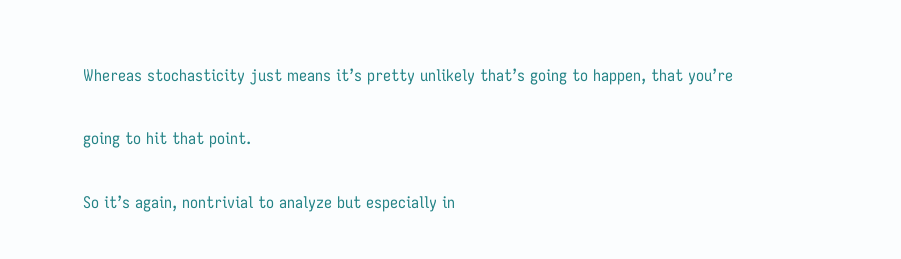Whereas stochasticity just means it’s pretty unlikely that’s going to happen, that you’re

going to hit that point.

So it’s again, nontrivial to analyze but especially in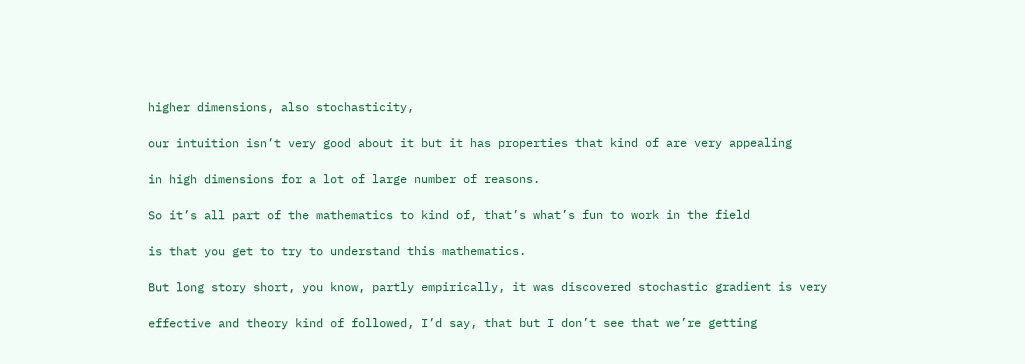higher dimensions, also stochasticity,

our intuition isn’t very good about it but it has properties that kind of are very appealing

in high dimensions for a lot of large number of reasons.

So it’s all part of the mathematics to kind of, that’s what’s fun to work in the field

is that you get to try to understand this mathematics.

But long story short, you know, partly empirically, it was discovered stochastic gradient is very

effective and theory kind of followed, I’d say, that but I don’t see that we’re getting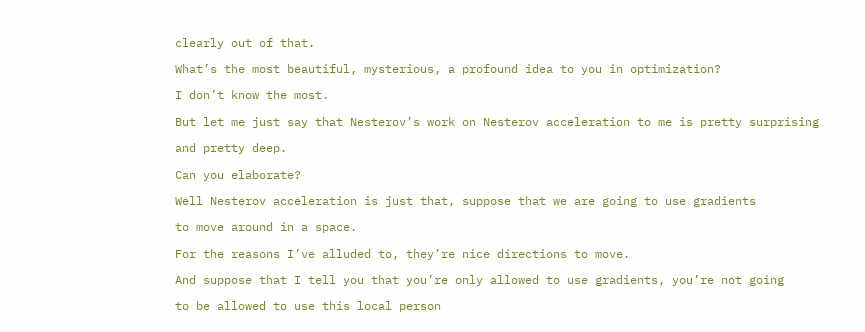clearly out of that.

What’s the most beautiful, mysterious, a profound idea to you in optimization?

I don’t know the most.

But let me just say that Nesterov’s work on Nesterov acceleration to me is pretty surprising

and pretty deep.

Can you elaborate?

Well Nesterov acceleration is just that, suppose that we are going to use gradients

to move around in a space.

For the reasons I’ve alluded to, they’re nice directions to move.

And suppose that I tell you that you’re only allowed to use gradients, you’re not going

to be allowed to use this local person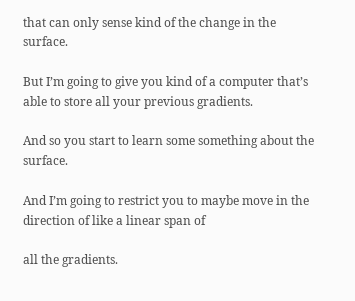that can only sense kind of the change in the surface.

But I’m going to give you kind of a computer that’s able to store all your previous gradients.

And so you start to learn some something about the surface.

And I’m going to restrict you to maybe move in the direction of like a linear span of

all the gradients.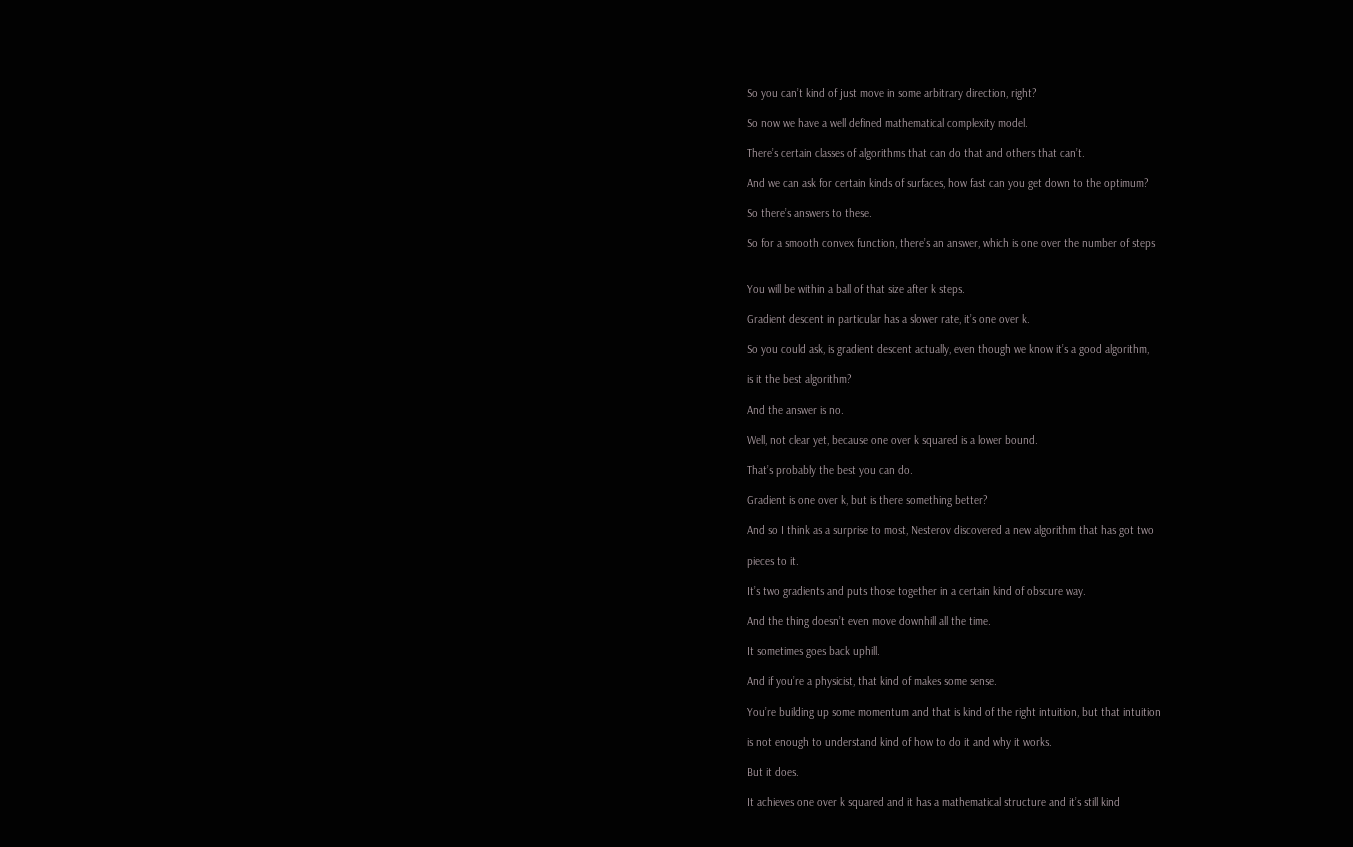So you can’t kind of just move in some arbitrary direction, right?

So now we have a well defined mathematical complexity model.

There’s certain classes of algorithms that can do that and others that can’t.

And we can ask for certain kinds of surfaces, how fast can you get down to the optimum?

So there’s answers to these.

So for a smooth convex function, there’s an answer, which is one over the number of steps


You will be within a ball of that size after k steps.

Gradient descent in particular has a slower rate, it’s one over k.

So you could ask, is gradient descent actually, even though we know it’s a good algorithm,

is it the best algorithm?

And the answer is no.

Well, not clear yet, because one over k squared is a lower bound.

That’s probably the best you can do.

Gradient is one over k, but is there something better?

And so I think as a surprise to most, Nesterov discovered a new algorithm that has got two

pieces to it.

It’s two gradients and puts those together in a certain kind of obscure way.

And the thing doesn’t even move downhill all the time.

It sometimes goes back uphill.

And if you’re a physicist, that kind of makes some sense.

You’re building up some momentum and that is kind of the right intuition, but that intuition

is not enough to understand kind of how to do it and why it works.

But it does.

It achieves one over k squared and it has a mathematical structure and it’s still kind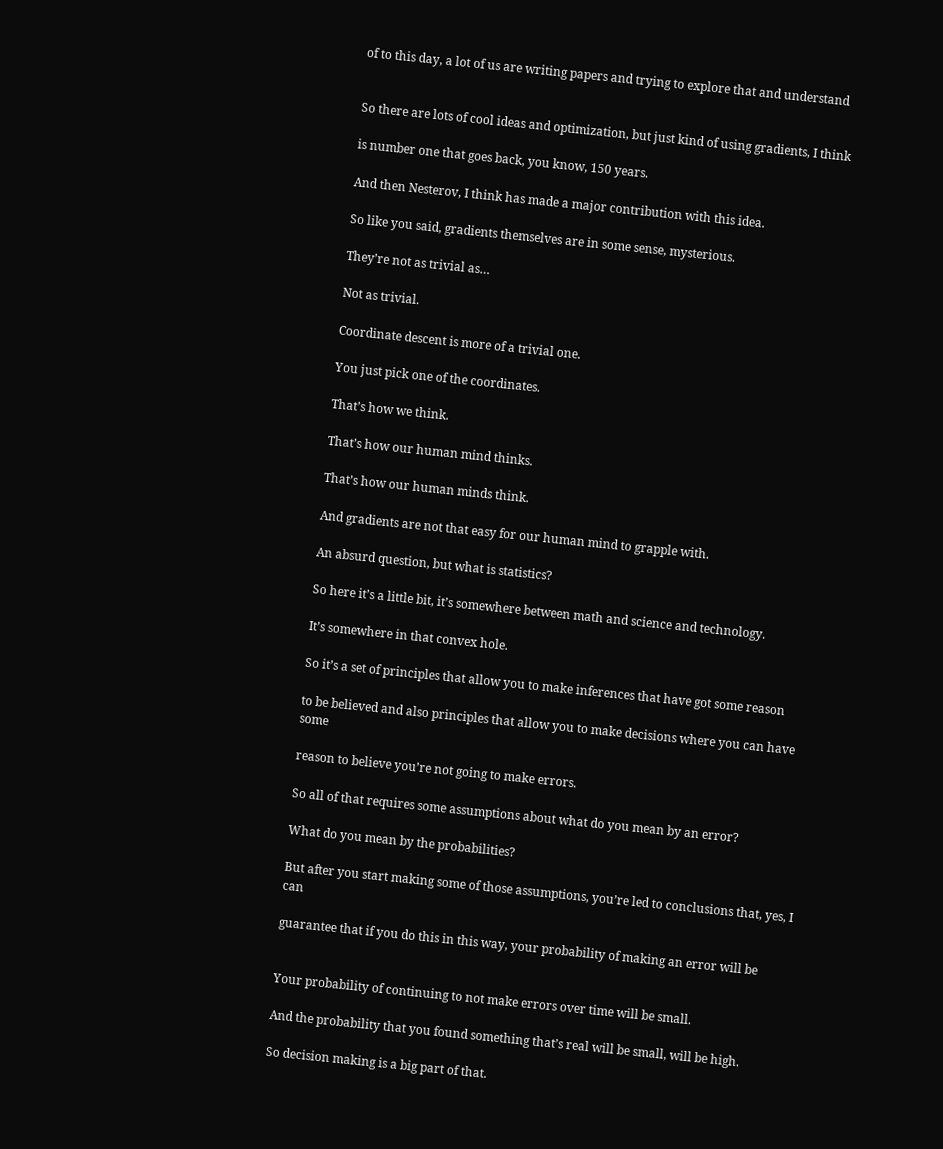of to this day, a lot of us are writing papers and trying to explore that and understand


So there are lots of cool ideas and optimization, but just kind of using gradients, I think

is number one that goes back, you know, 150 years.

And then Nesterov, I think has made a major contribution with this idea.

So like you said, gradients themselves are in some sense, mysterious.

They’re not as trivial as…

Not as trivial.

Coordinate descent is more of a trivial one.

You just pick one of the coordinates.

That’s how we think.

That’s how our human mind thinks.

That’s how our human minds think.

And gradients are not that easy for our human mind to grapple with.

An absurd question, but what is statistics?

So here it’s a little bit, it’s somewhere between math and science and technology.

It’s somewhere in that convex hole.

So it’s a set of principles that allow you to make inferences that have got some reason

to be believed and also principles that allow you to make decisions where you can have some

reason to believe you’re not going to make errors.

So all of that requires some assumptions about what do you mean by an error?

What do you mean by the probabilities?

But after you start making some of those assumptions, you’re led to conclusions that, yes, I can

guarantee that if you do this in this way, your probability of making an error will be


Your probability of continuing to not make errors over time will be small.

And the probability that you found something that’s real will be small, will be high.

So decision making is a big part of that.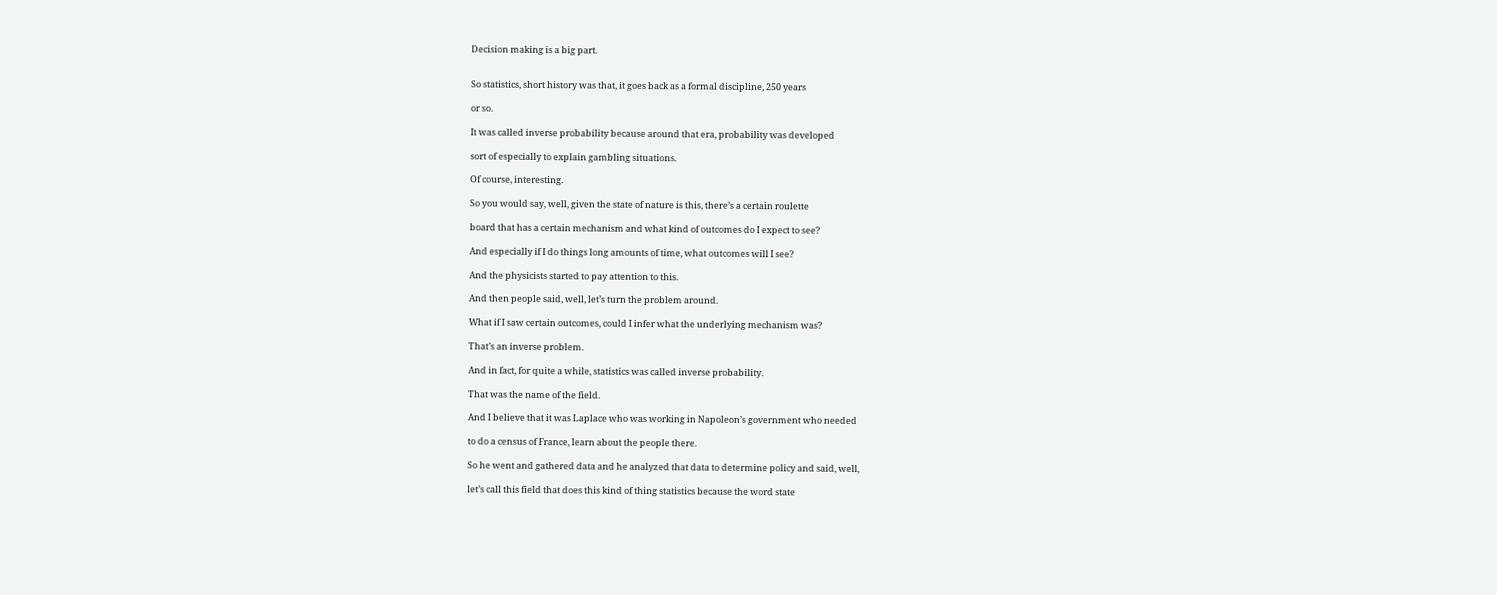Decision making is a big part.


So statistics, short history was that, it goes back as a formal discipline, 250 years

or so.

It was called inverse probability because around that era, probability was developed

sort of especially to explain gambling situations.

Of course, interesting.

So you would say, well, given the state of nature is this, there’s a certain roulette

board that has a certain mechanism and what kind of outcomes do I expect to see?

And especially if I do things long amounts of time, what outcomes will I see?

And the physicists started to pay attention to this.

And then people said, well, let’s turn the problem around.

What if I saw certain outcomes, could I infer what the underlying mechanism was?

That’s an inverse problem.

And in fact, for quite a while, statistics was called inverse probability.

That was the name of the field.

And I believe that it was Laplace who was working in Napoleon’s government who needed

to do a census of France, learn about the people there.

So he went and gathered data and he analyzed that data to determine policy and said, well,

let’s call this field that does this kind of thing statistics because the word state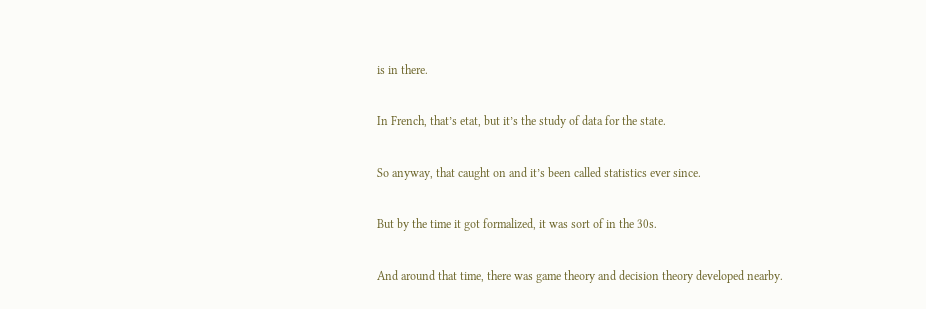is in there.

In French, that’s etat, but it’s the study of data for the state.

So anyway, that caught on and it’s been called statistics ever since.

But by the time it got formalized, it was sort of in the 30s.

And around that time, there was game theory and decision theory developed nearby.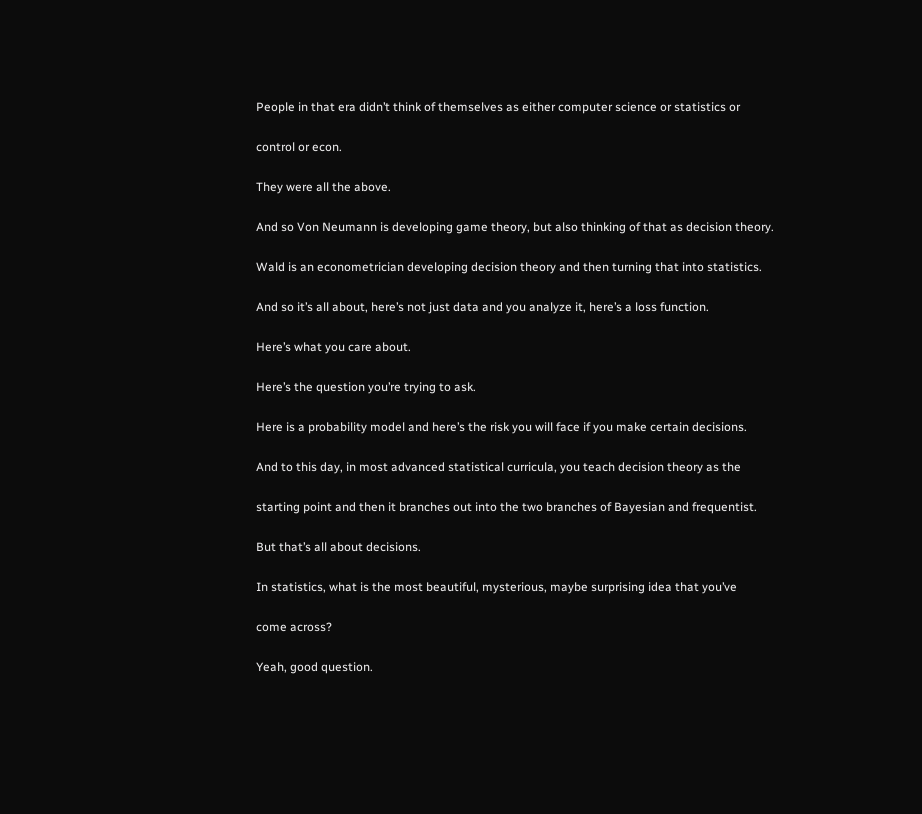People in that era didn’t think of themselves as either computer science or statistics or

control or econ.

They were all the above.

And so Von Neumann is developing game theory, but also thinking of that as decision theory.

Wald is an econometrician developing decision theory and then turning that into statistics.

And so it’s all about, here’s not just data and you analyze it, here’s a loss function.

Here’s what you care about.

Here’s the question you’re trying to ask.

Here is a probability model and here’s the risk you will face if you make certain decisions.

And to this day, in most advanced statistical curricula, you teach decision theory as the

starting point and then it branches out into the two branches of Bayesian and frequentist.

But that’s all about decisions.

In statistics, what is the most beautiful, mysterious, maybe surprising idea that you’ve

come across?

Yeah, good question.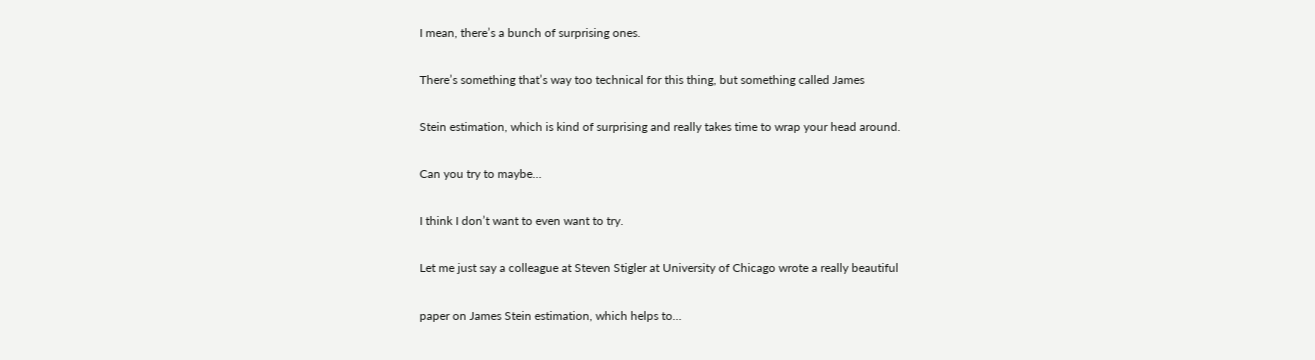I mean, there’s a bunch of surprising ones.

There’s something that’s way too technical for this thing, but something called James

Stein estimation, which is kind of surprising and really takes time to wrap your head around.

Can you try to maybe…

I think I don’t want to even want to try.

Let me just say a colleague at Steven Stigler at University of Chicago wrote a really beautiful

paper on James Stein estimation, which helps to…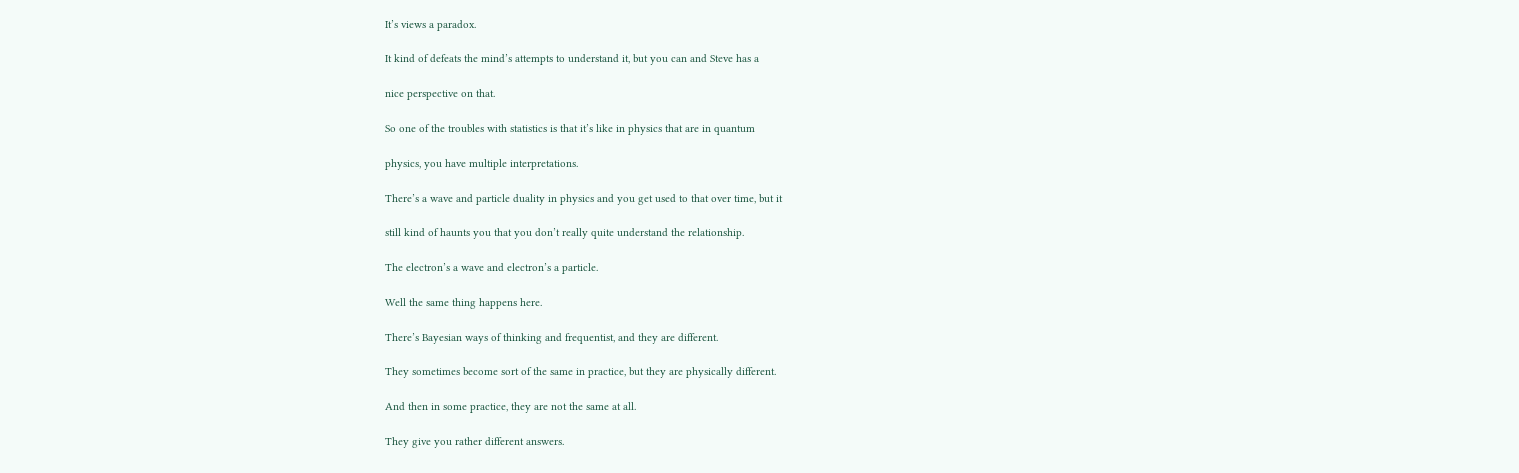It’s views a paradox.

It kind of defeats the mind’s attempts to understand it, but you can and Steve has a

nice perspective on that.

So one of the troubles with statistics is that it’s like in physics that are in quantum

physics, you have multiple interpretations.

There’s a wave and particle duality in physics and you get used to that over time, but it

still kind of haunts you that you don’t really quite understand the relationship.

The electron’s a wave and electron’s a particle.

Well the same thing happens here.

There’s Bayesian ways of thinking and frequentist, and they are different.

They sometimes become sort of the same in practice, but they are physically different.

And then in some practice, they are not the same at all.

They give you rather different answers.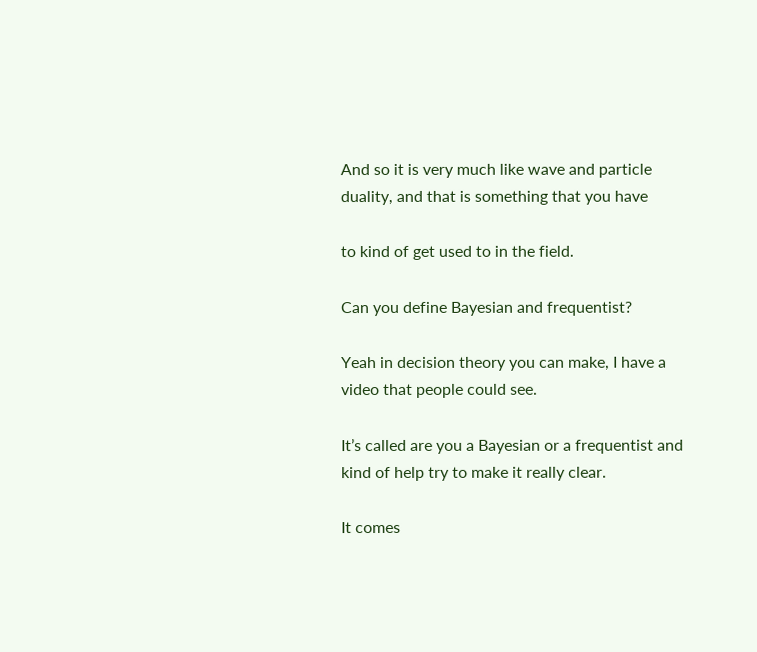And so it is very much like wave and particle duality, and that is something that you have

to kind of get used to in the field.

Can you define Bayesian and frequentist?

Yeah in decision theory you can make, I have a video that people could see.

It’s called are you a Bayesian or a frequentist and kind of help try to make it really clear.

It comes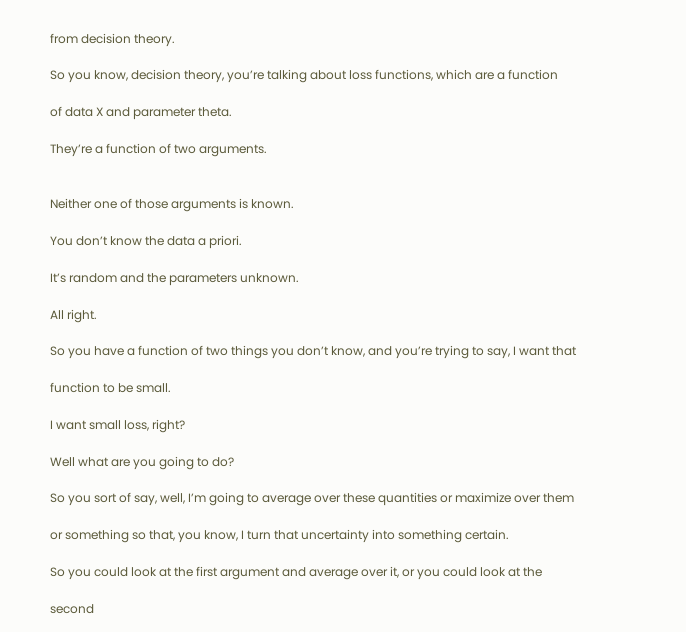from decision theory.

So you know, decision theory, you’re talking about loss functions, which are a function

of data X and parameter theta.

They’re a function of two arguments.


Neither one of those arguments is known.

You don’t know the data a priori.

It’s random and the parameters unknown.

All right.

So you have a function of two things you don’t know, and you’re trying to say, I want that

function to be small.

I want small loss, right?

Well what are you going to do?

So you sort of say, well, I’m going to average over these quantities or maximize over them

or something so that, you know, I turn that uncertainty into something certain.

So you could look at the first argument and average over it, or you could look at the

second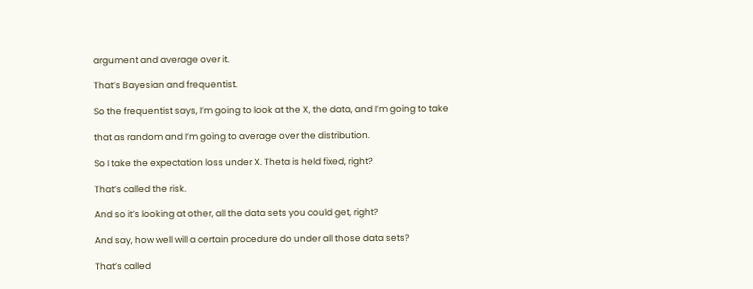argument and average over it.

That’s Bayesian and frequentist.

So the frequentist says, I’m going to look at the X, the data, and I’m going to take

that as random and I’m going to average over the distribution.

So I take the expectation loss under X. Theta is held fixed, right?

That’s called the risk.

And so it’s looking at other, all the data sets you could get, right?

And say, how well will a certain procedure do under all those data sets?

That’s called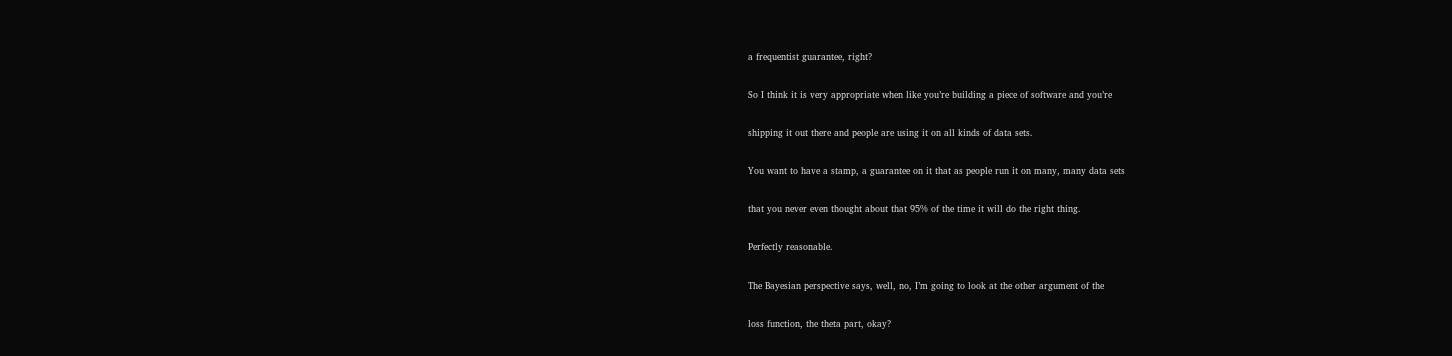a frequentist guarantee, right?

So I think it is very appropriate when like you’re building a piece of software and you’re

shipping it out there and people are using it on all kinds of data sets.

You want to have a stamp, a guarantee on it that as people run it on many, many data sets

that you never even thought about that 95% of the time it will do the right thing.

Perfectly reasonable.

The Bayesian perspective says, well, no, I’m going to look at the other argument of the

loss function, the theta part, okay?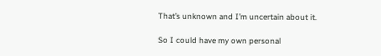That’s unknown and I’m uncertain about it.

So I could have my own personal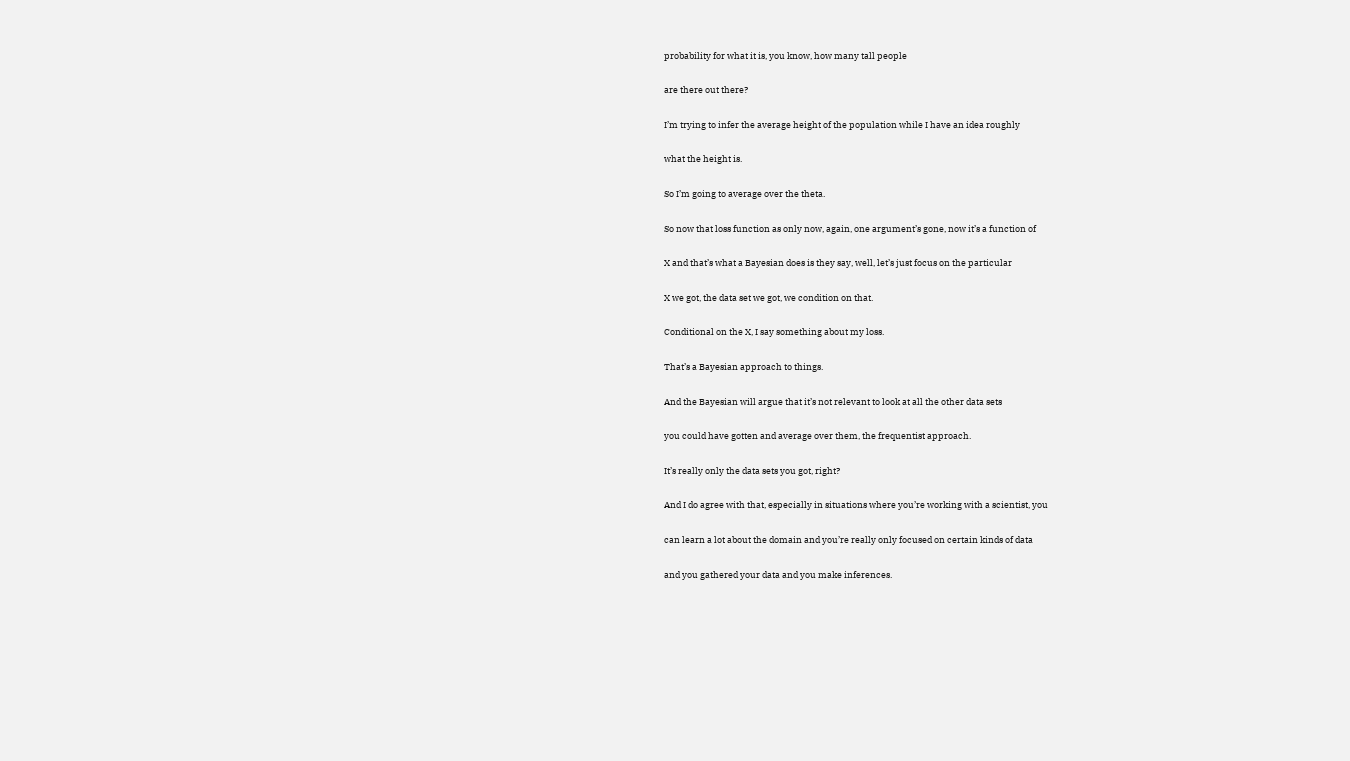probability for what it is, you know, how many tall people

are there out there?

I’m trying to infer the average height of the population while I have an idea roughly

what the height is.

So I’m going to average over the theta.

So now that loss function as only now, again, one argument’s gone, now it’s a function of

X and that’s what a Bayesian does is they say, well, let’s just focus on the particular

X we got, the data set we got, we condition on that.

Conditional on the X, I say something about my loss.

That’s a Bayesian approach to things.

And the Bayesian will argue that it’s not relevant to look at all the other data sets

you could have gotten and average over them, the frequentist approach.

It’s really only the data sets you got, right?

And I do agree with that, especially in situations where you’re working with a scientist, you

can learn a lot about the domain and you’re really only focused on certain kinds of data

and you gathered your data and you make inferences.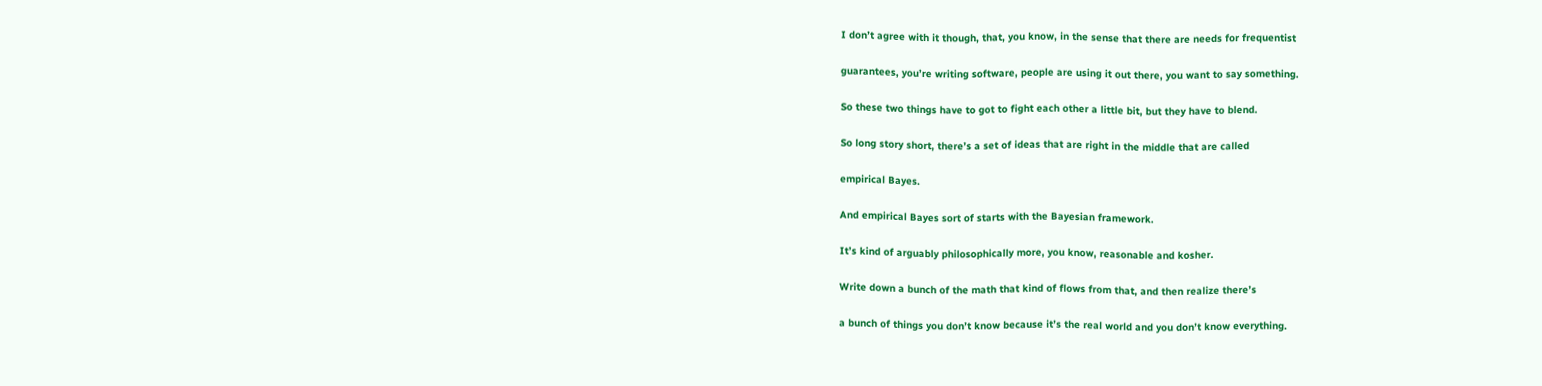I don’t agree with it though, that, you know, in the sense that there are needs for frequentist

guarantees, you’re writing software, people are using it out there, you want to say something.

So these two things have to got to fight each other a little bit, but they have to blend.

So long story short, there’s a set of ideas that are right in the middle that are called

empirical Bayes.

And empirical Bayes sort of starts with the Bayesian framework.

It’s kind of arguably philosophically more, you know, reasonable and kosher.

Write down a bunch of the math that kind of flows from that, and then realize there’s

a bunch of things you don’t know because it’s the real world and you don’t know everything.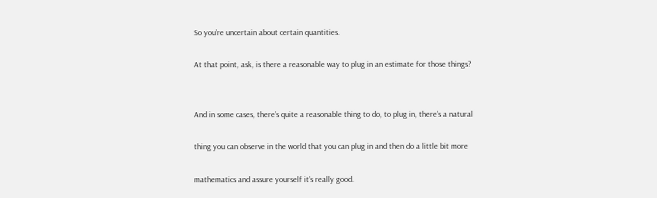So you’re uncertain about certain quantities.

At that point, ask, is there a reasonable way to plug in an estimate for those things?


And in some cases, there’s quite a reasonable thing to do, to plug in, there’s a natural

thing you can observe in the world that you can plug in and then do a little bit more

mathematics and assure yourself it’s really good.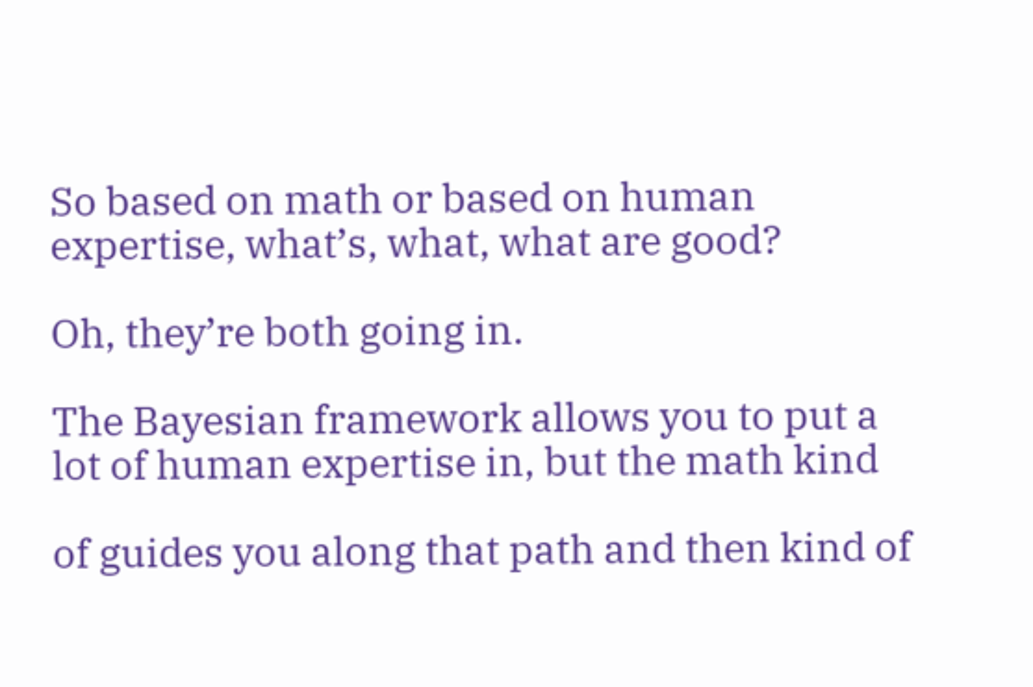So based on math or based on human expertise, what’s, what, what are good?

Oh, they’re both going in.

The Bayesian framework allows you to put a lot of human expertise in, but the math kind

of guides you along that path and then kind of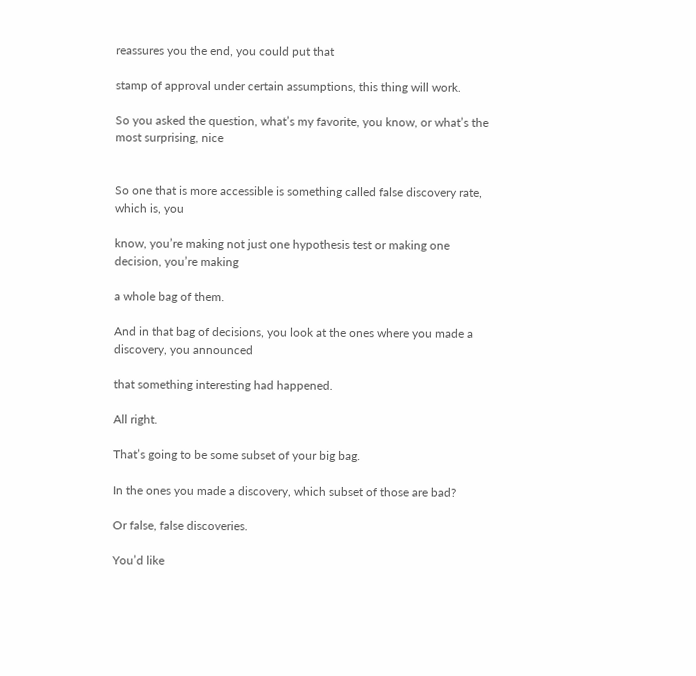reassures you the end, you could put that

stamp of approval under certain assumptions, this thing will work.

So you asked the question, what’s my favorite, you know, or what’s the most surprising, nice


So one that is more accessible is something called false discovery rate, which is, you

know, you’re making not just one hypothesis test or making one decision, you’re making

a whole bag of them.

And in that bag of decisions, you look at the ones where you made a discovery, you announced

that something interesting had happened.

All right.

That’s going to be some subset of your big bag.

In the ones you made a discovery, which subset of those are bad?

Or false, false discoveries.

You’d like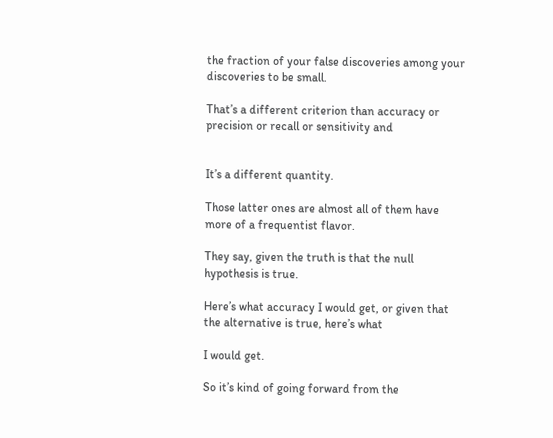the fraction of your false discoveries among your discoveries to be small.

That’s a different criterion than accuracy or precision or recall or sensitivity and


It’s a different quantity.

Those latter ones are almost all of them have more of a frequentist flavor.

They say, given the truth is that the null hypothesis is true.

Here’s what accuracy I would get, or given that the alternative is true, here’s what

I would get.

So it’s kind of going forward from the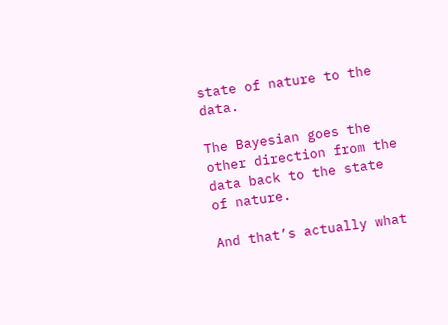state of nature to the data.

The Bayesian goes the other direction from the data back to the state of nature.

And that’s actually what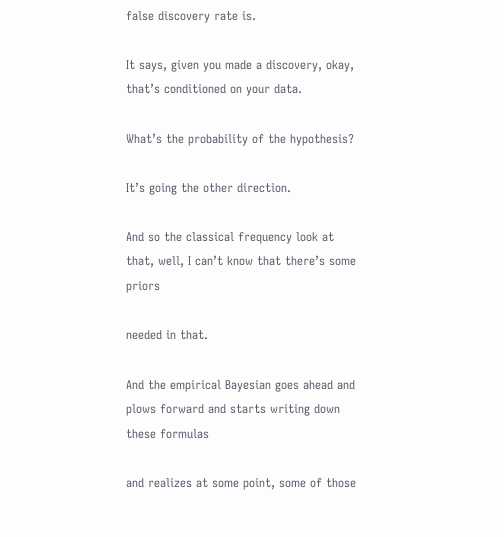false discovery rate is.

It says, given you made a discovery, okay, that’s conditioned on your data.

What’s the probability of the hypothesis?

It’s going the other direction.

And so the classical frequency look at that, well, I can’t know that there’s some priors

needed in that.

And the empirical Bayesian goes ahead and plows forward and starts writing down these formulas

and realizes at some point, some of those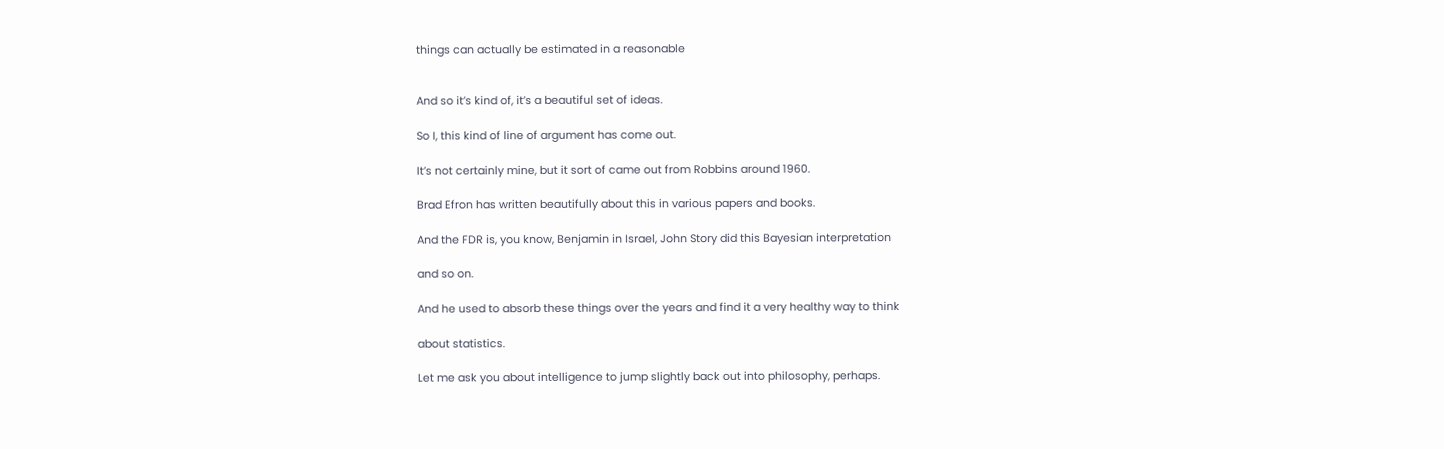things can actually be estimated in a reasonable


And so it’s kind of, it’s a beautiful set of ideas.

So I, this kind of line of argument has come out.

It’s not certainly mine, but it sort of came out from Robbins around 1960.

Brad Efron has written beautifully about this in various papers and books.

And the FDR is, you know, Benjamin in Israel, John Story did this Bayesian interpretation

and so on.

And he used to absorb these things over the years and find it a very healthy way to think

about statistics.

Let me ask you about intelligence to jump slightly back out into philosophy, perhaps.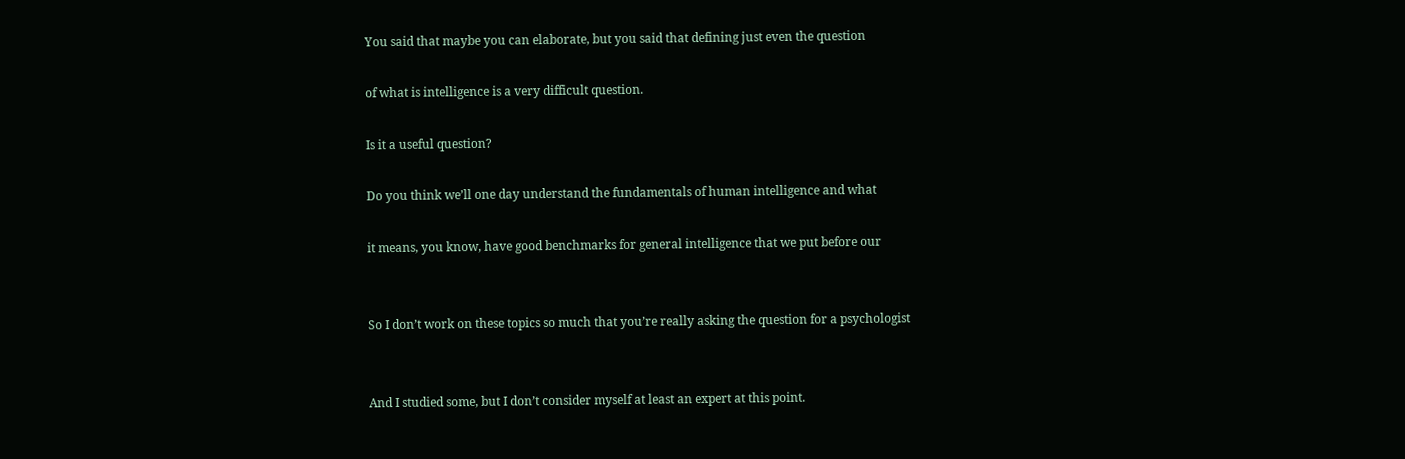You said that maybe you can elaborate, but you said that defining just even the question

of what is intelligence is a very difficult question.

Is it a useful question?

Do you think we’ll one day understand the fundamentals of human intelligence and what

it means, you know, have good benchmarks for general intelligence that we put before our


So I don’t work on these topics so much that you’re really asking the question for a psychologist


And I studied some, but I don’t consider myself at least an expert at this point.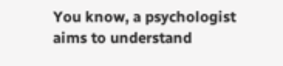You know, a psychologist aims to understand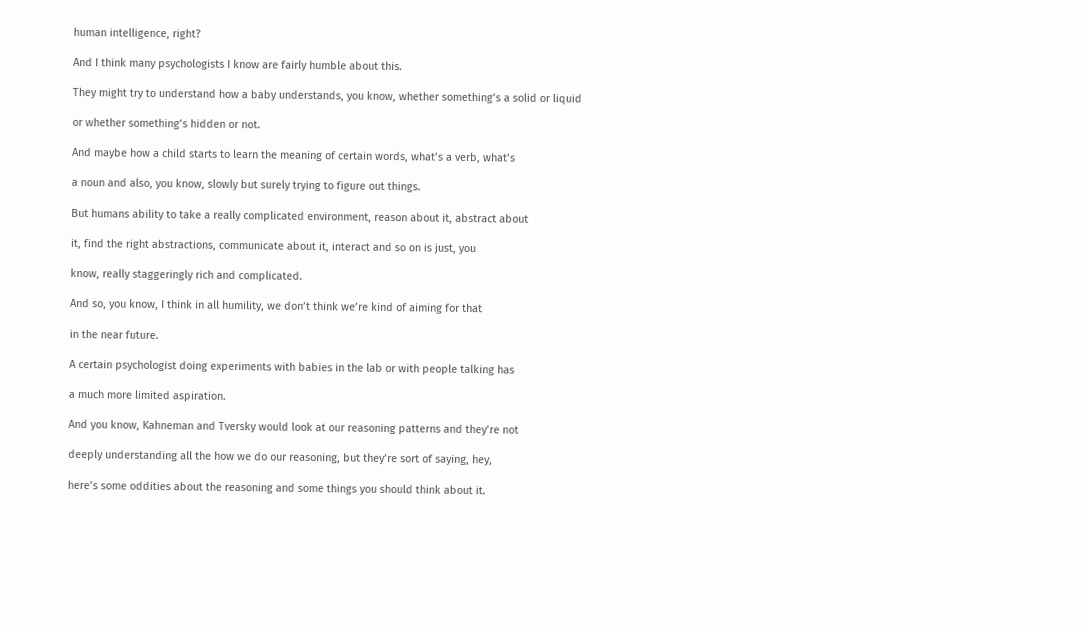human intelligence, right?

And I think many psychologists I know are fairly humble about this.

They might try to understand how a baby understands, you know, whether something’s a solid or liquid

or whether something’s hidden or not.

And maybe how a child starts to learn the meaning of certain words, what’s a verb, what’s

a noun and also, you know, slowly but surely trying to figure out things.

But humans ability to take a really complicated environment, reason about it, abstract about

it, find the right abstractions, communicate about it, interact and so on is just, you

know, really staggeringly rich and complicated.

And so, you know, I think in all humility, we don’t think we’re kind of aiming for that

in the near future.

A certain psychologist doing experiments with babies in the lab or with people talking has

a much more limited aspiration.

And you know, Kahneman and Tversky would look at our reasoning patterns and they’re not

deeply understanding all the how we do our reasoning, but they’re sort of saying, hey,

here’s some oddities about the reasoning and some things you should think about it.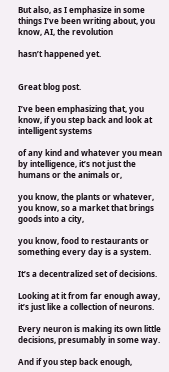But also, as I emphasize in some things I’ve been writing about, you know, AI, the revolution

hasn’t happened yet.


Great blog post.

I’ve been emphasizing that, you know, if you step back and look at intelligent systems

of any kind and whatever you mean by intelligence, it’s not just the humans or the animals or,

you know, the plants or whatever, you know, so a market that brings goods into a city,

you know, food to restaurants or something every day is a system.

It’s a decentralized set of decisions.

Looking at it from far enough away, it’s just like a collection of neurons.

Every neuron is making its own little decisions, presumably in some way.

And if you step back enough,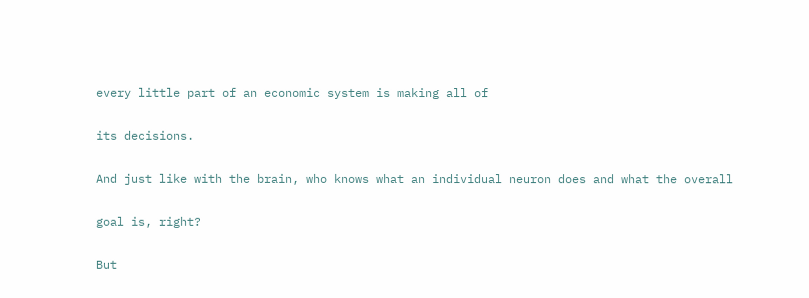every little part of an economic system is making all of

its decisions.

And just like with the brain, who knows what an individual neuron does and what the overall

goal is, right?

But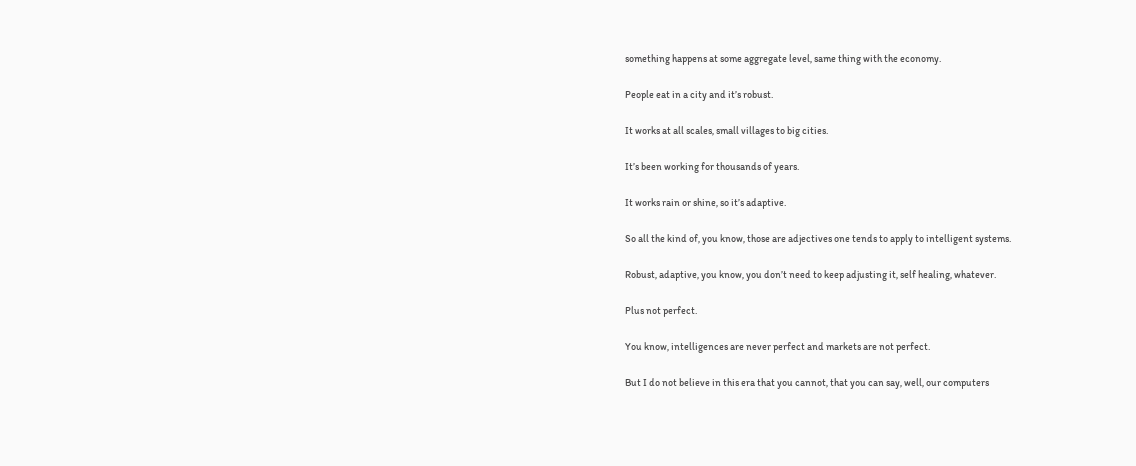something happens at some aggregate level, same thing with the economy.

People eat in a city and it’s robust.

It works at all scales, small villages to big cities.

It’s been working for thousands of years.

It works rain or shine, so it’s adaptive.

So all the kind of, you know, those are adjectives one tends to apply to intelligent systems.

Robust, adaptive, you know, you don’t need to keep adjusting it, self healing, whatever.

Plus not perfect.

You know, intelligences are never perfect and markets are not perfect.

But I do not believe in this era that you cannot, that you can say, well, our computers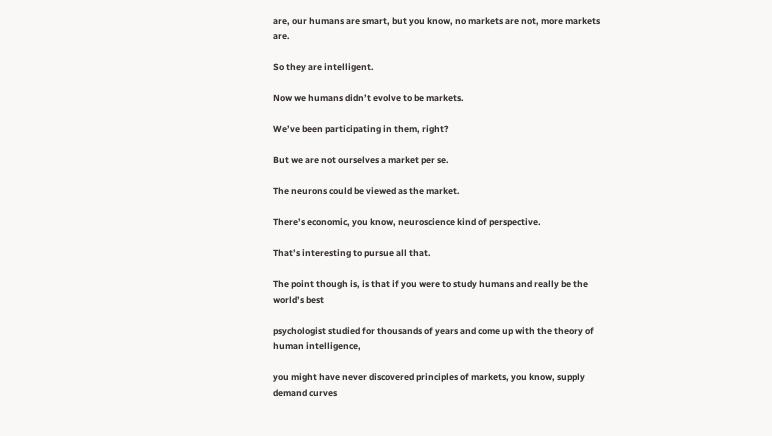are, our humans are smart, but you know, no markets are not, more markets are.

So they are intelligent.

Now we humans didn’t evolve to be markets.

We’ve been participating in them, right?

But we are not ourselves a market per se.

The neurons could be viewed as the market.

There’s economic, you know, neuroscience kind of perspective.

That’s interesting to pursue all that.

The point though is, is that if you were to study humans and really be the world’s best

psychologist studied for thousands of years and come up with the theory of human intelligence,

you might have never discovered principles of markets, you know, supply demand curves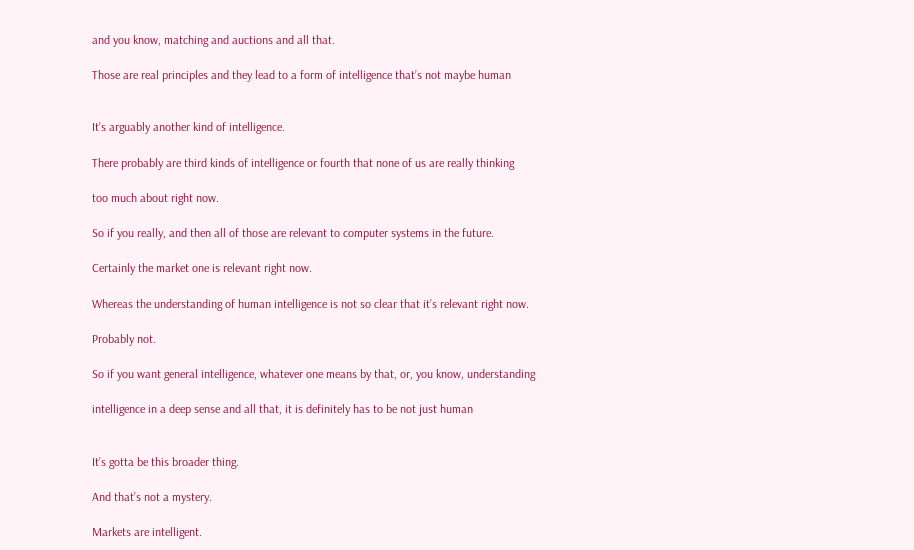and you know, matching and auctions and all that.

Those are real principles and they lead to a form of intelligence that’s not maybe human


It’s arguably another kind of intelligence.

There probably are third kinds of intelligence or fourth that none of us are really thinking

too much about right now.

So if you really, and then all of those are relevant to computer systems in the future.

Certainly the market one is relevant right now.

Whereas the understanding of human intelligence is not so clear that it’s relevant right now.

Probably not.

So if you want general intelligence, whatever one means by that, or, you know, understanding

intelligence in a deep sense and all that, it is definitely has to be not just human


It’s gotta be this broader thing.

And that’s not a mystery.

Markets are intelligent.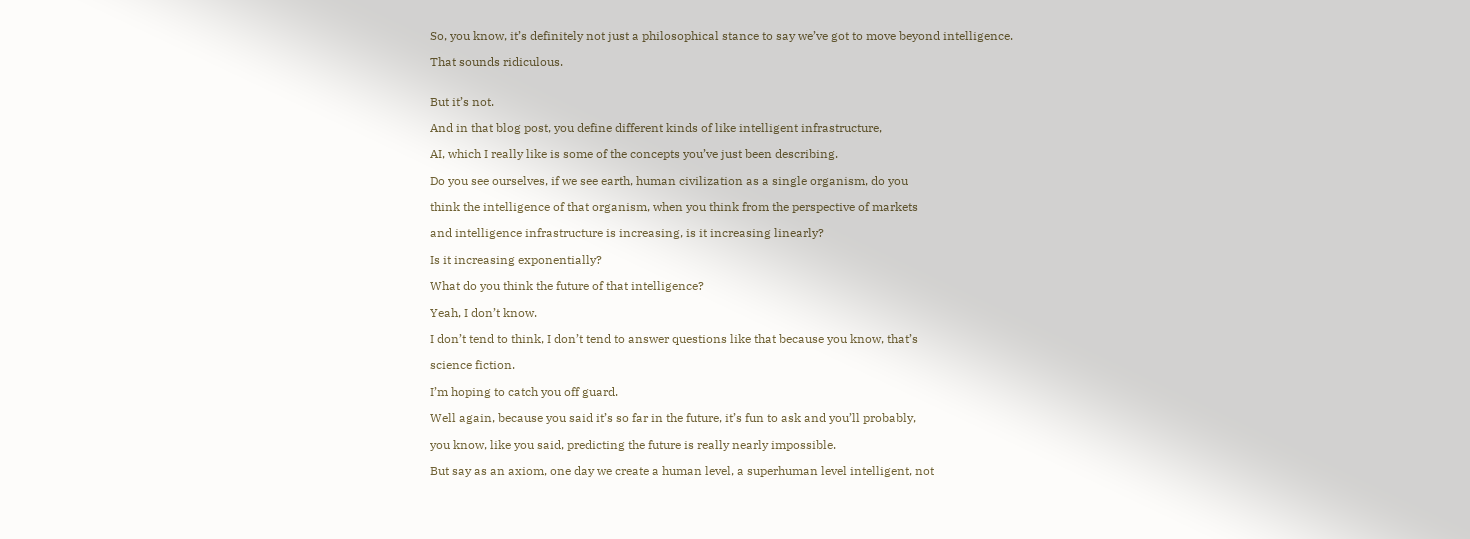So, you know, it’s definitely not just a philosophical stance to say we’ve got to move beyond intelligence.

That sounds ridiculous.


But it’s not.

And in that blog post, you define different kinds of like intelligent infrastructure,

AI, which I really like is some of the concepts you’ve just been describing.

Do you see ourselves, if we see earth, human civilization as a single organism, do you

think the intelligence of that organism, when you think from the perspective of markets

and intelligence infrastructure is increasing, is it increasing linearly?

Is it increasing exponentially?

What do you think the future of that intelligence?

Yeah, I don’t know.

I don’t tend to think, I don’t tend to answer questions like that because you know, that’s

science fiction.

I’m hoping to catch you off guard.

Well again, because you said it’s so far in the future, it’s fun to ask and you’ll probably,

you know, like you said, predicting the future is really nearly impossible.

But say as an axiom, one day we create a human level, a superhuman level intelligent, not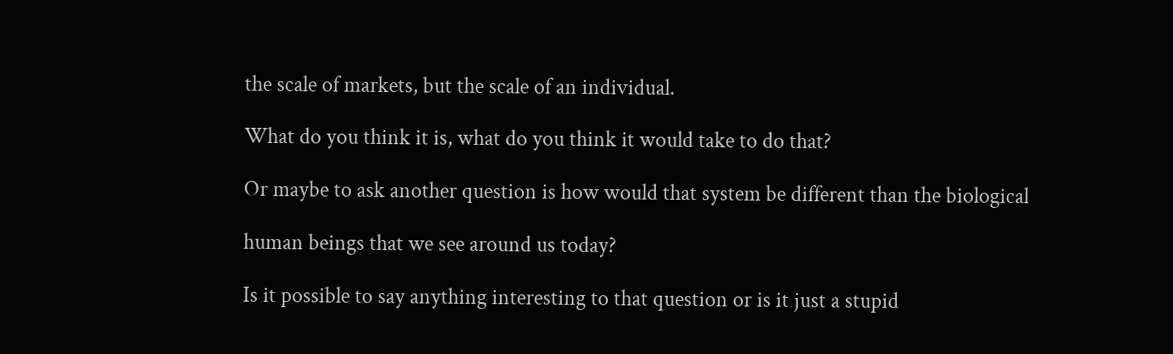the scale of markets, but the scale of an individual.

What do you think it is, what do you think it would take to do that?

Or maybe to ask another question is how would that system be different than the biological

human beings that we see around us today?

Is it possible to say anything interesting to that question or is it just a stupid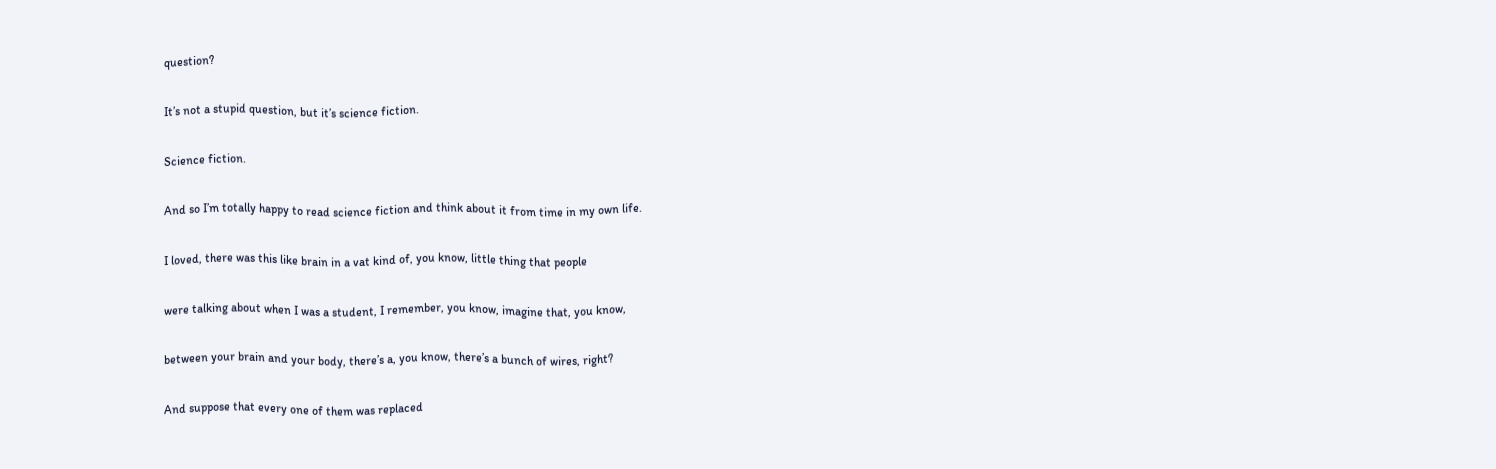question?

It’s not a stupid question, but it’s science fiction.

Science fiction.

And so I’m totally happy to read science fiction and think about it from time in my own life.

I loved, there was this like brain in a vat kind of, you know, little thing that people

were talking about when I was a student, I remember, you know, imagine that, you know,

between your brain and your body, there’s a, you know, there’s a bunch of wires, right?

And suppose that every one of them was replaced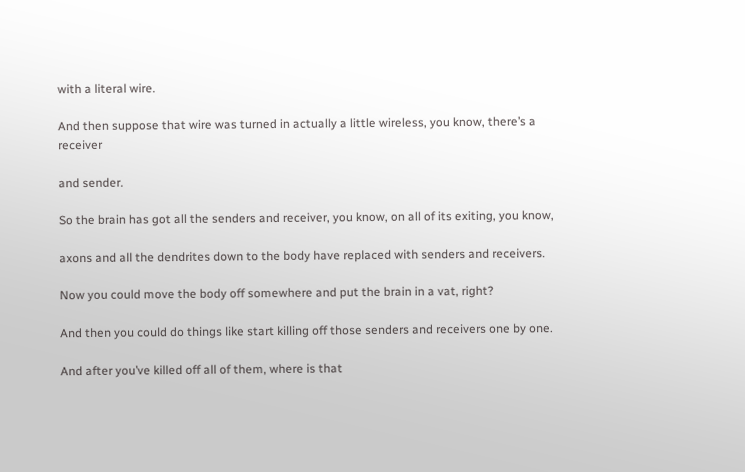with a literal wire.

And then suppose that wire was turned in actually a little wireless, you know, there’s a receiver

and sender.

So the brain has got all the senders and receiver, you know, on all of its exiting, you know,

axons and all the dendrites down to the body have replaced with senders and receivers.

Now you could move the body off somewhere and put the brain in a vat, right?

And then you could do things like start killing off those senders and receivers one by one.

And after you’ve killed off all of them, where is that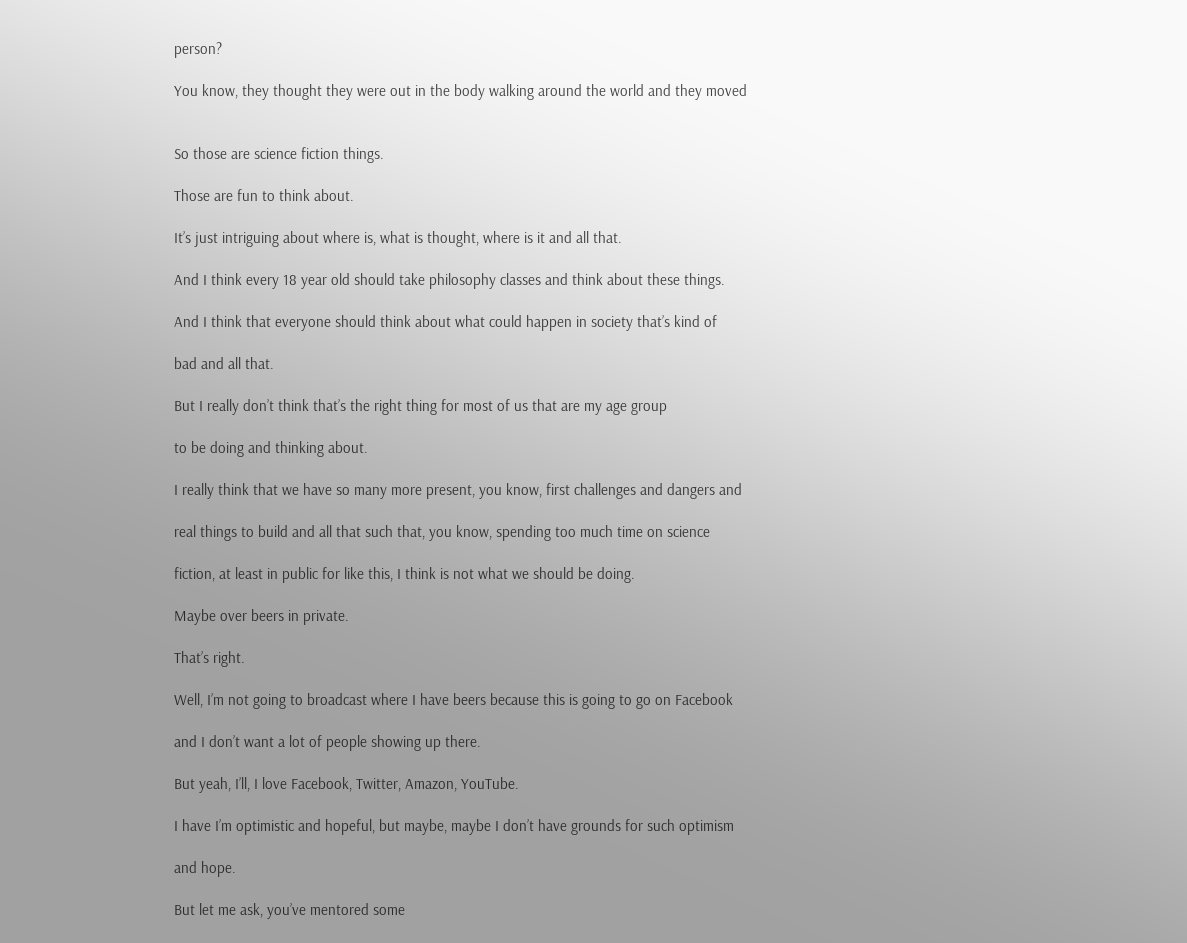person?

You know, they thought they were out in the body walking around the world and they moved


So those are science fiction things.

Those are fun to think about.

It’s just intriguing about where is, what is thought, where is it and all that.

And I think every 18 year old should take philosophy classes and think about these things.

And I think that everyone should think about what could happen in society that’s kind of

bad and all that.

But I really don’t think that’s the right thing for most of us that are my age group

to be doing and thinking about.

I really think that we have so many more present, you know, first challenges and dangers and

real things to build and all that such that, you know, spending too much time on science

fiction, at least in public for like this, I think is not what we should be doing.

Maybe over beers in private.

That’s right.

Well, I’m not going to broadcast where I have beers because this is going to go on Facebook

and I don’t want a lot of people showing up there.

But yeah, I’ll, I love Facebook, Twitter, Amazon, YouTube.

I have I’m optimistic and hopeful, but maybe, maybe I don’t have grounds for such optimism

and hope.

But let me ask, you’ve mentored some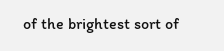of the brightest sort of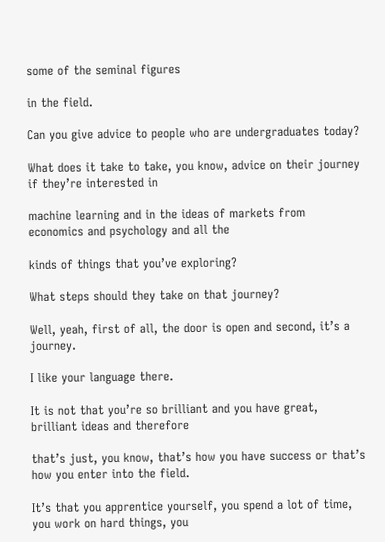some of the seminal figures

in the field.

Can you give advice to people who are undergraduates today?

What does it take to take, you know, advice on their journey if they’re interested in

machine learning and in the ideas of markets from economics and psychology and all the

kinds of things that you’ve exploring?

What steps should they take on that journey?

Well, yeah, first of all, the door is open and second, it’s a journey.

I like your language there.

It is not that you’re so brilliant and you have great, brilliant ideas and therefore

that’s just, you know, that’s how you have success or that’s how you enter into the field.

It’s that you apprentice yourself, you spend a lot of time, you work on hard things, you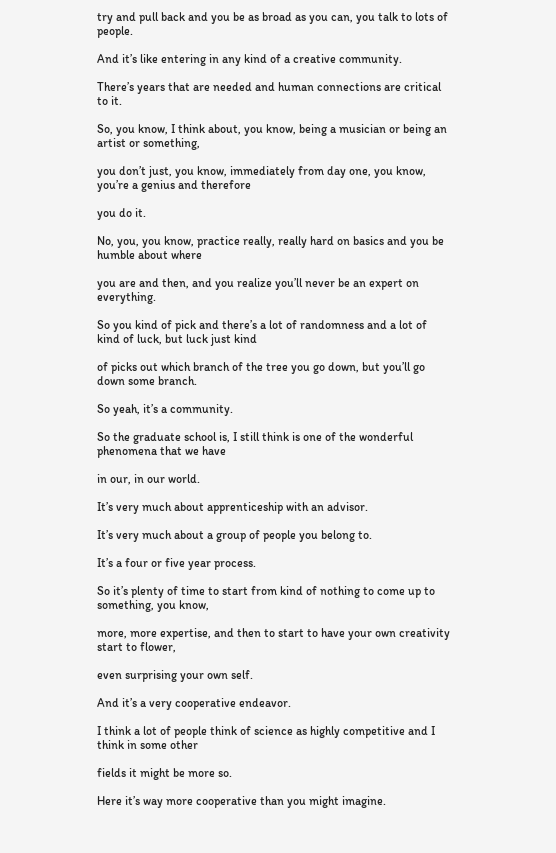try and pull back and you be as broad as you can, you talk to lots of people.

And it’s like entering in any kind of a creative community.

There’s years that are needed and human connections are critical to it.

So, you know, I think about, you know, being a musician or being an artist or something,

you don’t just, you know, immediately from day one, you know, you’re a genius and therefore

you do it.

No, you, you know, practice really, really hard on basics and you be humble about where

you are and then, and you realize you’ll never be an expert on everything.

So you kind of pick and there’s a lot of randomness and a lot of kind of luck, but luck just kind

of picks out which branch of the tree you go down, but you’ll go down some branch.

So yeah, it’s a community.

So the graduate school is, I still think is one of the wonderful phenomena that we have

in our, in our world.

It’s very much about apprenticeship with an advisor.

It’s very much about a group of people you belong to.

It’s a four or five year process.

So it’s plenty of time to start from kind of nothing to come up to something, you know,

more, more expertise, and then to start to have your own creativity start to flower,

even surprising your own self.

And it’s a very cooperative endeavor.

I think a lot of people think of science as highly competitive and I think in some other

fields it might be more so.

Here it’s way more cooperative than you might imagine.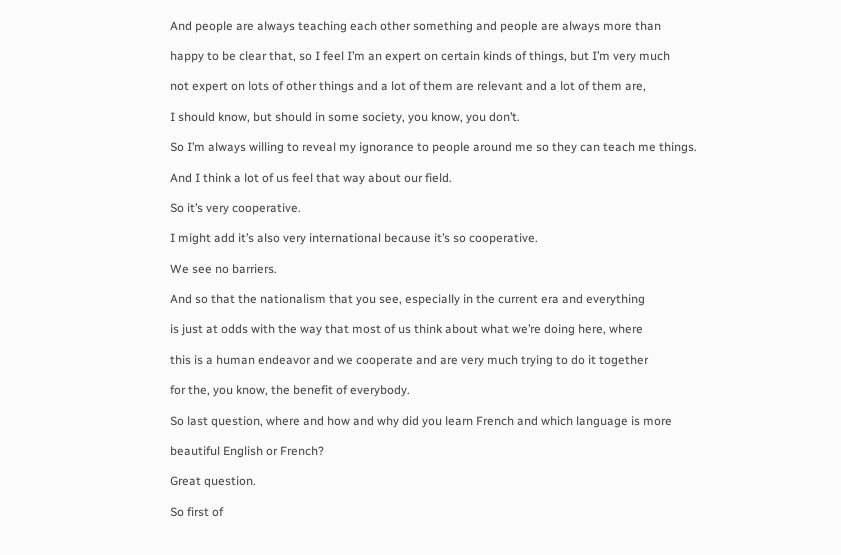And people are always teaching each other something and people are always more than

happy to be clear that, so I feel I’m an expert on certain kinds of things, but I’m very much

not expert on lots of other things and a lot of them are relevant and a lot of them are,

I should know, but should in some society, you know, you don’t.

So I’m always willing to reveal my ignorance to people around me so they can teach me things.

And I think a lot of us feel that way about our field.

So it’s very cooperative.

I might add it’s also very international because it’s so cooperative.

We see no barriers.

And so that the nationalism that you see, especially in the current era and everything

is just at odds with the way that most of us think about what we’re doing here, where

this is a human endeavor and we cooperate and are very much trying to do it together

for the, you know, the benefit of everybody.

So last question, where and how and why did you learn French and which language is more

beautiful English or French?

Great question.

So first of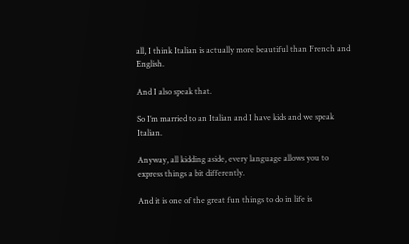all, I think Italian is actually more beautiful than French and English.

And I also speak that.

So I’m married to an Italian and I have kids and we speak Italian.

Anyway, all kidding aside, every language allows you to express things a bit differently.

And it is one of the great fun things to do in life is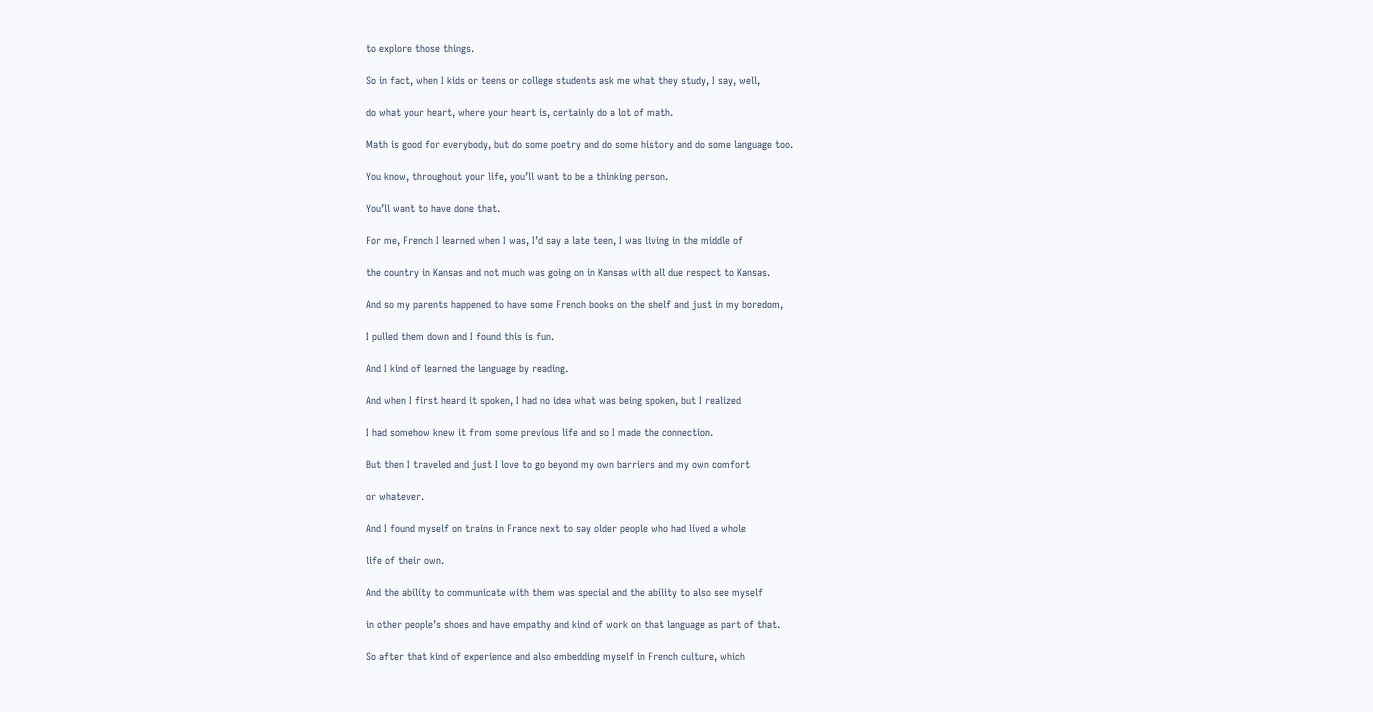to explore those things.

So in fact, when I kids or teens or college students ask me what they study, I say, well,

do what your heart, where your heart is, certainly do a lot of math.

Math is good for everybody, but do some poetry and do some history and do some language too.

You know, throughout your life, you’ll want to be a thinking person.

You’ll want to have done that.

For me, French I learned when I was, I’d say a late teen, I was living in the middle of

the country in Kansas and not much was going on in Kansas with all due respect to Kansas.

And so my parents happened to have some French books on the shelf and just in my boredom,

I pulled them down and I found this is fun.

And I kind of learned the language by reading.

And when I first heard it spoken, I had no idea what was being spoken, but I realized

I had somehow knew it from some previous life and so I made the connection.

But then I traveled and just I love to go beyond my own barriers and my own comfort

or whatever.

And I found myself on trains in France next to say older people who had lived a whole

life of their own.

And the ability to communicate with them was special and the ability to also see myself

in other people’s shoes and have empathy and kind of work on that language as part of that.

So after that kind of experience and also embedding myself in French culture, which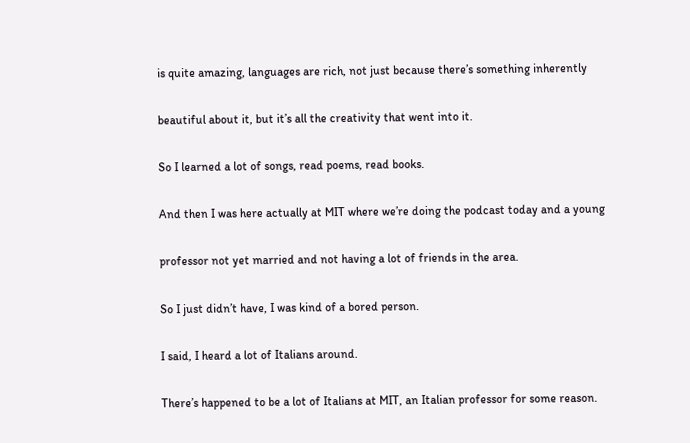is quite amazing, languages are rich, not just because there’s something inherently

beautiful about it, but it’s all the creativity that went into it.

So I learned a lot of songs, read poems, read books.

And then I was here actually at MIT where we’re doing the podcast today and a young

professor not yet married and not having a lot of friends in the area.

So I just didn’t have, I was kind of a bored person.

I said, I heard a lot of Italians around.

There’s happened to be a lot of Italians at MIT, an Italian professor for some reason.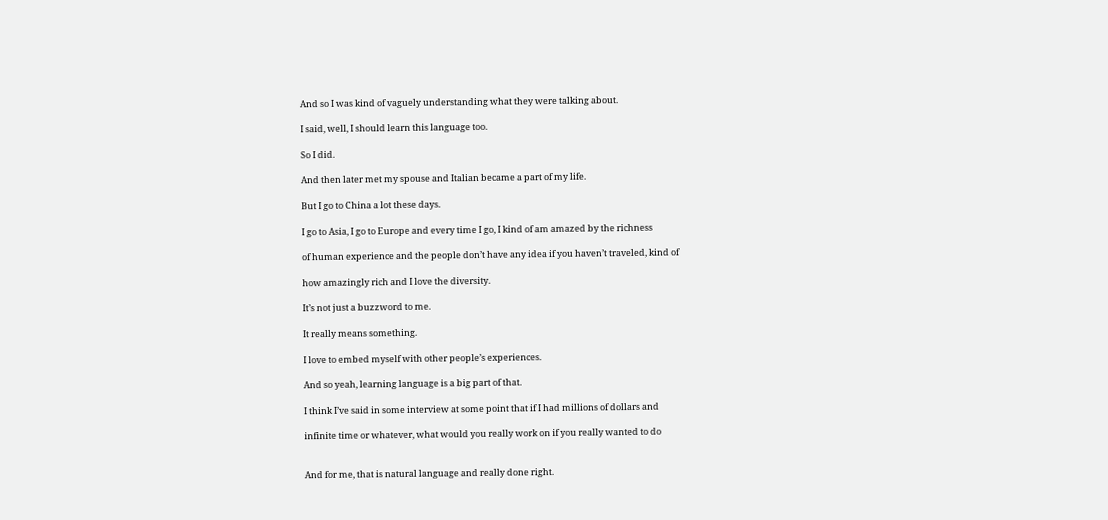And so I was kind of vaguely understanding what they were talking about.

I said, well, I should learn this language too.

So I did.

And then later met my spouse and Italian became a part of my life.

But I go to China a lot these days.

I go to Asia, I go to Europe and every time I go, I kind of am amazed by the richness

of human experience and the people don’t have any idea if you haven’t traveled, kind of

how amazingly rich and I love the diversity.

It’s not just a buzzword to me.

It really means something.

I love to embed myself with other people’s experiences.

And so yeah, learning language is a big part of that.

I think I’ve said in some interview at some point that if I had millions of dollars and

infinite time or whatever, what would you really work on if you really wanted to do


And for me, that is natural language and really done right.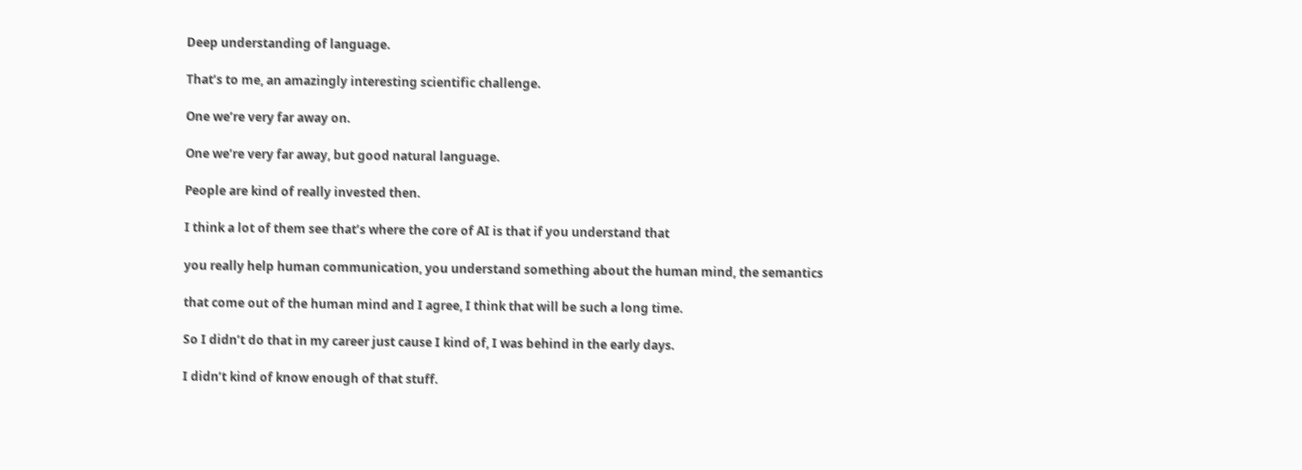Deep understanding of language.

That’s to me, an amazingly interesting scientific challenge.

One we’re very far away on.

One we’re very far away, but good natural language.

People are kind of really invested then.

I think a lot of them see that’s where the core of AI is that if you understand that

you really help human communication, you understand something about the human mind, the semantics

that come out of the human mind and I agree, I think that will be such a long time.

So I didn’t do that in my career just cause I kind of, I was behind in the early days.

I didn’t kind of know enough of that stuff.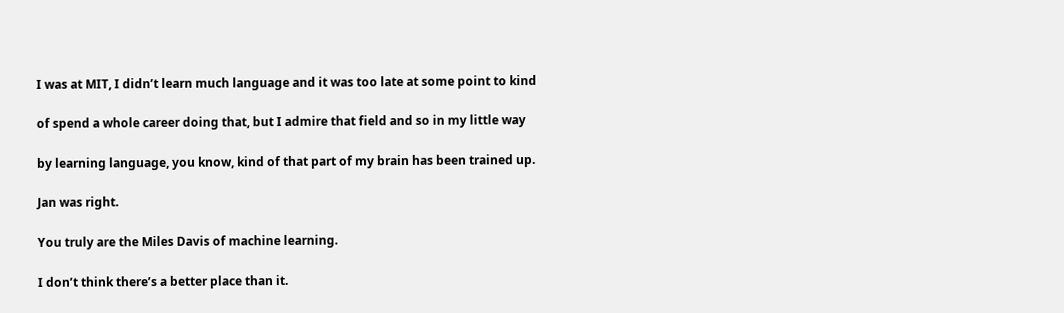I was at MIT, I didn’t learn much language and it was too late at some point to kind

of spend a whole career doing that, but I admire that field and so in my little way

by learning language, you know, kind of that part of my brain has been trained up.

Jan was right.

You truly are the Miles Davis of machine learning.

I don’t think there’s a better place than it.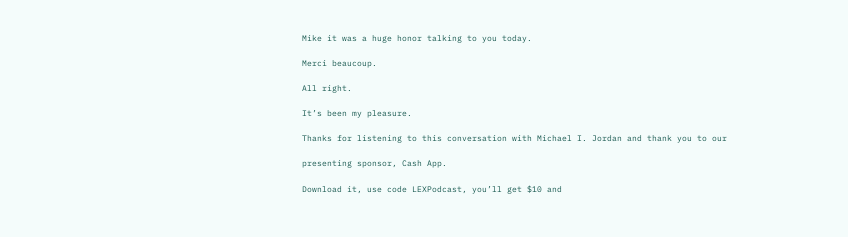Mike it was a huge honor talking to you today.

Merci beaucoup.

All right.

It’s been my pleasure.

Thanks for listening to this conversation with Michael I. Jordan and thank you to our

presenting sponsor, Cash App.

Download it, use code LEXPodcast, you’ll get $10 and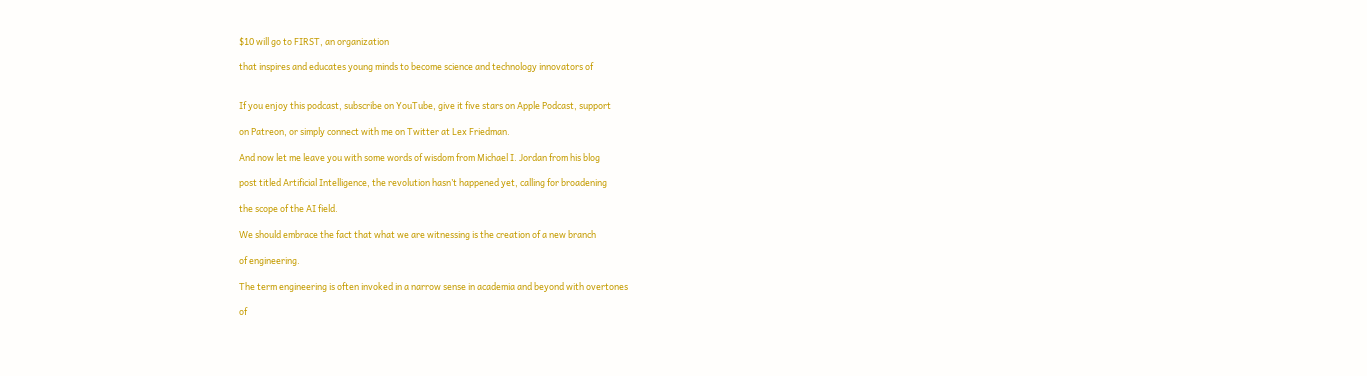$10 will go to FIRST, an organization

that inspires and educates young minds to become science and technology innovators of


If you enjoy this podcast, subscribe on YouTube, give it five stars on Apple Podcast, support

on Patreon, or simply connect with me on Twitter at Lex Friedman.

And now let me leave you with some words of wisdom from Michael I. Jordan from his blog

post titled Artificial Intelligence, the revolution hasn’t happened yet, calling for broadening

the scope of the AI field.

We should embrace the fact that what we are witnessing is the creation of a new branch

of engineering.

The term engineering is often invoked in a narrow sense in academia and beyond with overtones

of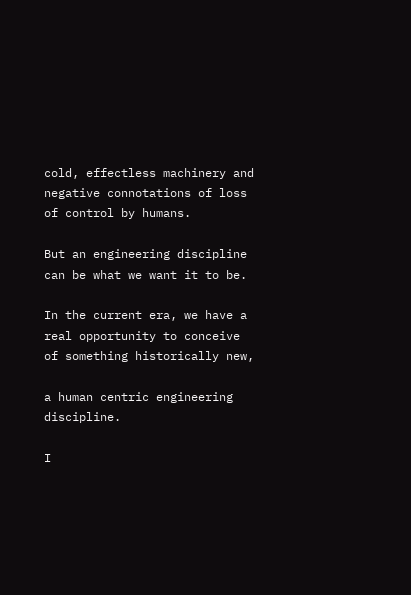cold, effectless machinery and negative connotations of loss of control by humans.

But an engineering discipline can be what we want it to be.

In the current era, we have a real opportunity to conceive of something historically new,

a human centric engineering discipline.

I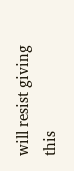will resist giving this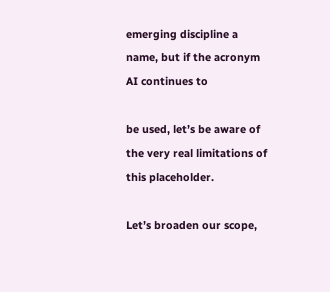emerging discipline a name, but if the acronym AI continues to

be used, let’s be aware of the very real limitations of this placeholder.

Let’s broaden our scope,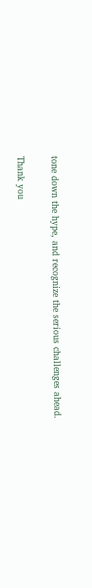tone down the hype, and recognize the serious challenges ahead.

Thank you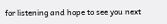for listening and hope to see you next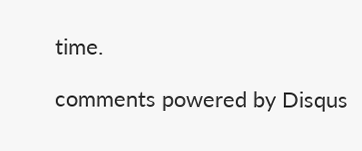time.

comments powered by Disqus